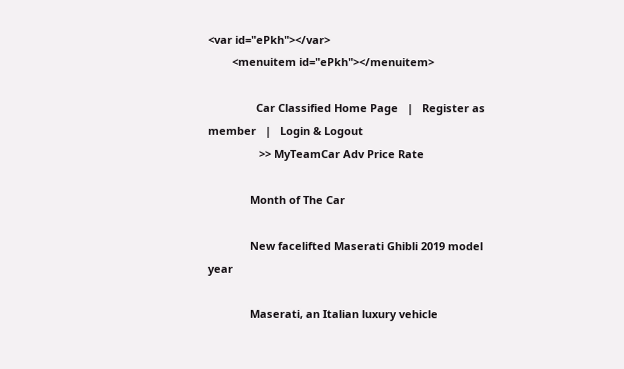<var id="ePkh"></var>
        <menuitem id="ePkh"></menuitem>

                Car Classified Home Page   |   Register as member   |   Login & Logout
                 >> MyTeamCar Adv Price Rate

              Month of The Car

              New facelifted Maserati Ghibli 2019 model year

              Maserati, an Italian luxury vehicle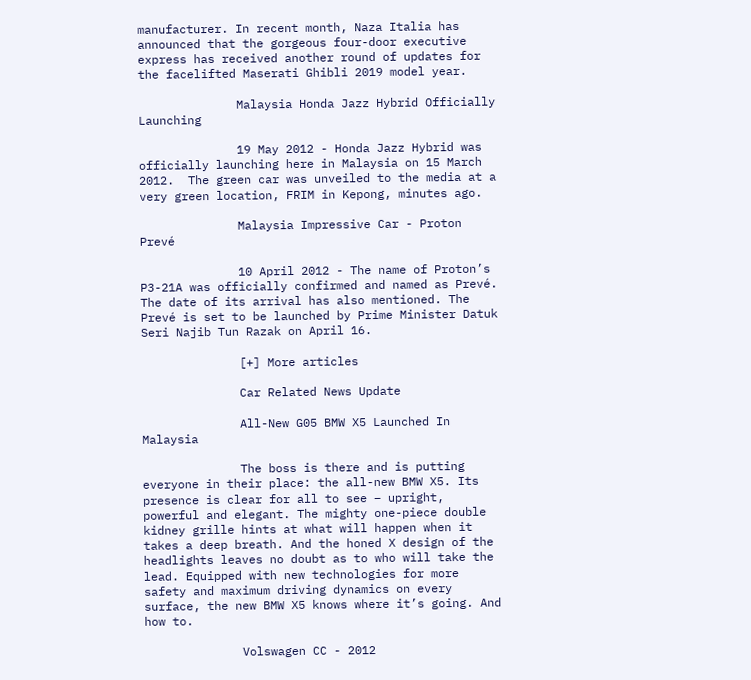manufacturer. In recent month, Naza Italia has announced that the gorgeous four-door executive express has received another round of updates for the facelifted Maserati Ghibli 2019 model year.

              Malaysia Honda Jazz Hybrid Officially Launching

              19 May 2012 - Honda Jazz Hybrid was officially launching here in Malaysia on 15 March 2012.  The green car was unveiled to the media at a very green location, FRIM in Kepong, minutes ago.

              Malaysia Impressive Car - Proton Prevé

              10 April 2012 - The name of Proton’s P3-21A was officially confirmed and named as Prevé. The date of its arrival has also mentioned. The Prevé is set to be launched by Prime Minister Datuk Seri Najib Tun Razak on April 16.

              [+] More articles

              Car Related News Update

              All-New G05 BMW X5 Launched In Malaysia

              The boss is there and is putting everyone in their place: the all-new BMW X5. Its presence is clear for all to see – upright, powerful and elegant. The mighty one-piece double kidney grille hints at what will happen when it takes a deep breath. And the honed X design of the headlights leaves no doubt as to who will take the lead. Equipped with new technologies for more safety and maximum driving dynamics on every surface, the new BMW X5 knows where it’s going. And how to.

              Volswagen CC - 2012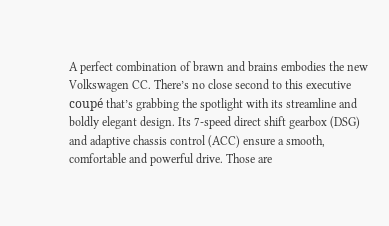A perfect combination of brawn and brains embodies the new Volkswagen CC. There’s no close second to this executive coupé that’s grabbing the spotlight with its streamline and boldly elegant design. Its 7-speed direct shift gearbox (DSG) and adaptive chassis control (ACC) ensure a smooth, comfortable and powerful drive. Those are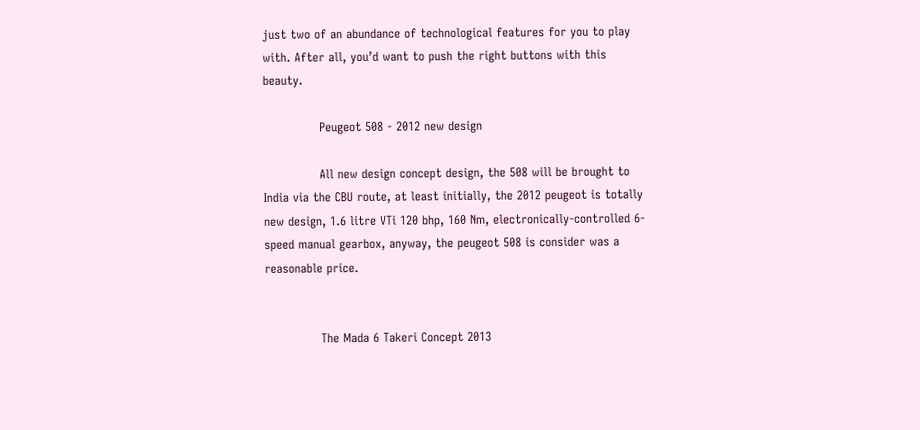just two of an abundance of technological features for you to play with. After all, you’d want to push the right buttons with this beauty.

              Peugeot 508 - 2012 new design

              All new design concept design, the 508 will be brought to India via the CBU route, at least initially, the 2012 peugeot is totally new design, 1.6 litre VTi 120 bhp, 160 Nm, electronically-controlled 6-speed manual gearbox, anyway, the peugeot 508 is consider was a reasonable price.


              The Mada 6 Takeri Concept 2013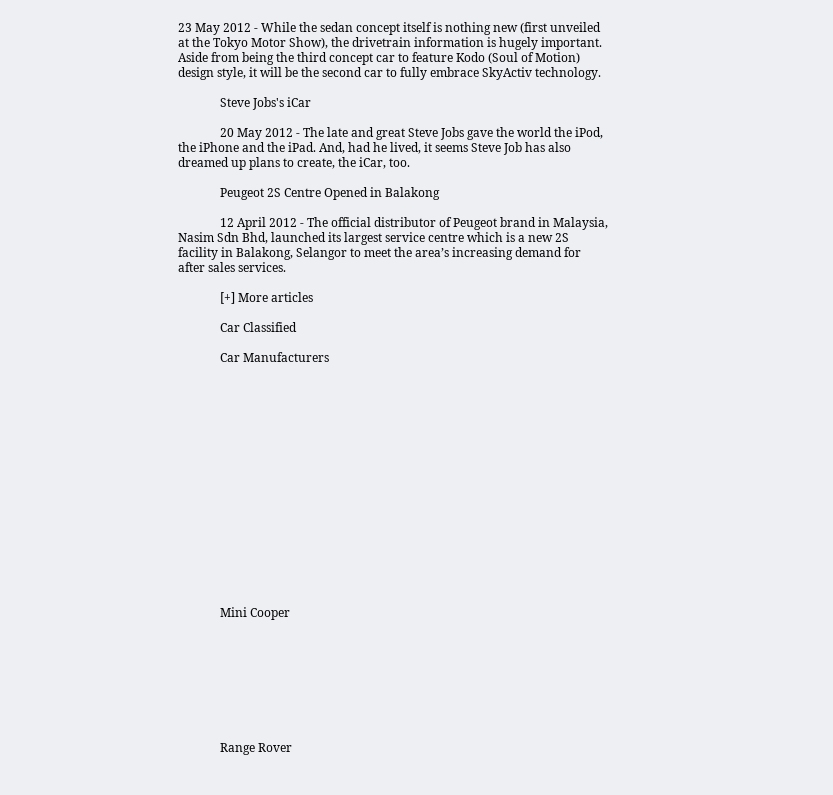23 May 2012 - While the sedan concept itself is nothing new (first unveiled at the Tokyo Motor Show), the drivetrain information is hugely important. Aside from being the third concept car to feature Kodo (Soul of Motion) design style, it will be the second car to fully embrace SkyActiv technology.

              Steve Jobs's iCar

              20 May 2012 - The late and great Steve Jobs gave the world the iPod, the iPhone and the iPad. And, had he lived, it seems Steve Job has also dreamed up plans to create, the iCar, too.

              Peugeot 2S Centre Opened in Balakong

              12 April 2012 - The official distributor of Peugeot brand in Malaysia, Nasim Sdn Bhd, launched its largest service centre which is a new 2S facility in Balakong, Selangor to meet the area’s increasing demand for after sales services.

              [+] More articles

              Car Classified

              Car Manufacturers
















              Mini Cooper








              Range Rover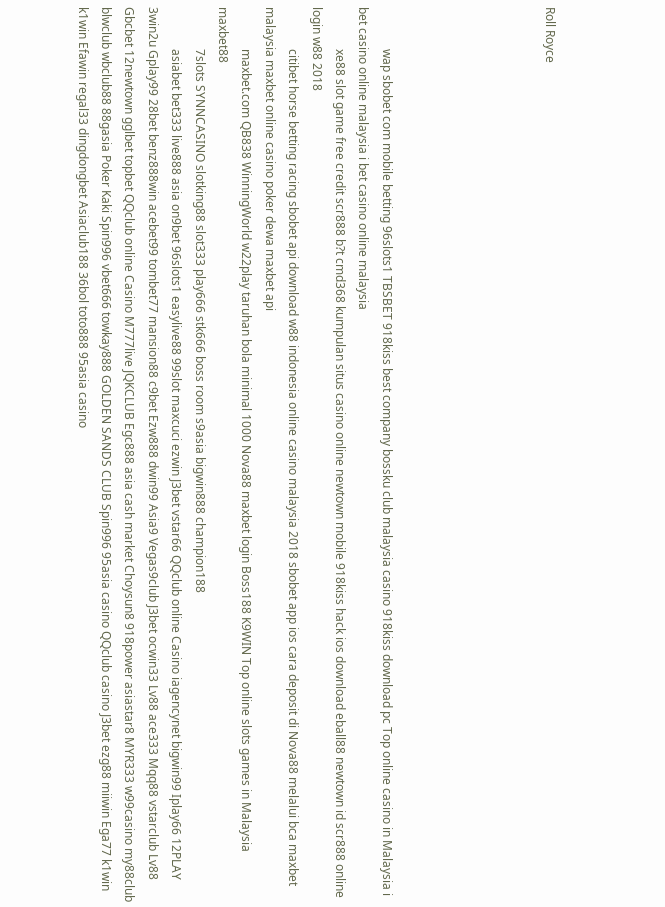Roll Royce






              wap sbobet com mobile betting 96slots1 TBSBET 918kiss best company bossku club malaysia casino 918kiss download pc Top online casino in Malaysia i bet casino online malaysia i bet casino online malaysia
              xe88 slot game free credit scr888 b?t cmd368 kumpulan situs casino online newtown mobile 918kiss hack ios download eball88 newtown id scr888 online login w88 2018
              citibet horse betting racing sbobet api download w88 indonesia online casino malaysia 2018 sbobet app ios cara deposit di Nova88 melalui bca maxbet malaysia maxbet online casino poker dewa maxbet api
              maxbet.com QB838 WinningWorld w22play taruhan bola minimal 1000 Nova88 maxbet login Boss188 K9WIN Top online slots games in Malaysia maxbet88
              7slots SYNNCASINO slotking88 slot333 play666 stk666 boss room s9asia bigwin888 champion188
              asiabet bet333 live888 asia on9bet 96slots1 easylive88 99slot maxcuci ezwin J3bet vstar66 QQclub online Casino iagencynet bigwin99 Iplay66 12PLAY 3win2u Gplay99 28bet benz888win acebet99 tombet77 mansion88 c9bet Ezw888 dwin99 Asia9 Vegas9club J3bet ocwin33 Lv88 ace333 Mqq88 vstarclub Lv88 Gbcbet 12newtown gglbet topbet QQclub online Casino M777live JQKCLUB Egc888 asia cash market Choysun8 918power asiastar8 MYR333 w99casino my88club blwclub wbclub88 88gasia Poker Kaki Spin996 vbet666 towkay888 GOLDEN SANDS CLUB Spin996 95asia casino QQclub casino J3bet ezg88 miiwin Ega77 k1win k1win Efawin regal33 dingdongbet Asiaclub188 36bol toto888 95asia casino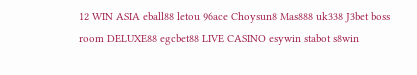12 WIN ASIA eball88 letou 96ace Choysun8 Mas888 uk338 J3bet boss room DELUXE88 egcbet88 LIVE CASINO esywin stabot s8win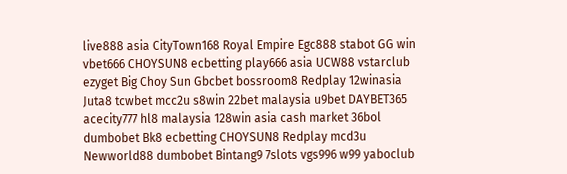live888 asia CityTown168 Royal Empire Egc888 stabot GG win vbet666 CHOYSUN8 ecbetting play666 asia UCW88 vstarclub ezyget Big Choy Sun Gbcbet bossroom8 Redplay 12winasia Juta8 tcwbet mcc2u s8win 22bet malaysia u9bet DAYBET365 acecity777 hl8 malaysia 128win asia cash market 36bol dumbobet Bk8 ecbetting CHOYSUN8 Redplay mcd3u Newworld88 dumbobet Bintang9 7slots vgs996 w99 yaboclub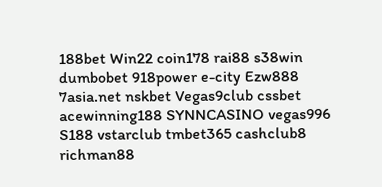188bet Win22 coin178 rai88 s38win dumbobet 918power e-city Ezw888 7asia.net nskbet Vegas9club cssbet acewinning188 SYNNCASINO vegas996 S188 vstarclub tmbet365 cashclub8 richman88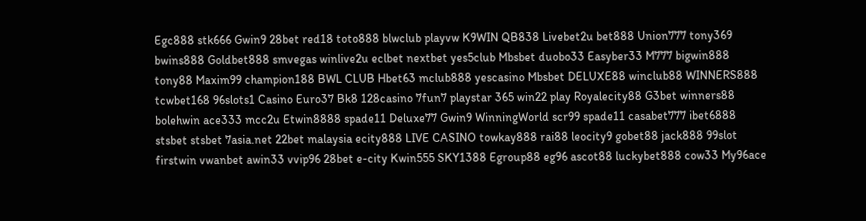Egc888 stk666 Gwin9 28bet red18 toto888 blwclub playvw K9WIN QB838 Livebet2u bet888 Union777 tony369 bwins888 Goldbet888 smvegas winlive2u eclbet nextbet yes5club Mbsbet duobo33 Easyber33 M777 bigwin888 tony88 Maxim99 champion188 BWL CLUB Hbet63 mclub888 yescasino Mbsbet DELUXE88 winclub88 WINNERS888 tcwbet168 96slots1 Casino Euro37 Bk8 128casino 7fun7 playstar 365 win22 play Royalecity88 G3bet winners88 bolehwin ace333 mcc2u Etwin8888 spade11 Deluxe77 Gwin9 WinningWorld scr99 spade11 casabet777 ibet6888 stsbet stsbet 7asia.net 22bet malaysia ecity888 LIVE CASINO towkay888 rai88 leocity9 gobet88 jack888 99slot firstwin vwanbet awin33 vvip96 28bet e-city Kwin555 SKY1388 Egroup88 eg96 ascot88 luckybet888 cow33 My96ace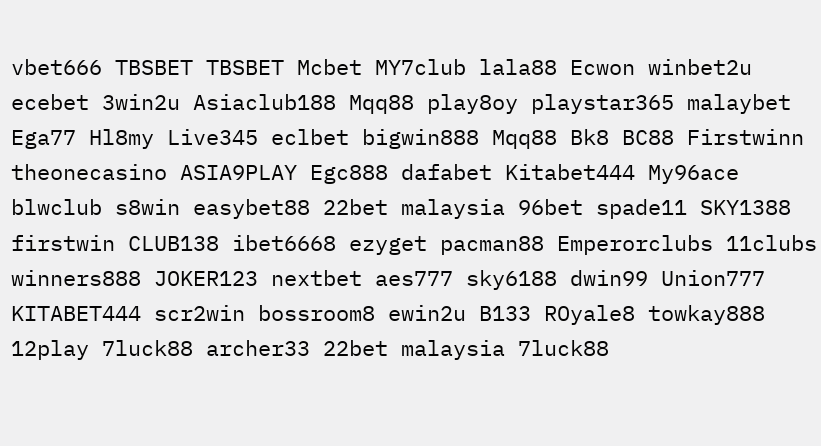vbet666 TBSBET TBSBET Mcbet MY7club lala88 Ecwon winbet2u ecebet 3win2u Asiaclub188 Mqq88 play8oy playstar365 malaybet Ega77 Hl8my Live345 eclbet bigwin888 Mqq88 Bk8 BC88 Firstwinn theonecasino ASIA9PLAY Egc888 dafabet Kitabet444 My96ace blwclub s8win easybet88 22bet malaysia 96bet spade11 SKY1388 firstwin CLUB138 ibet6668 ezyget pacman88 Emperorclubs 11clubs winners888 JOKER123 nextbet aes777 sky6188 dwin99 Union777 KITABET444 scr2win bossroom8 ewin2u B133 ROyale8 towkay888 12play 7luck88 archer33 22bet malaysia 7luck88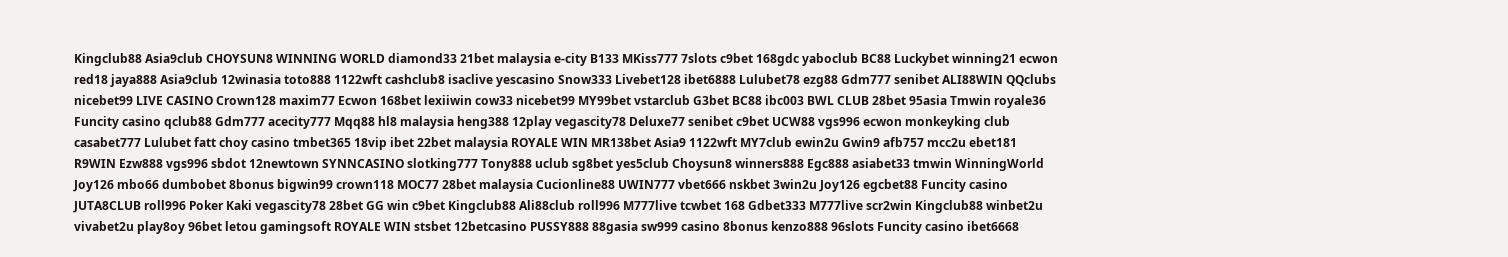Kingclub88 Asia9club CHOYSUN8 WINNING WORLD diamond33 21bet malaysia e-city B133 MKiss777 7slots c9bet 168gdc yaboclub BC88 Luckybet winning21 ecwon red18 jaya888 Asia9club 12winasia toto888 1122wft cashclub8 isaclive yescasino Snow333 Livebet128 ibet6888 Lulubet78 ezg88 Gdm777 senibet ALI88WIN QQclubs nicebet99 LIVE CASINO Crown128 maxim77 Ecwon 168bet lexiiwin cow33 nicebet99 MY99bet vstarclub G3bet BC88 ibc003 BWL CLUB 28bet 95asia Tmwin royale36 Funcity casino qclub88 Gdm777 acecity777 Mqq88 hl8 malaysia heng388 12play vegascity78 Deluxe77 senibet c9bet UCW88 vgs996 ecwon monkeyking club casabet777 Lulubet fatt choy casino tmbet365 18vip ibet 22bet malaysia ROYALE WIN MR138bet Asia9 1122wft MY7club ewin2u Gwin9 afb757 mcc2u ebet181 R9WIN Ezw888 vgs996 sbdot 12newtown SYNNCASINO slotking777 Tony888 uclub sg8bet yes5club Choysun8 winners888 Egc888 asiabet33 tmwin WinningWorld Joy126 mbo66 dumbobet 8bonus bigwin99 crown118 MOC77 28bet malaysia Cucionline88 UWIN777 vbet666 nskbet 3win2u Joy126 egcbet88 Funcity casino JUTA8CLUB roll996 Poker Kaki vegascity78 28bet GG win c9bet Kingclub88 Ali88club roll996 M777live tcwbet 168 Gdbet333 M777live scr2win Kingclub88 winbet2u vivabet2u play8oy 96bet letou gamingsoft ROYALE WIN stsbet 12betcasino PUSSY888 88gasia sw999 casino 8bonus kenzo888 96slots Funcity casino ibet6668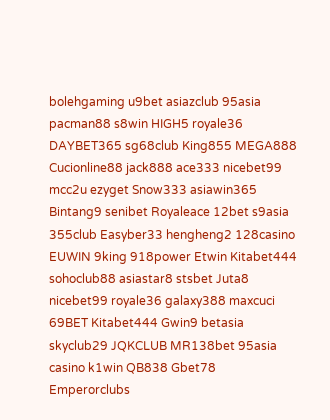bolehgaming u9bet asiazclub 95asia pacman88 s8win HIGH5 royale36 DAYBET365 sg68club King855 MEGA888 Cucionline88 jack888 ace333 nicebet99 mcc2u ezyget Snow333 asiawin365 Bintang9 senibet Royaleace 12bet s9asia 355club Easyber33 hengheng2 128casino EUWIN 9king 918power Etwin Kitabet444 sohoclub88 asiastar8 stsbet Juta8 nicebet99 royale36 galaxy388 maxcuci 69BET Kitabet444 Gwin9 betasia skyclub29 JQKCLUB MR138bet 95asia casino k1win QB838 Gbet78 Emperorclubs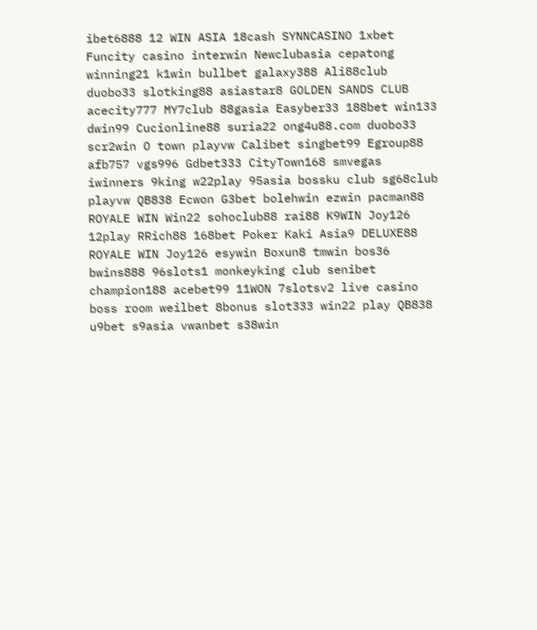ibet6888 12 WIN ASIA 18cash SYNNCASINO 1xbet Funcity casino interwin Newclubasia cepatong winning21 k1win bullbet galaxy388 Ali88club duobo33 slotking88 asiastar8 GOLDEN SANDS CLUB acecity777 MY7club 88gasia Easyber33 188bet win133 dwin99 Cucionline88 suria22 ong4u88.com duobo33 scr2win O town playvw Calibet singbet99 Egroup88 afb757 vgs996 Gdbet333 CityTown168 smvegas iwinners 9king w22play 95asia bossku club sg68club playvw QB838 Ecwon G3bet bolehwin ezwin pacman88 ROYALE WIN Win22 sohoclub88 rai88 K9WIN Joy126 12play RRich88 168bet Poker Kaki Asia9 DELUXE88 ROYALE WIN Joy126 esywin Boxun8 tmwin bos36 bwins888 96slots1 monkeyking club senibet champion188 acebet99 11WON 7slotsv2 live casino boss room weilbet 8bonus slot333 win22 play QB838 u9bet s9asia vwanbet s38win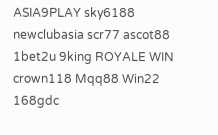ASIA9PLAY sky6188 newclubasia scr77 ascot88 1bet2u 9king ROYALE WIN crown118 Mqq88 Win22 168gdc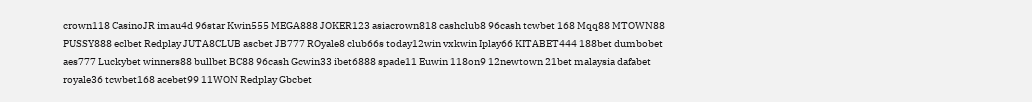crown118 CasinoJR imau4d 96star Kwin555 MEGA888 JOKER123 asiacrown818 cashclub8 96cash tcwbet 168 Mqq88 MTOWN88 PUSSY888 eclbet Redplay JUTA8CLUB ascbet JB777 ROyale8 club66s today12win vxkwin Iplay66 KITABET444 188bet dumbobet aes777 Luckybet winners88 bullbet BC88 96cash Gcwin33 ibet6888 spade11 Euwin 118on9 12newtown 21bet malaysia dafabet royale36 tcwbet168 acebet99 11WON Redplay Gbcbet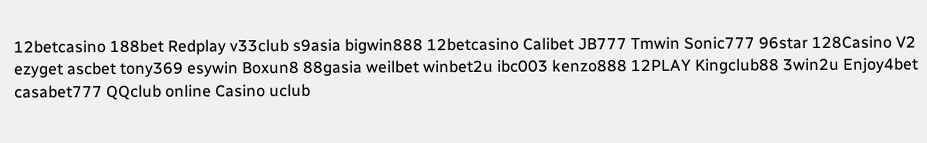12betcasino 188bet Redplay v33club s9asia bigwin888 12betcasino Calibet JB777 Tmwin Sonic777 96star 128Casino V2 ezyget ascbet tony369 esywin Boxun8 88gasia weilbet winbet2u ibc003 kenzo888 12PLAY Kingclub88 3win2u Enjoy4bet casabet777 QQclub online Casino uclub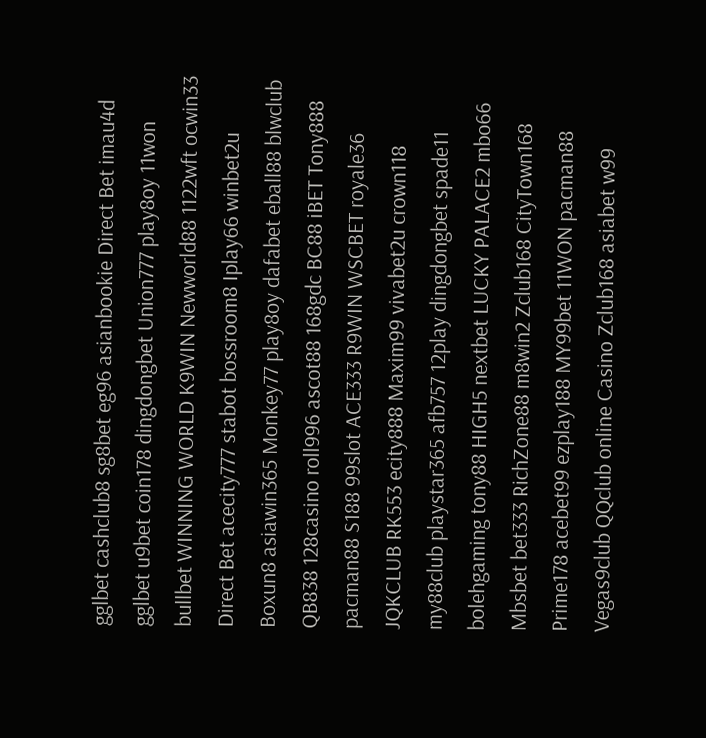gglbet cashclub8 sg8bet eg96 asianbookie Direct Bet imau4d gglbet u9bet coin178 dingdongbet Union777 play8oy 11won bullbet WINNING WORLD K9WIN Newworld88 1122wft ocwin33 Direct Bet acecity777 stabot bossroom8 Iplay66 winbet2u Boxun8 asiawin365 Monkey77 play8oy dafabet eball88 blwclub QB838 128casino roll996 ascot88 168gdc BC88 iBET Tony888 pacman88 S188 99slot ACE333 R9WIN WSCBET royale36 JQKCLUB RK553 ecity888 Maxim99 vivabet2u crown118 my88club playstar365 afb757 12play dingdongbet spade11 bolehgaming tony88 HIGH5 nextbet LUCKY PALACE2 mbo66 Mbsbet bet333 RichZone88 m8win2 Zclub168 CityTown168 Prime178 acebet99 ezplay188 MY99bet 11WON pacman88 Vegas9club QQclub online Casino Zclub168 asiabet w99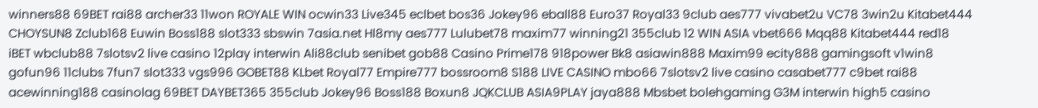winners88 69BET rai88 archer33 11won ROYALE WIN ocwin33 Live345 eclbet bos36 Jokey96 eball88 Euro37 Royal33 9club aes777 vivabet2u VC78 3win2u Kitabet444 CHOYSUN8 Zclub168 Euwin Boss188 slot333 sbswin 7asia.net Hl8my aes777 Lulubet78 maxim77 winning21 355club 12 WIN ASIA vbet666 Mqq88 Kitabet444 red18 iBET wbclub88 7slotsv2 live casino 12play interwin Ali88club senibet gob88 Casino Prime178 918power Bk8 asiawin888 Maxim99 ecity888 gamingsoft v1win8 gofun96 11clubs 7fun7 slot333 vgs996 GOBET88 KLbet Royal77 Empire777 bossroom8 S188 LIVE CASINO mbo66 7slotsv2 live casino casabet777 c9bet rai88 acewinning188 casinolag 69BET DAYBET365 355club Jokey96 Boss188 Boxun8 JQKCLUB ASIA9PLAY jaya888 Mbsbet bolehgaming G3M interwin high5 casino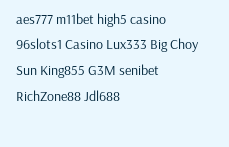aes777 m11bet high5 casino 96slots1 Casino Lux333 Big Choy Sun King855 G3M senibet RichZone88 Jdl688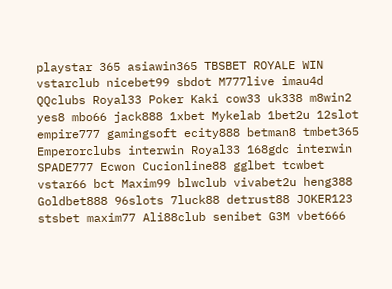playstar 365 asiawin365 TBSBET ROYALE WIN vstarclub nicebet99 sbdot M777live imau4d QQclubs Royal33 Poker Kaki cow33 uk338 m8win2 yes8 mbo66 jack888 1xbet Mykelab 1bet2u 12slot empire777 gamingsoft ecity888 betman8 tmbet365 Emperorclubs interwin Royal33 168gdc interwin SPADE777 Ecwon Cucionline88 gglbet tcwbet vstar66 bct Maxim99 blwclub vivabet2u heng388 Goldbet888 96slots 7luck88 detrust88 JOKER123 stsbet maxim77 Ali88club senibet G3M vbet666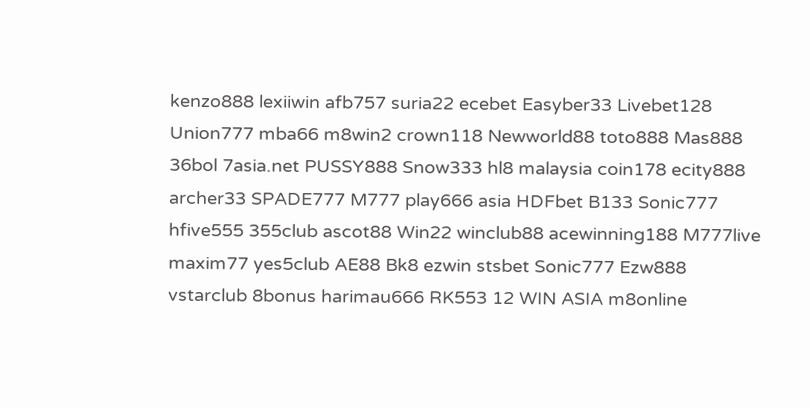kenzo888 lexiiwin afb757 suria22 ecebet Easyber33 Livebet128 Union777 mba66 m8win2 crown118 Newworld88 toto888 Mas888 36bol 7asia.net PUSSY888 Snow333 hl8 malaysia coin178 ecity888 archer33 SPADE777 M777 play666 asia HDFbet B133 Sonic777 hfive555 355club ascot88 Win22 winclub88 acewinning188 M777live maxim77 yes5club AE88 Bk8 ezwin stsbet Sonic777 Ezw888 vstarclub 8bonus harimau666 RK553 12 WIN ASIA m8online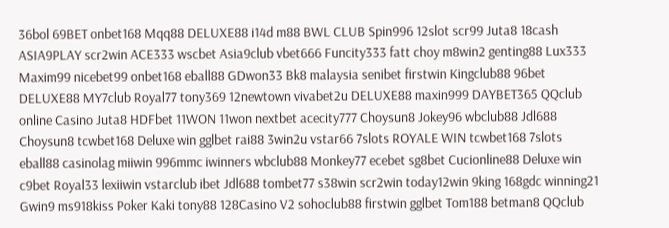36bol 69BET onbet168 Mqq88 DELUXE88 i14d m88 BWL CLUB Spin996 12slot scr99 Juta8 18cash ASIA9PLAY scr2win ACE333 wscbet Asia9club vbet666 Funcity333 fatt choy m8win2 genting88 Lux333 Maxim99 nicebet99 onbet168 eball88 GDwon33 Bk8 malaysia senibet firstwin Kingclub88 96bet DELUXE88 MY7club Royal77 tony369 12newtown vivabet2u DELUXE88 maxin999 DAYBET365 QQclub online Casino Juta8 HDFbet 11WON 11won nextbet acecity777 Choysun8 Jokey96 wbclub88 Jdl688 Choysun8 tcwbet168 Deluxe win gglbet rai88 3win2u vstar66 7slots ROYALE WIN tcwbet168 7slots eball88 casinolag miiwin 996mmc iwinners wbclub88 Monkey77 ecebet sg8bet Cucionline88 Deluxe win c9bet Royal33 lexiiwin vstarclub ibet Jdl688 tombet77 s38win scr2win today12win 9king 168gdc winning21 Gwin9 ms918kiss Poker Kaki tony88 128Casino V2 sohoclub88 firstwin gglbet Tom188 betman8 QQclub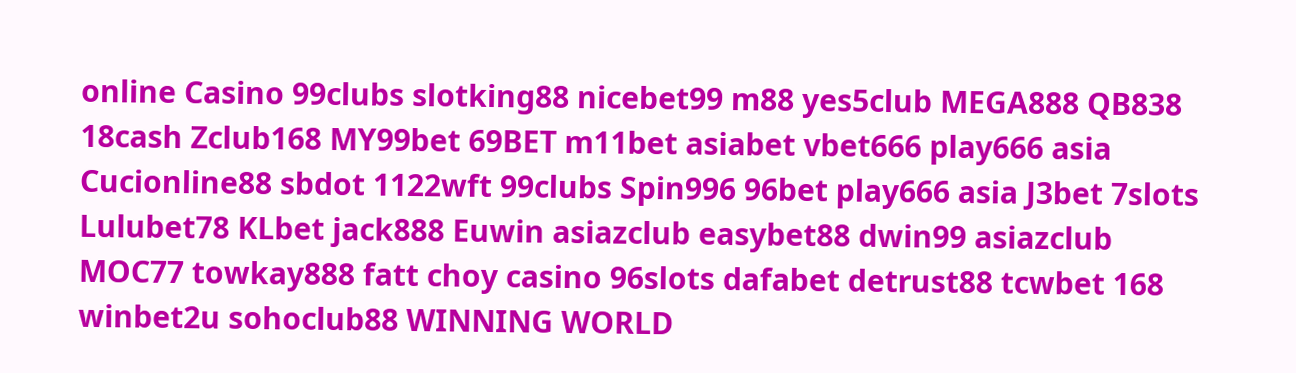online Casino 99clubs slotking88 nicebet99 m88 yes5club MEGA888 QB838 18cash Zclub168 MY99bet 69BET m11bet asiabet vbet666 play666 asia Cucionline88 sbdot 1122wft 99clubs Spin996 96bet play666 asia J3bet 7slots Lulubet78 KLbet jack888 Euwin asiazclub easybet88 dwin99 asiazclub MOC77 towkay888 fatt choy casino 96slots dafabet detrust88 tcwbet 168 winbet2u sohoclub88 WINNING WORLD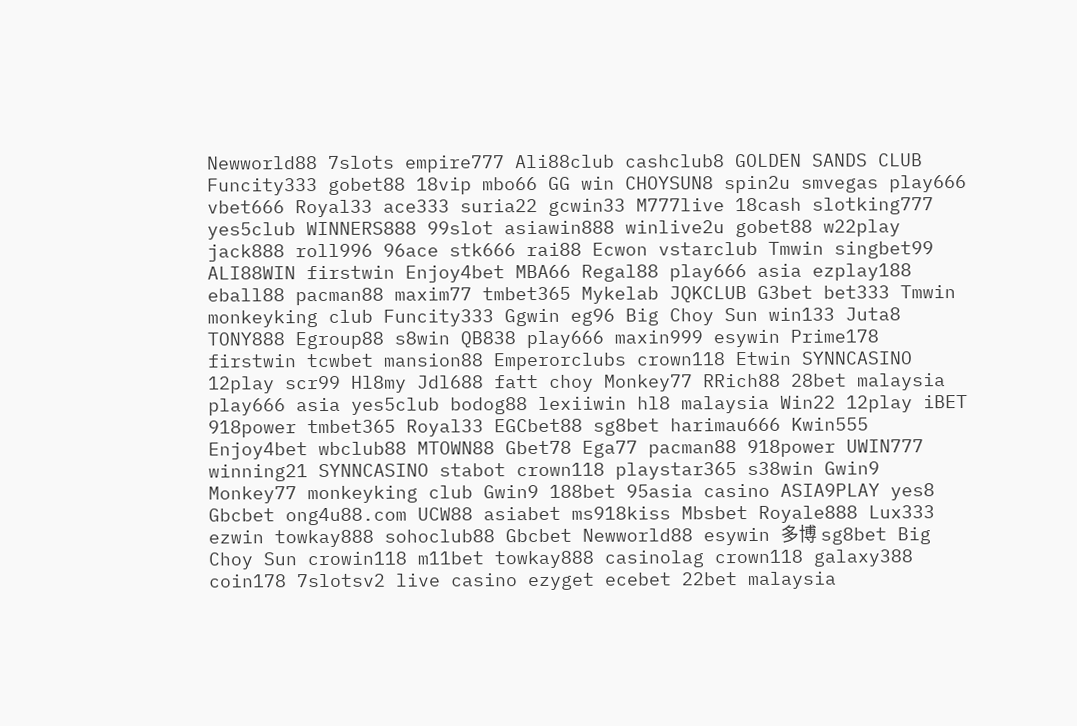Newworld88 7slots empire777 Ali88club cashclub8 GOLDEN SANDS CLUB Funcity333 gobet88 18vip mbo66 GG win CHOYSUN8 spin2u smvegas play666 vbet666 Royal33 ace333 suria22 gcwin33 M777live 18cash slotking777 yes5club WINNERS888 99slot asiawin888 winlive2u gobet88 w22play jack888 roll996 96ace stk666 rai88 Ecwon vstarclub Tmwin singbet99 ALI88WIN firstwin Enjoy4bet MBA66 Regal88 play666 asia ezplay188 eball88 pacman88 maxim77 tmbet365 Mykelab JQKCLUB G3bet bet333 Tmwin monkeyking club Funcity333 Ggwin eg96 Big Choy Sun win133 Juta8 TONY888 Egroup88 s8win QB838 play666 maxin999 esywin Prime178 firstwin tcwbet mansion88 Emperorclubs crown118 Etwin SYNNCASINO 12play scr99 Hl8my Jdl688 fatt choy Monkey77 RRich88 28bet malaysia play666 asia yes5club bodog88 lexiiwin hl8 malaysia Win22 12play iBET 918power tmbet365 Royal33 EGCbet88 sg8bet harimau666 Kwin555 Enjoy4bet wbclub88 MTOWN88 Gbet78 Ega77 pacman88 918power UWIN777 winning21 SYNNCASINO stabot crown118 playstar365 s38win Gwin9 Monkey77 monkeyking club Gwin9 188bet 95asia casino ASIA9PLAY yes8 Gbcbet ong4u88.com UCW88 asiabet ms918kiss Mbsbet Royale888 Lux333 ezwin towkay888 sohoclub88 Gbcbet Newworld88 esywin 多博 sg8bet Big Choy Sun crowin118 m11bet towkay888 casinolag crown118 galaxy388 coin178 7slotsv2 live casino ezyget ecebet 22bet malaysia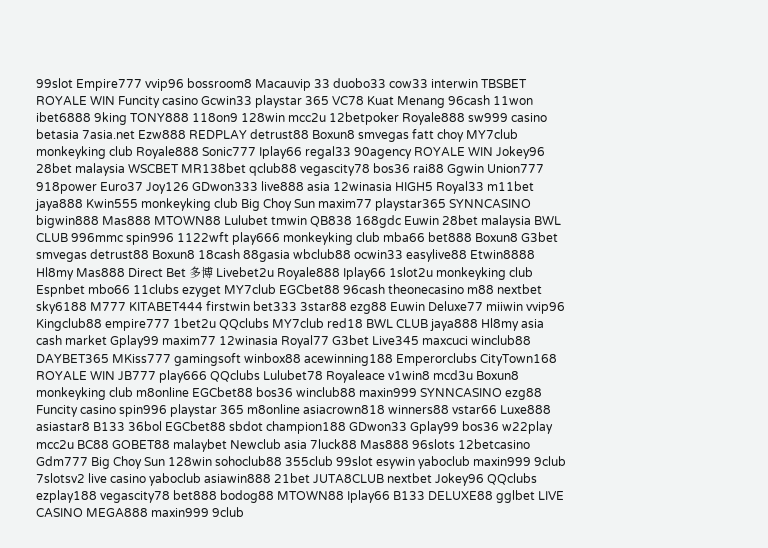99slot Empire777 vvip96 bossroom8 Macauvip 33 duobo33 cow33 interwin TBSBET ROYALE WIN Funcity casino Gcwin33 playstar 365 VC78 Kuat Menang 96cash 11won ibet6888 9king TONY888 118on9 128win mcc2u 12betpoker Royale888 sw999 casino betasia 7asia.net Ezw888 REDPLAY detrust88 Boxun8 smvegas fatt choy MY7club monkeyking club Royale888 Sonic777 Iplay66 regal33 90agency ROYALE WIN Jokey96 28bet malaysia WSCBET MR138bet qclub88 vegascity78 bos36 rai88 Ggwin Union777 918power Euro37 Joy126 GDwon333 live888 asia 12winasia HIGH5 Royal33 m11bet jaya888 Kwin555 monkeyking club Big Choy Sun maxim77 playstar365 SYNNCASINO bigwin888 Mas888 MTOWN88 Lulubet tmwin QB838 168gdc Euwin 28bet malaysia BWL CLUB 996mmc spin996 1122wft play666 monkeyking club mba66 bet888 Boxun8 G3bet smvegas detrust88 Boxun8 18cash 88gasia wbclub88 ocwin33 easylive88 Etwin8888 Hl8my Mas888 Direct Bet 多博 Livebet2u Royale888 Iplay66 1slot2u monkeyking club Espnbet mbo66 11clubs ezyget MY7club EGCbet88 96cash theonecasino m88 nextbet sky6188 M777 KITABET444 firstwin bet333 3star88 ezg88 Euwin Deluxe77 miiwin vvip96 Kingclub88 empire777 1bet2u QQclubs MY7club red18 BWL CLUB jaya888 Hl8my asia cash market Gplay99 maxim77 12winasia Royal77 G3bet Live345 maxcuci winclub88 DAYBET365 MKiss777 gamingsoft winbox88 acewinning188 Emperorclubs CityTown168 ROYALE WIN JB777 play666 QQclubs Lulubet78 Royaleace v1win8 mcd3u Boxun8 monkeyking club m8online EGCbet88 bos36 winclub88 maxin999 SYNNCASINO ezg88 Funcity casino spin996 playstar 365 m8online asiacrown818 winners88 vstar66 Luxe888 asiastar8 B133 36bol EGCbet88 sbdot champion188 GDwon33 Gplay99 bos36 w22play mcc2u BC88 GOBET88 malaybet Newclub asia 7luck88 Mas888 96slots 12betcasino Gdm777 Big Choy Sun 128win sohoclub88 355club 99slot esywin yaboclub maxin999 9club 7slotsv2 live casino yaboclub asiawin888 21bet JUTA8CLUB nextbet Jokey96 QQclubs ezplay188 vegascity78 bet888 bodog88 MTOWN88 Iplay66 B133 DELUXE88 gglbet LIVE CASINO MEGA888 maxin999 9club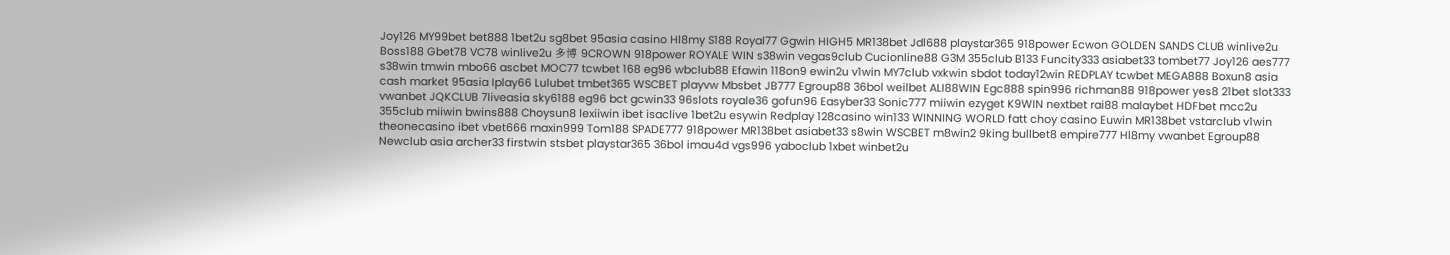Joy126 MY99bet bet888 1bet2u sg8bet 95asia casino Hl8my S188 Royal77 Ggwin HIGH5 MR138bet Jdl688 playstar365 918power Ecwon GOLDEN SANDS CLUB winlive2u Boss188 Gbet78 VC78 winlive2u 多博 9CROWN 918power ROYALE WIN s38win vegas9club Cucionline88 G3M 355club B133 Funcity333 asiabet33 tombet77 Joy126 aes777 s38win tmwin mbo66 ascbet MOC77 tcwbet 168 eg96 wbclub88 Efawin 118on9 ewin2u v1win MY7club vxkwin sbdot today12win REDPLAY tcwbet MEGA888 Boxun8 asia cash market 95asia Iplay66 Lulubet tmbet365 WSCBET playvw Mbsbet JB777 Egroup88 36bol weilbet ALI88WIN Egc888 spin996 richman88 918power yes8 21bet slot333 vwanbet JQKCLUB 7liveasia sky6188 eg96 bct gcwin33 96slots royale36 gofun96 Easyber33 Sonic777 miiwin ezyget K9WIN nextbet rai88 malaybet HDFbet mcc2u 355club miiwin bwins888 Choysun8 lexiiwin ibet isaclive 1bet2u esywin Redplay 128casino win133 WINNING WORLD fatt choy casino Euwin MR138bet vstarclub v1win theonecasino ibet vbet666 maxin999 Tom188 SPADE777 918power MR138bet asiabet33 s8win WSCBET m8win2 9king bullbet8 empire777 Hl8my vwanbet Egroup88 Newclub asia archer33 firstwin stsbet playstar365 36bol imau4d vgs996 yaboclub 1xbet winbet2u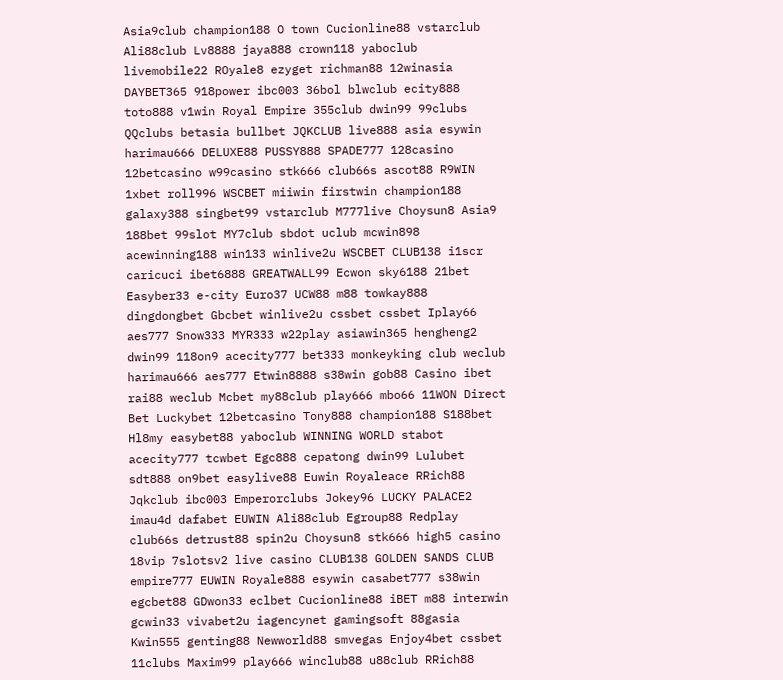Asia9club champion188 O town Cucionline88 vstarclub Ali88club Lv8888 jaya888 crown118 yaboclub livemobile22 ROyale8 ezyget richman88 12winasia DAYBET365 918power ibc003 36bol blwclub ecity888 toto888 v1win Royal Empire 355club dwin99 99clubs QQclubs betasia bullbet JQKCLUB live888 asia esywin harimau666 DELUXE88 PUSSY888 SPADE777 128casino 12betcasino w99casino stk666 club66s ascot88 R9WIN 1xbet roll996 WSCBET miiwin firstwin champion188 galaxy388 singbet99 vstarclub M777live Choysun8 Asia9 188bet 99slot MY7club sbdot uclub mcwin898 acewinning188 win133 winlive2u WSCBET CLUB138 i1scr caricuci ibet6888 GREATWALL99 Ecwon sky6188 21bet Easyber33 e-city Euro37 UCW88 m88 towkay888 dingdongbet Gbcbet winlive2u cssbet cssbet Iplay66 aes777 Snow333 MYR333 w22play asiawin365 hengheng2 dwin99 118on9 acecity777 bet333 monkeyking club weclub harimau666 aes777 Etwin8888 s38win gob88 Casino ibet rai88 weclub Mcbet my88club play666 mbo66 11WON Direct Bet Luckybet 12betcasino Tony888 champion188 S188bet Hl8my easybet88 yaboclub WINNING WORLD stabot acecity777 tcwbet Egc888 cepatong dwin99 Lulubet sdt888 on9bet easylive88 Euwin Royaleace RRich88 Jqkclub ibc003 Emperorclubs Jokey96 LUCKY PALACE2 imau4d dafabet EUWIN Ali88club Egroup88 Redplay club66s detrust88 spin2u Choysun8 stk666 high5 casino 18vip 7slotsv2 live casino CLUB138 GOLDEN SANDS CLUB empire777 EUWIN Royale888 esywin casabet777 s38win egcbet88 GDwon33 eclbet Cucionline88 iBET m88 interwin gcwin33 vivabet2u iagencynet gamingsoft 88gasia Kwin555 genting88 Newworld88 smvegas Enjoy4bet cssbet 11clubs Maxim99 play666 winclub88 u88club RRich88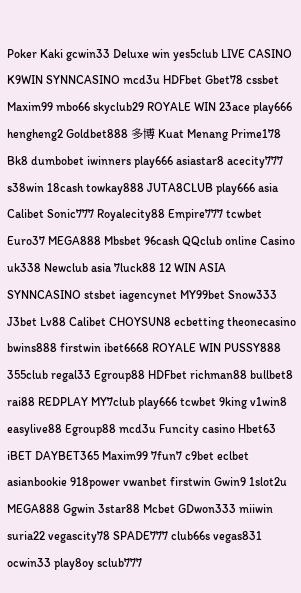Poker Kaki gcwin33 Deluxe win yes5club LIVE CASINO K9WIN SYNNCASINO mcd3u HDFbet Gbet78 cssbet Maxim99 mbo66 skyclub29 ROYALE WIN 23ace play666 hengheng2 Goldbet888 多博 Kuat Menang Prime178 Bk8 dumbobet iwinners play666 asiastar8 acecity777 s38win 18cash towkay888 JUTA8CLUB play666 asia Calibet Sonic777 Royalecity88 Empire777 tcwbet Euro37 MEGA888 Mbsbet 96cash QQclub online Casino uk338 Newclub asia 7luck88 12 WIN ASIA SYNNCASINO stsbet iagencynet MY99bet Snow333 J3bet Lv88 Calibet CHOYSUN8 ecbetting theonecasino bwins888 firstwin ibet6668 ROYALE WIN PUSSY888 355club regal33 Egroup88 HDFbet richman88 bullbet8 rai88 REDPLAY MY7club play666 tcwbet 9king v1win8 easylive88 Egroup88 mcd3u Funcity casino Hbet63 iBET DAYBET365 Maxim99 7fun7 c9bet eclbet asianbookie 918power vwanbet firstwin Gwin9 1slot2u MEGA888 Ggwin 3star88 Mcbet GDwon333 miiwin suria22 vegascity78 SPADE777 club66s vegas831 ocwin33 play8oy sclub777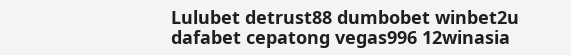Lulubet detrust88 dumbobet winbet2u dafabet cepatong vegas996 12winasia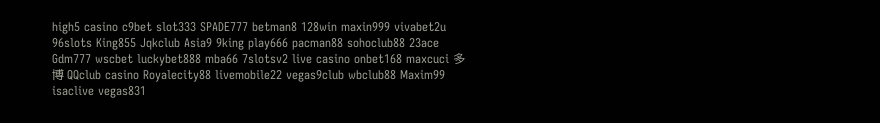high5 casino c9bet slot333 SPADE777 betman8 128win maxin999 vivabet2u 96slots King855 Jqkclub Asia9 9king play666 pacman88 sohoclub88 23ace Gdm777 wscbet luckybet888 mba66 7slotsv2 live casino onbet168 maxcuci 多博 QQclub casino Royalecity88 livemobile22 vegas9club wbclub88 Maxim99 isaclive vegas831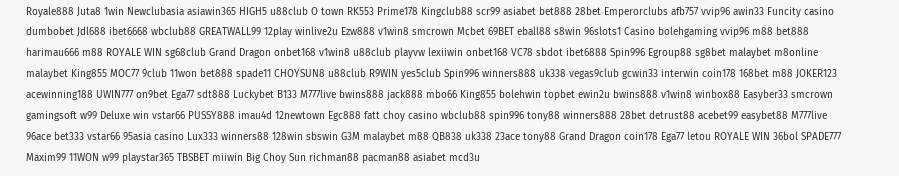Royale888 Juta8 1win Newclubasia asiawin365 HIGH5 u88club O town RK553 Prime178 Kingclub88 scr99 asiabet bet888 28bet Emperorclubs afb757 vvip96 awin33 Funcity casino dumbobet Jdl688 ibet6668 wbclub88 GREATWALL99 12play winlive2u Ezw888 v1win8 smcrown Mcbet 69BET eball88 s8win 96slots1 Casino bolehgaming vvip96 m88 bet888 harimau666 m88 ROYALE WIN sg68club Grand Dragon onbet168 v1win8 u88club playvw lexiiwin onbet168 VC78 sbdot ibet6888 Spin996 Egroup88 sg8bet malaybet m8online malaybet King855 MOC77 9club 11won bet888 spade11 CHOYSUN8 u88club R9WIN yes5club Spin996 winners888 uk338 vegas9club gcwin33 interwin coin178 168bet m88 JOKER123 acewinning188 UWIN777 on9bet Ega77 sdt888 Luckybet B133 M777live bwins888 jack888 mbo66 King855 bolehwin topbet ewin2u bwins888 v1win8 winbox88 Easyber33 smcrown gamingsoft w99 Deluxe win vstar66 PUSSY888 imau4d 12newtown Egc888 fatt choy casino wbclub88 spin996 tony88 winners888 28bet detrust88 acebet99 easybet88 M777live 96ace bet333 vstar66 95asia casino Lux333 winners88 128win sbswin G3M malaybet m88 QB838 uk338 23ace tony88 Grand Dragon coin178 Ega77 letou ROYALE WIN 36bol SPADE777 Maxim99 11WON w99 playstar365 TBSBET miiwin Big Choy Sun richman88 pacman88 asiabet mcd3u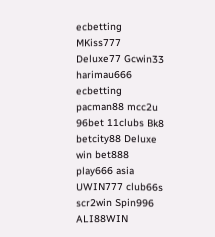ecbetting MKiss777 Deluxe77 Gcwin33 harimau666 ecbetting pacman88 mcc2u 96bet 11clubs Bk8 betcity88 Deluxe win bet888 play666 asia UWIN777 club66s scr2win Spin996 ALI88WIN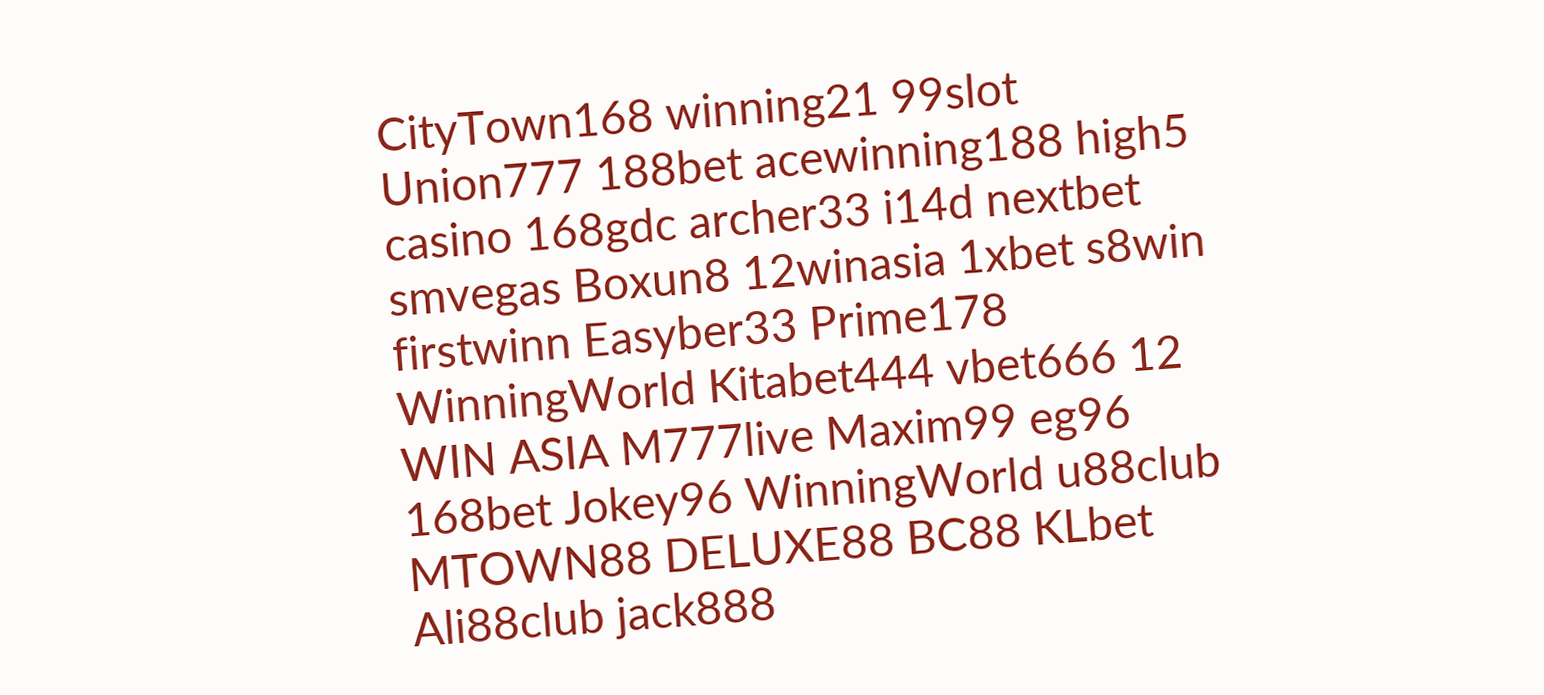CityTown168 winning21 99slot Union777 188bet acewinning188 high5 casino 168gdc archer33 i14d nextbet smvegas Boxun8 12winasia 1xbet s8win firstwinn Easyber33 Prime178 WinningWorld Kitabet444 vbet666 12 WIN ASIA M777live Maxim99 eg96 168bet Jokey96 WinningWorld u88club MTOWN88 DELUXE88 BC88 KLbet Ali88club jack888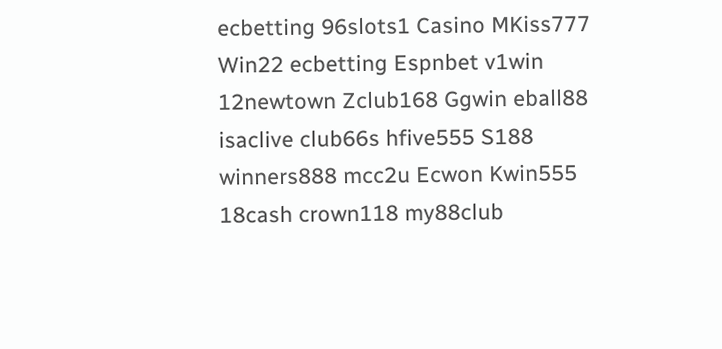ecbetting 96slots1 Casino MKiss777 Win22 ecbetting Espnbet v1win 12newtown Zclub168 Ggwin eball88 isaclive club66s hfive555 S188 winners888 mcc2u Ecwon Kwin555 18cash crown118 my88club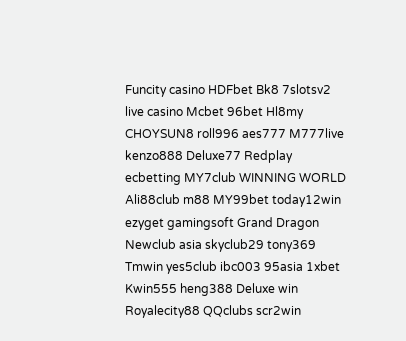Funcity casino HDFbet Bk8 7slotsv2 live casino Mcbet 96bet Hl8my CHOYSUN8 roll996 aes777 M777live kenzo888 Deluxe77 Redplay ecbetting MY7club WINNING WORLD Ali88club m88 MY99bet today12win ezyget gamingsoft Grand Dragon Newclub asia skyclub29 tony369 Tmwin yes5club ibc003 95asia 1xbet Kwin555 heng388 Deluxe win Royalecity88 QQclubs scr2win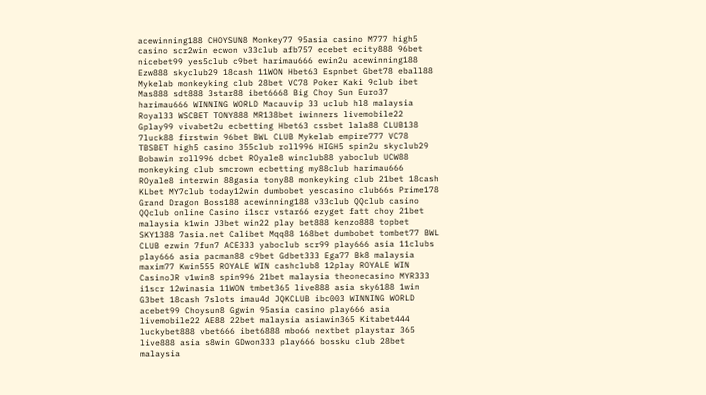acewinning188 CHOYSUN8 Monkey77 95asia casino M777 high5 casino scr2win ecwon v33club afb757 ecebet ecity888 96bet nicebet99 yes5club c9bet harimau666 ewin2u acewinning188 Ezw888 skyclub29 18cash 11WON Hbet63 Espnbet Gbet78 eball88 Mykelab monkeyking club 28bet VC78 Poker Kaki 9club ibet Mas888 sdt888 3star88 ibet6668 Big Choy Sun Euro37 harimau666 WINNING WORLD Macauvip 33 uclub hl8 malaysia Royal33 WSCBET TONY888 MR138bet iwinners livemobile22 Gplay99 vivabet2u ecbetting Hbet63 cssbet lala88 CLUB138 7luck88 firstwin 96bet BWL CLUB Mykelab empire777 VC78 TBSBET high5 casino 355club roll996 HIGH5 spin2u skyclub29 Bobawin roll996 dcbet ROyale8 winclub88 yaboclub UCW88 monkeyking club smcrown ecbetting my88club harimau666 ROyale8 interwin 88gasia tony88 monkeyking club 21bet 18cash KLbet MY7club today12win dumbobet yescasino club66s Prime178 Grand Dragon Boss188 acewinning188 v33club QQclub casino QQclub online Casino i1scr vstar66 ezyget fatt choy 21bet malaysia k1win J3bet win22 play bet888 kenzo888 topbet SKY1388 7asia.net Calibet Mqq88 168bet dumbobet tombet77 BWL CLUB ezwin 7fun7 ACE333 yaboclub scr99 play666 asia 11clubs play666 asia pacman88 c9bet Gdbet333 Ega77 Bk8 malaysia maxim77 Kwin555 ROYALE WIN cashclub8 12play ROYALE WIN CasinoJR v1win8 spin996 21bet malaysia theonecasino MYR333 i1scr 12winasia 11WON tmbet365 live888 asia sky6188 1win G3bet 18cash 7slots imau4d JQKCLUB ibc003 WINNING WORLD acebet99 Choysun8 Ggwin 95asia casino play666 asia livemobile22 AE88 22bet malaysia asiawin365 Kitabet444 luckybet888 vbet666 ibet6888 mbo66 nextbet playstar 365 live888 asia s8win GDwon333 play666 bossku club 28bet malaysia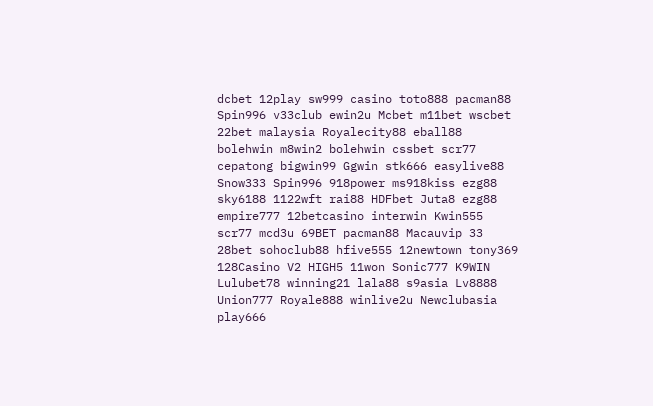dcbet 12play sw999 casino toto888 pacman88 Spin996 v33club ewin2u Mcbet m11bet wscbet 22bet malaysia Royalecity88 eball88 bolehwin m8win2 bolehwin cssbet scr77 cepatong bigwin99 Ggwin stk666 easylive88 Snow333 Spin996 918power ms918kiss ezg88 sky6188 1122wft rai88 HDFbet Juta8 ezg88 empire777 12betcasino interwin Kwin555 scr77 mcd3u 69BET pacman88 Macauvip 33 28bet sohoclub88 hfive555 12newtown tony369 128Casino V2 HIGH5 11won Sonic777 K9WIN Lulubet78 winning21 lala88 s9asia Lv8888 Union777 Royale888 winlive2u Newclubasia play666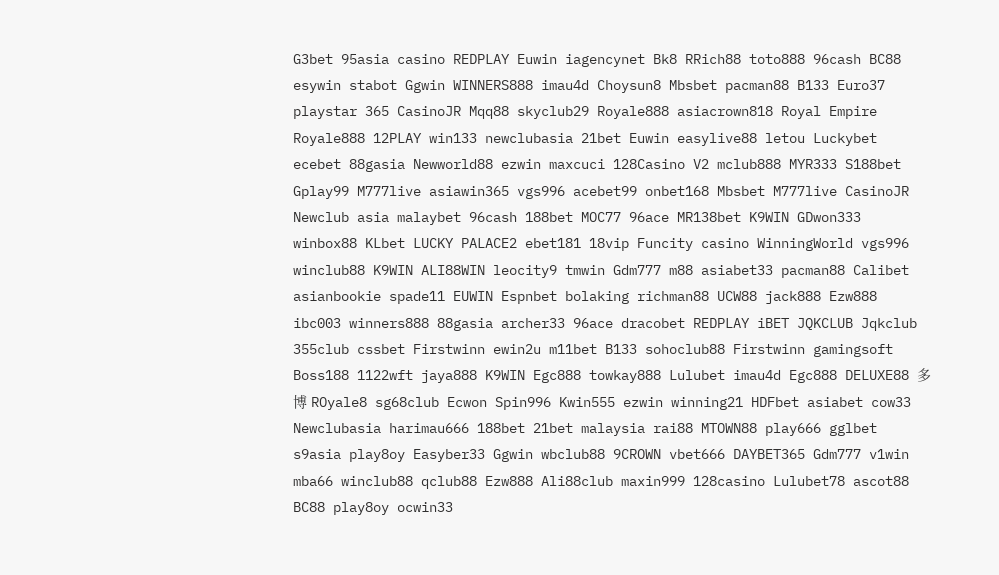G3bet 95asia casino REDPLAY Euwin iagencynet Bk8 RRich88 toto888 96cash BC88 esywin stabot Ggwin WINNERS888 imau4d Choysun8 Mbsbet pacman88 B133 Euro37 playstar 365 CasinoJR Mqq88 skyclub29 Royale888 asiacrown818 Royal Empire Royale888 12PLAY win133 newclubasia 21bet Euwin easylive88 letou Luckybet ecebet 88gasia Newworld88 ezwin maxcuci 128Casino V2 mclub888 MYR333 S188bet Gplay99 M777live asiawin365 vgs996 acebet99 onbet168 Mbsbet M777live CasinoJR Newclub asia malaybet 96cash 188bet MOC77 96ace MR138bet K9WIN GDwon333 winbox88 KLbet LUCKY PALACE2 ebet181 18vip Funcity casino WinningWorld vgs996 winclub88 K9WIN ALI88WIN leocity9 tmwin Gdm777 m88 asiabet33 pacman88 Calibet asianbookie spade11 EUWIN Espnbet bolaking richman88 UCW88 jack888 Ezw888 ibc003 winners888 88gasia archer33 96ace dracobet REDPLAY iBET JQKCLUB Jqkclub 355club cssbet Firstwinn ewin2u m11bet B133 sohoclub88 Firstwinn gamingsoft Boss188 1122wft jaya888 K9WIN Egc888 towkay888 Lulubet imau4d Egc888 DELUXE88 多博 ROyale8 sg68club Ecwon Spin996 Kwin555 ezwin winning21 HDFbet asiabet cow33 Newclubasia harimau666 188bet 21bet malaysia rai88 MTOWN88 play666 gglbet s9asia play8oy Easyber33 Ggwin wbclub88 9CROWN vbet666 DAYBET365 Gdm777 v1win mba66 winclub88 qclub88 Ezw888 Ali88club maxin999 128casino Lulubet78 ascot88 BC88 play8oy ocwin33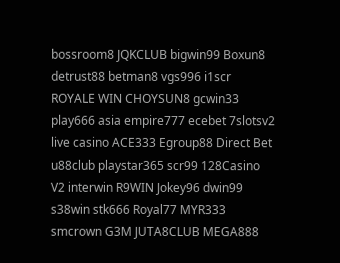bossroom8 JQKCLUB bigwin99 Boxun8 detrust88 betman8 vgs996 i1scr ROYALE WIN CHOYSUN8 gcwin33 play666 asia empire777 ecebet 7slotsv2 live casino ACE333 Egroup88 Direct Bet u88club playstar365 scr99 128Casino V2 interwin R9WIN Jokey96 dwin99 s38win stk666 Royal77 MYR333 smcrown G3M JUTA8CLUB MEGA888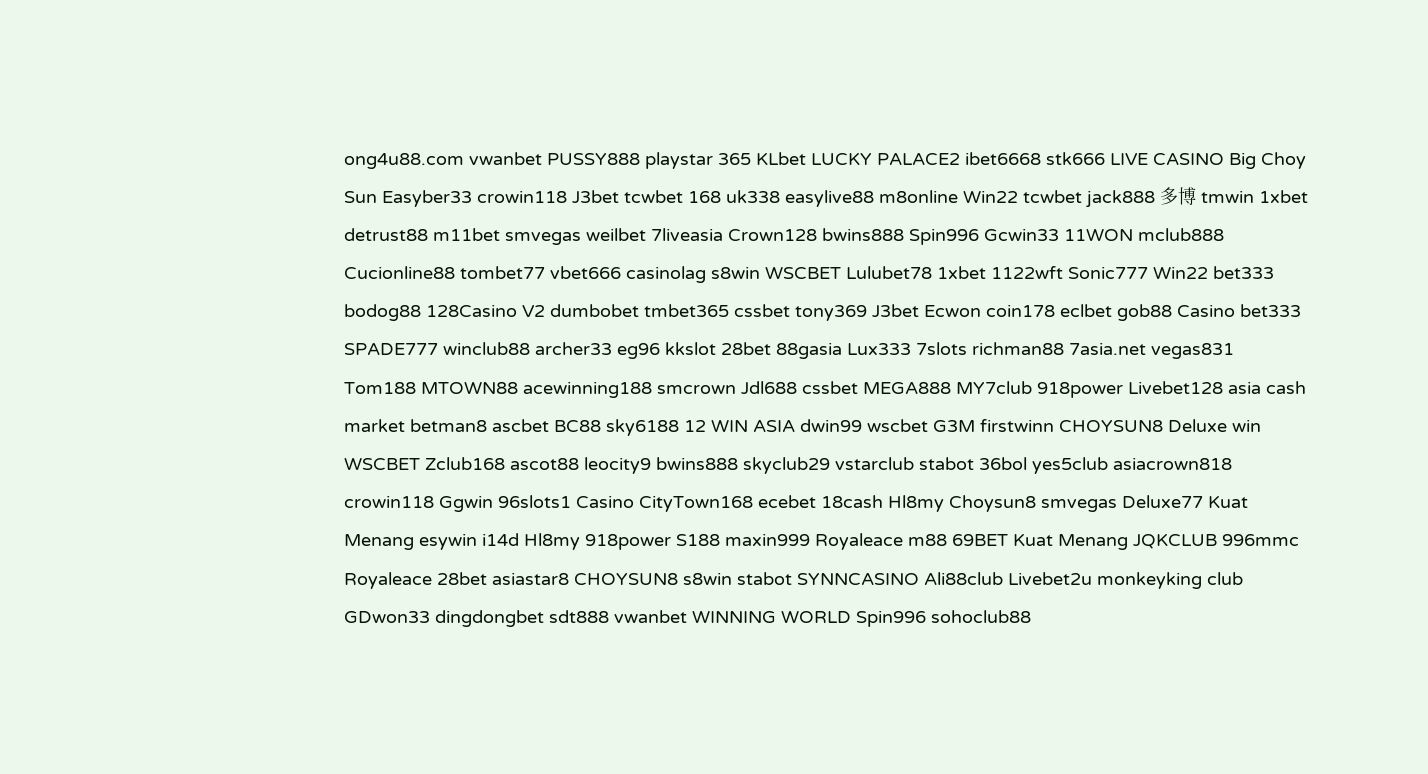ong4u88.com vwanbet PUSSY888 playstar 365 KLbet LUCKY PALACE2 ibet6668 stk666 LIVE CASINO Big Choy Sun Easyber33 crowin118 J3bet tcwbet 168 uk338 easylive88 m8online Win22 tcwbet jack888 多博 tmwin 1xbet detrust88 m11bet smvegas weilbet 7liveasia Crown128 bwins888 Spin996 Gcwin33 11WON mclub888 Cucionline88 tombet77 vbet666 casinolag s8win WSCBET Lulubet78 1xbet 1122wft Sonic777 Win22 bet333 bodog88 128Casino V2 dumbobet tmbet365 cssbet tony369 J3bet Ecwon coin178 eclbet gob88 Casino bet333 SPADE777 winclub88 archer33 eg96 kkslot 28bet 88gasia Lux333 7slots richman88 7asia.net vegas831 Tom188 MTOWN88 acewinning188 smcrown Jdl688 cssbet MEGA888 MY7club 918power Livebet128 asia cash market betman8 ascbet BC88 sky6188 12 WIN ASIA dwin99 wscbet G3M firstwinn CHOYSUN8 Deluxe win WSCBET Zclub168 ascot88 leocity9 bwins888 skyclub29 vstarclub stabot 36bol yes5club asiacrown818 crowin118 Ggwin 96slots1 Casino CityTown168 ecebet 18cash Hl8my Choysun8 smvegas Deluxe77 Kuat Menang esywin i14d Hl8my 918power S188 maxin999 Royaleace m88 69BET Kuat Menang JQKCLUB 996mmc Royaleace 28bet asiastar8 CHOYSUN8 s8win stabot SYNNCASINO Ali88club Livebet2u monkeyking club GDwon33 dingdongbet sdt888 vwanbet WINNING WORLD Spin996 sohoclub88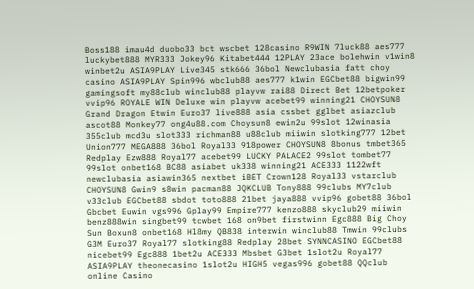Boss188 imau4d duobo33 bct wscbet 128casino R9WIN 7luck88 aes777 luckybet888 MYR333 Jokey96 Kitabet444 12PLAY 23ace bolehwin v1win8 winbet2u ASIA9PLAY Live345 stk666 36bol Newclubasia fatt choy casino ASIA9PLAY Spin996 wbclub88 aes777 k1win EGCbet88 bigwin99 gamingsoft my88club winclub88 playvw rai88 Direct Bet 12betpoker vvip96 ROYALE WIN Deluxe win playvw acebet99 winning21 CHOYSUN8 Grand Dragon Etwin Euro37 live888 asia cssbet gglbet asiazclub ascot88 Monkey77 ong4u88.com Choysun8 ewin2u 99slot 12winasia 355club mcd3u slot333 richman88 u88club miiwin slotking777 12bet Union777 MEGA888 36bol Royal33 918power CHOYSUN8 8bonus tmbet365 Redplay Ezw888 Royal77 acebet99 LUCKY PALACE2 99slot tombet77 99slot onbet168 BC88 asiabet uk338 winning21 ACE333 1122wft newclubasia asiawin365 nextbet iBET Crown128 Royal33 vstarclub CHOYSUN8 Gwin9 s8win pacman88 JQKCLUB Tony888 99clubs MY7club v33club EGCbet88 sbdot toto888 21bet jaya888 vvip96 gobet88 36bol Gbcbet Euwin vgs996 Gplay99 Empire777 kenzo888 skyclub29 miiwin benz888win singbet99 tcwbet 168 on9bet firstwinn Egc888 Big Choy Sun Boxun8 onbet168 Hl8my QB838 interwin winclub88 Tmwin 99clubs G3M Euro37 Royal77 slotking88 Redplay 28bet SYNNCASINO EGCbet88 nicebet99 Egc888 1bet2u ACE333 Mbsbet G3bet 1slot2u Royal77 ASIA9PLAY theonecasino 1slot2u HIGH5 vegas996 gobet88 QQclub online Casino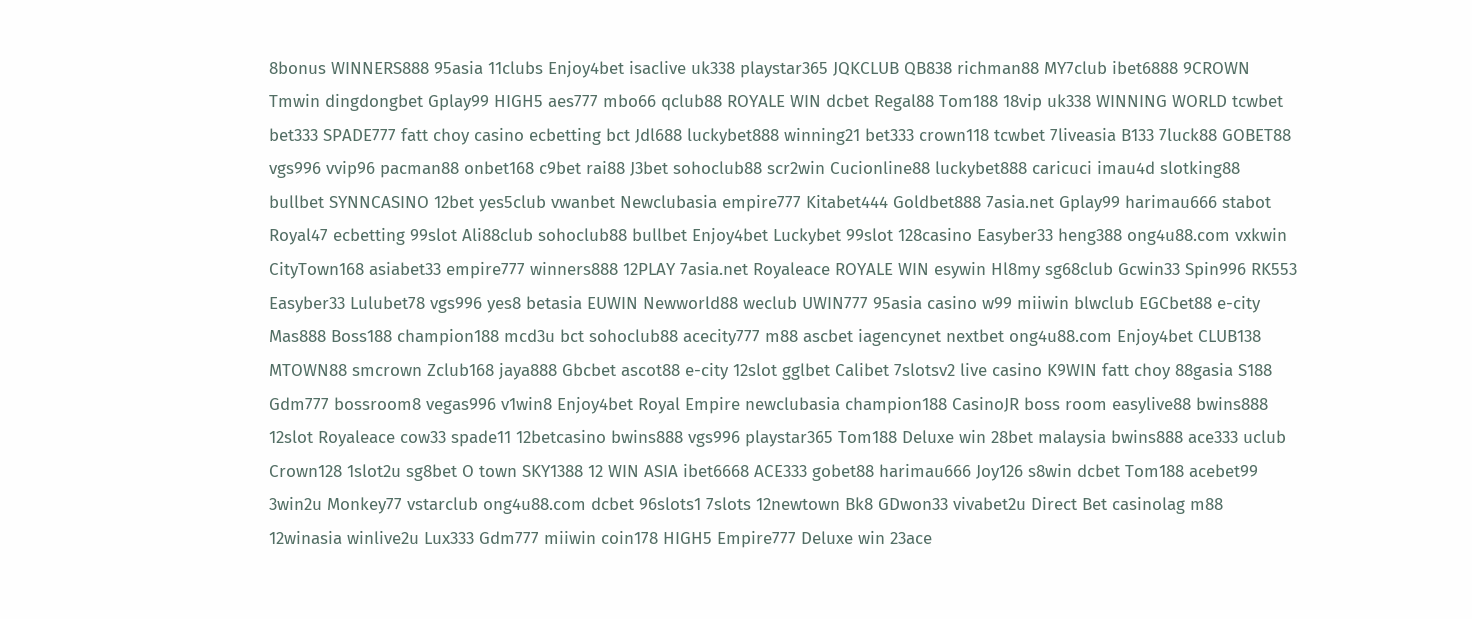8bonus WINNERS888 95asia 11clubs Enjoy4bet isaclive uk338 playstar365 JQKCLUB QB838 richman88 MY7club ibet6888 9CROWN Tmwin dingdongbet Gplay99 HIGH5 aes777 mbo66 qclub88 ROYALE WIN dcbet Regal88 Tom188 18vip uk338 WINNING WORLD tcwbet bet333 SPADE777 fatt choy casino ecbetting bct Jdl688 luckybet888 winning21 bet333 crown118 tcwbet 7liveasia B133 7luck88 GOBET88 vgs996 vvip96 pacman88 onbet168 c9bet rai88 J3bet sohoclub88 scr2win Cucionline88 luckybet888 caricuci imau4d slotking88 bullbet SYNNCASINO 12bet yes5club vwanbet Newclubasia empire777 Kitabet444 Goldbet888 7asia.net Gplay99 harimau666 stabot Royal47 ecbetting 99slot Ali88club sohoclub88 bullbet Enjoy4bet Luckybet 99slot 128casino Easyber33 heng388 ong4u88.com vxkwin CityTown168 asiabet33 empire777 winners888 12PLAY 7asia.net Royaleace ROYALE WIN esywin Hl8my sg68club Gcwin33 Spin996 RK553 Easyber33 Lulubet78 vgs996 yes8 betasia EUWIN Newworld88 weclub UWIN777 95asia casino w99 miiwin blwclub EGCbet88 e-city Mas888 Boss188 champion188 mcd3u bct sohoclub88 acecity777 m88 ascbet iagencynet nextbet ong4u88.com Enjoy4bet CLUB138 MTOWN88 smcrown Zclub168 jaya888 Gbcbet ascot88 e-city 12slot gglbet Calibet 7slotsv2 live casino K9WIN fatt choy 88gasia S188 Gdm777 bossroom8 vegas996 v1win8 Enjoy4bet Royal Empire newclubasia champion188 CasinoJR boss room easylive88 bwins888 12slot Royaleace cow33 spade11 12betcasino bwins888 vgs996 playstar365 Tom188 Deluxe win 28bet malaysia bwins888 ace333 uclub Crown128 1slot2u sg8bet O town SKY1388 12 WIN ASIA ibet6668 ACE333 gobet88 harimau666 Joy126 s8win dcbet Tom188 acebet99 3win2u Monkey77 vstarclub ong4u88.com dcbet 96slots1 7slots 12newtown Bk8 GDwon33 vivabet2u Direct Bet casinolag m88 12winasia winlive2u Lux333 Gdm777 miiwin coin178 HIGH5 Empire777 Deluxe win 23ace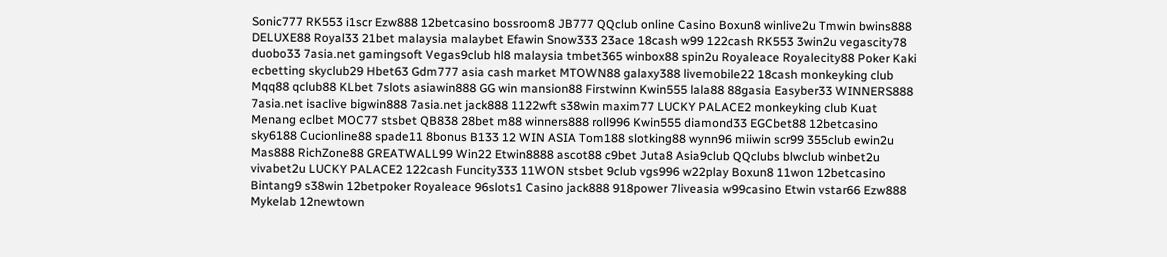Sonic777 RK553 i1scr Ezw888 12betcasino bossroom8 JB777 QQclub online Casino Boxun8 winlive2u Tmwin bwins888 DELUXE88 Royal33 21bet malaysia malaybet Efawin Snow333 23ace 18cash w99 122cash RK553 3win2u vegascity78 duobo33 7asia.net gamingsoft Vegas9club hl8 malaysia tmbet365 winbox88 spin2u Royaleace Royalecity88 Poker Kaki ecbetting skyclub29 Hbet63 Gdm777 asia cash market MTOWN88 galaxy388 livemobile22 18cash monkeyking club Mqq88 qclub88 KLbet 7slots asiawin888 GG win mansion88 Firstwinn Kwin555 lala88 88gasia Easyber33 WINNERS888 7asia.net isaclive bigwin888 7asia.net jack888 1122wft s38win maxim77 LUCKY PALACE2 monkeyking club Kuat Menang eclbet MOC77 stsbet QB838 28bet m88 winners888 roll996 Kwin555 diamond33 EGCbet88 12betcasino sky6188 Cucionline88 spade11 8bonus B133 12 WIN ASIA Tom188 slotking88 wynn96 miiwin scr99 355club ewin2u Mas888 RichZone88 GREATWALL99 Win22 Etwin8888 ascot88 c9bet Juta8 Asia9club QQclubs blwclub winbet2u vivabet2u LUCKY PALACE2 122cash Funcity333 11WON stsbet 9club vgs996 w22play Boxun8 11won 12betcasino Bintang9 s38win 12betpoker Royaleace 96slots1 Casino jack888 918power 7liveasia w99casino Etwin vstar66 Ezw888 Mykelab 12newtown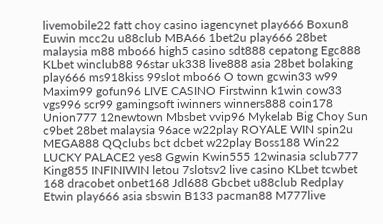livemobile22 fatt choy casino iagencynet play666 Boxun8 Euwin mcc2u u88club MBA66 1bet2u play666 28bet malaysia m88 mbo66 high5 casino sdt888 cepatong Egc888 KLbet winclub88 96star uk338 live888 asia 28bet bolaking play666 ms918kiss 99slot mbo66 O town gcwin33 w99 Maxim99 gofun96 LIVE CASINO Firstwinn k1win cow33 vgs996 scr99 gamingsoft iwinners winners888 coin178 Union777 12newtown Mbsbet vvip96 Mykelab Big Choy Sun c9bet 28bet malaysia 96ace w22play ROYALE WIN spin2u MEGA888 QQclubs bct dcbet w22play Boss188 Win22 LUCKY PALACE2 yes8 Ggwin Kwin555 12winasia sclub777 King855 INFINIWIN letou 7slotsv2 live casino KLbet tcwbet 168 dracobet onbet168 Jdl688 Gbcbet u88club Redplay Etwin play666 asia sbswin B133 pacman88 M777live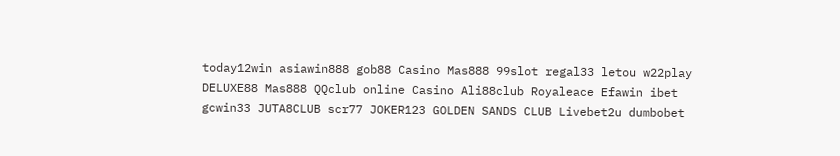today12win asiawin888 gob88 Casino Mas888 99slot regal33 letou w22play DELUXE88 Mas888 QQclub online Casino Ali88club Royaleace Efawin ibet gcwin33 JUTA8CLUB scr77 JOKER123 GOLDEN SANDS CLUB Livebet2u dumbobet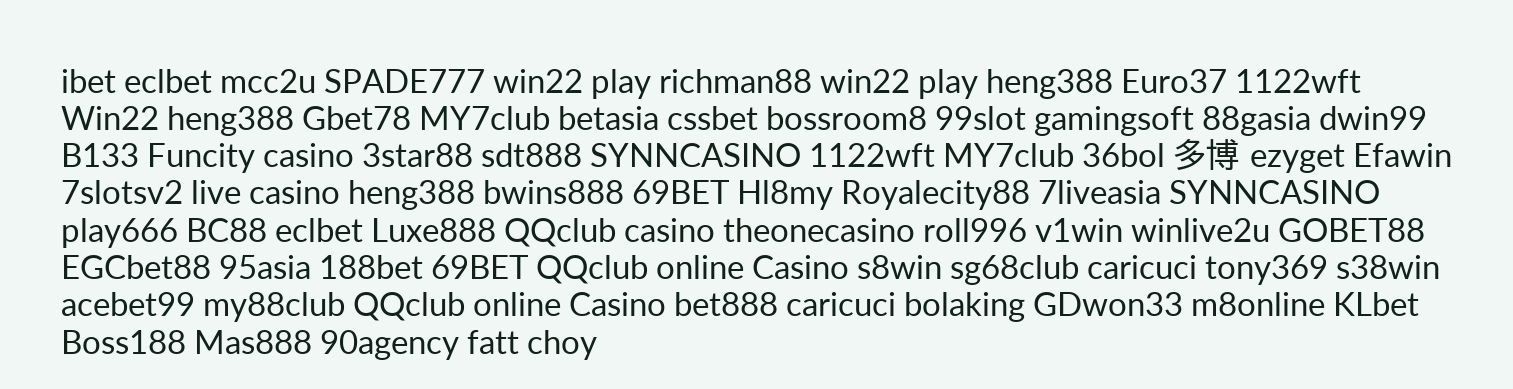ibet eclbet mcc2u SPADE777 win22 play richman88 win22 play heng388 Euro37 1122wft Win22 heng388 Gbet78 MY7club betasia cssbet bossroom8 99slot gamingsoft 88gasia dwin99 B133 Funcity casino 3star88 sdt888 SYNNCASINO 1122wft MY7club 36bol 多博 ezyget Efawin 7slotsv2 live casino heng388 bwins888 69BET Hl8my Royalecity88 7liveasia SYNNCASINO play666 BC88 eclbet Luxe888 QQclub casino theonecasino roll996 v1win winlive2u GOBET88 EGCbet88 95asia 188bet 69BET QQclub online Casino s8win sg68club caricuci tony369 s38win acebet99 my88club QQclub online Casino bet888 caricuci bolaking GDwon33 m8online KLbet Boss188 Mas888 90agency fatt choy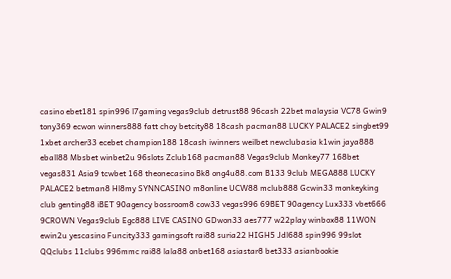casino ebet181 spin996 l7gaming vegas9club detrust88 96cash 22bet malaysia VC78 Gwin9 tony369 ecwon winners888 fatt choy betcity88 18cash pacman88 LUCKY PALACE2 singbet99 1xbet archer33 ecebet champion188 18cash iwinners weilbet newclubasia k1win jaya888 eball88 Mbsbet winbet2u 96slots Zclub168 pacman88 Vegas9club Monkey77 168bet vegas831 Asia9 tcwbet 168 theonecasino Bk8 ong4u88.com B133 9club MEGA888 LUCKY PALACE2 betman8 Hl8my SYNNCASINO m8online UCW88 mclub888 Gcwin33 monkeyking club genting88 iBET 90agency bossroom8 cow33 vegas996 69BET 90agency Lux333 vbet666 9CROWN Vegas9club Egc888 LIVE CASINO GDwon33 aes777 w22play winbox88 11WON ewin2u yescasino Funcity333 gamingsoft rai88 suria22 HIGH5 Jdl688 spin996 99slot QQclubs 11clubs 996mmc rai88 lala88 onbet168 asiastar8 bet333 asianbookie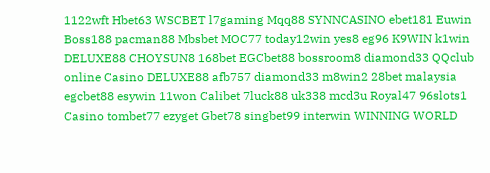1122wft Hbet63 WSCBET l7gaming Mqq88 SYNNCASINO ebet181 Euwin Boss188 pacman88 Mbsbet MOC77 today12win yes8 eg96 K9WIN k1win DELUXE88 CHOYSUN8 168bet EGCbet88 bossroom8 diamond33 QQclub online Casino DELUXE88 afb757 diamond33 m8win2 28bet malaysia egcbet88 esywin 11won Calibet 7luck88 uk338 mcd3u Royal47 96slots1 Casino tombet77 ezyget Gbet78 singbet99 interwin WINNING WORLD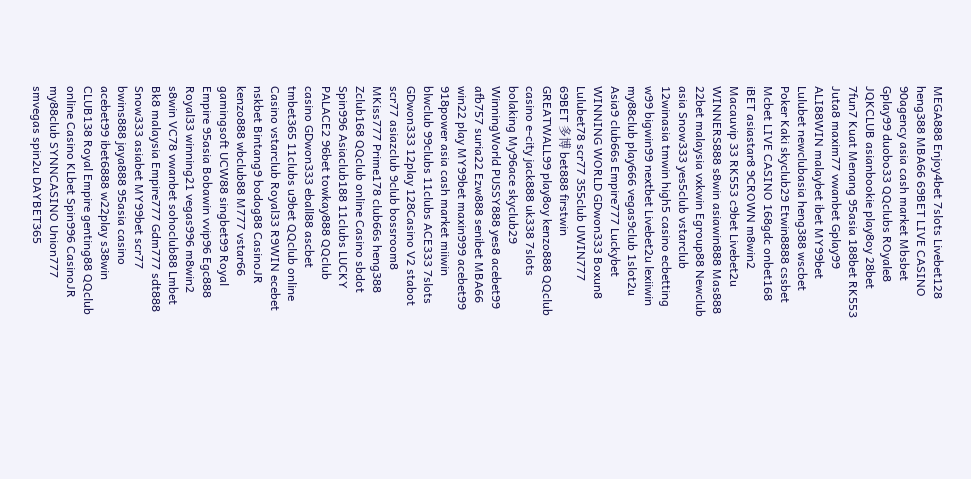MEGA888 Enjoy4bet 7slots Livebet128 heng388 MBA66 69BET LIVE CASINO 90agency asia cash market Mbsbet Gplay99 duobo33 QQclubs ROyale8 JQKCLUB asianbookie play8oy 28bet 7fun7 Kuat Menang 95asia 188bet RK553 Juta8 maxim77 vwanbet Gplay99 ALI88WIN malaybet ibet MY99bet Lulubet newclubasia heng388 wscbet Poker Kaki skyclub29 Etwin8888 cssbet Mcbet LIVE CASINO 168gdc onbet168 iBET asiastar8 9CROWN m8win2 Macauvip 33 RK553 c9bet Livebet2u WINNERS888 s8win asiawin888 Mas888 22bet malaysia vxkwin Egroup88 Newclub asia Snow333 yes5club vstarclub 12winasia tmwin high5 casino ecbetting w99 bigwin99 nextbet Livebet2u lexiiwin my88club play666 vegas9club 1slot2u Asia9 club66s Empire777 Luckybet WINNING WORLD GDwon333 Boxun8 Lulubet78 scr77 355club UWIN777 69BET 多博 bet888 firstwin GREATWALL99 play8oy kenzo888 QQclub casino e-city jack888 uk338 7slots bolaking My96ace skyclub29 WinningWorld PUSSY888 yes8 acebet99 afb757 suria22 Ezw888 senibet MBA66 win22 play MY99bet maxin999 acebet99 918power asia cash market miiwin blwclub 99clubs 11clubs ACE333 7slots GDwon333 12play 128Casino V2 stabot scr77 asiazclub 9club bossroom8 MKiss777 Prime178 club66s heng388 Zclub168 QQclub online Casino sbdot Spin996 Asiaclub188 11clubs LUCKY PALACE2 96bet towkay888 QQclub casino GDwon333 eball88 ascbet tmbet365 11clubs u9bet QQclub online Casino vstarclub Royal33 R9WIN ecebet nskbet Bintang9 bodog88 CasinoJR kenzo888 wbclub88 M777 vstar66 gamingsoft UCW88 singbet99 Royal Empire 95asia Bobawin vvip96 Egc888 Royal33 winning21 vegas996 m8win2 s8win VC78 vwanbet sohoclub88 Lmbet Bk8 malaysia Empire777 Gdm777 sdt888 Snow333 asiabet MY99bet scr77 bwins888 jaya888 95asia casino acebet99 ibet6888 w22play s38win CLUB138 Royal Empire genting88 QQclub online Casino KLbet Spin996 CasinoJR my88club SYNNCASINO Union777 smvegas spin2u DAYBET365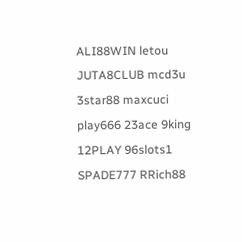ALI88WIN letou JUTA8CLUB mcd3u 3star88 maxcuci play666 23ace 9king 12PLAY 96slots1 SPADE777 RRich88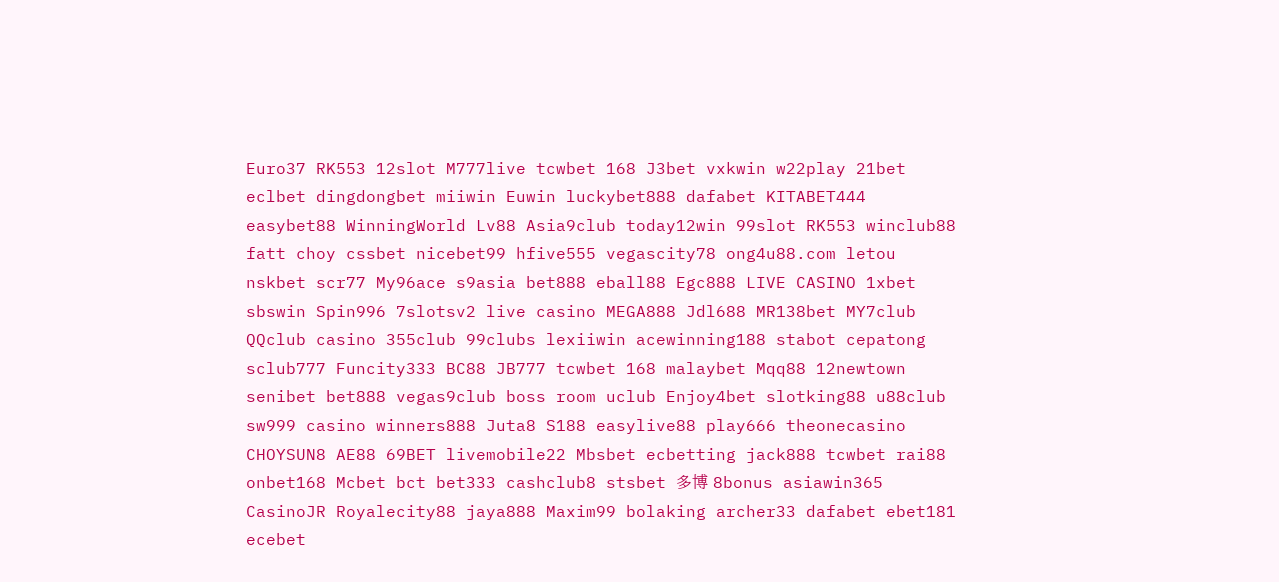Euro37 RK553 12slot M777live tcwbet 168 J3bet vxkwin w22play 21bet eclbet dingdongbet miiwin Euwin luckybet888 dafabet KITABET444 easybet88 WinningWorld Lv88 Asia9club today12win 99slot RK553 winclub88 fatt choy cssbet nicebet99 hfive555 vegascity78 ong4u88.com letou nskbet scr77 My96ace s9asia bet888 eball88 Egc888 LIVE CASINO 1xbet sbswin Spin996 7slotsv2 live casino MEGA888 Jdl688 MR138bet MY7club QQclub casino 355club 99clubs lexiiwin acewinning188 stabot cepatong sclub777 Funcity333 BC88 JB777 tcwbet 168 malaybet Mqq88 12newtown senibet bet888 vegas9club boss room uclub Enjoy4bet slotking88 u88club sw999 casino winners888 Juta8 S188 easylive88 play666 theonecasino CHOYSUN8 AE88 69BET livemobile22 Mbsbet ecbetting jack888 tcwbet rai88 onbet168 Mcbet bct bet333 cashclub8 stsbet 多博 8bonus asiawin365 CasinoJR Royalecity88 jaya888 Maxim99 bolaking archer33 dafabet ebet181 ecebet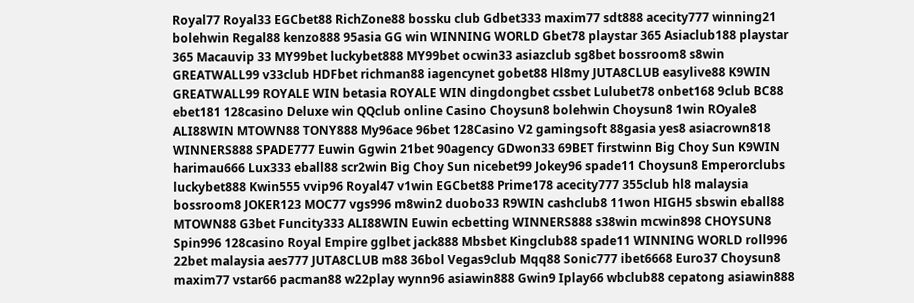Royal77 Royal33 EGCbet88 RichZone88 bossku club Gdbet333 maxim77 sdt888 acecity777 winning21 bolehwin Regal88 kenzo888 95asia GG win WINNING WORLD Gbet78 playstar 365 Asiaclub188 playstar 365 Macauvip 33 MY99bet luckybet888 MY99bet ocwin33 asiazclub sg8bet bossroom8 s8win GREATWALL99 v33club HDFbet richman88 iagencynet gobet88 Hl8my JUTA8CLUB easylive88 K9WIN GREATWALL99 ROYALE WIN betasia ROYALE WIN dingdongbet cssbet Lulubet78 onbet168 9club BC88 ebet181 128casino Deluxe win QQclub online Casino Choysun8 bolehwin Choysun8 1win ROyale8 ALI88WIN MTOWN88 TONY888 My96ace 96bet 128Casino V2 gamingsoft 88gasia yes8 asiacrown818 WINNERS888 SPADE777 Euwin Ggwin 21bet 90agency GDwon33 69BET firstwinn Big Choy Sun K9WIN harimau666 Lux333 eball88 scr2win Big Choy Sun nicebet99 Jokey96 spade11 Choysun8 Emperorclubs luckybet888 Kwin555 vvip96 Royal47 v1win EGCbet88 Prime178 acecity777 355club hl8 malaysia bossroom8 JOKER123 MOC77 vgs996 m8win2 duobo33 R9WIN cashclub8 11won HIGH5 sbswin eball88 MTOWN88 G3bet Funcity333 ALI88WIN Euwin ecbetting WINNERS888 s38win mcwin898 CHOYSUN8 Spin996 128casino Royal Empire gglbet jack888 Mbsbet Kingclub88 spade11 WINNING WORLD roll996 22bet malaysia aes777 JUTA8CLUB m88 36bol Vegas9club Mqq88 Sonic777 ibet6668 Euro37 Choysun8 maxim77 vstar66 pacman88 w22play wynn96 asiawin888 Gwin9 Iplay66 wbclub88 cepatong asiawin888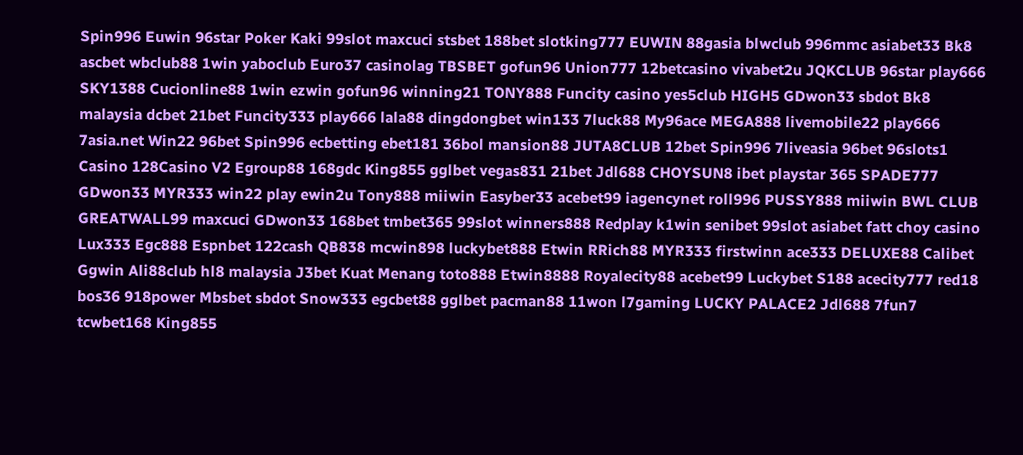Spin996 Euwin 96star Poker Kaki 99slot maxcuci stsbet 188bet slotking777 EUWIN 88gasia blwclub 996mmc asiabet33 Bk8 ascbet wbclub88 1win yaboclub Euro37 casinolag TBSBET gofun96 Union777 12betcasino vivabet2u JQKCLUB 96star play666 SKY1388 Cucionline88 1win ezwin gofun96 winning21 TONY888 Funcity casino yes5club HIGH5 GDwon33 sbdot Bk8 malaysia dcbet 21bet Funcity333 play666 lala88 dingdongbet win133 7luck88 My96ace MEGA888 livemobile22 play666 7asia.net Win22 96bet Spin996 ecbetting ebet181 36bol mansion88 JUTA8CLUB 12bet Spin996 7liveasia 96bet 96slots1 Casino 128Casino V2 Egroup88 168gdc King855 gglbet vegas831 21bet Jdl688 CHOYSUN8 ibet playstar 365 SPADE777 GDwon33 MYR333 win22 play ewin2u Tony888 miiwin Easyber33 acebet99 iagencynet roll996 PUSSY888 miiwin BWL CLUB GREATWALL99 maxcuci GDwon33 168bet tmbet365 99slot winners888 Redplay k1win senibet 99slot asiabet fatt choy casino Lux333 Egc888 Espnbet 122cash QB838 mcwin898 luckybet888 Etwin RRich88 MYR333 firstwinn ace333 DELUXE88 Calibet Ggwin Ali88club hl8 malaysia J3bet Kuat Menang toto888 Etwin8888 Royalecity88 acebet99 Luckybet S188 acecity777 red18 bos36 918power Mbsbet sbdot Snow333 egcbet88 gglbet pacman88 11won l7gaming LUCKY PALACE2 Jdl688 7fun7 tcwbet168 King855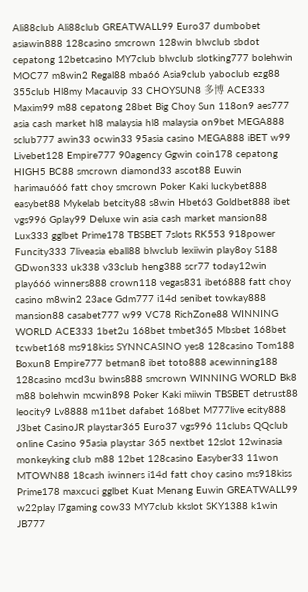Ali88club Ali88club GREATWALL99 Euro37 dumbobet asiawin888 128casino smcrown 128win blwclub sbdot cepatong 12betcasino MY7club blwclub slotking777 bolehwin MOC77 m8win2 Regal88 mba66 Asia9club yaboclub ezg88 355club Hl8my Macauvip 33 CHOYSUN8 多博 ACE333 Maxim99 m88 cepatong 28bet Big Choy Sun 118on9 aes777 asia cash market hl8 malaysia hl8 malaysia on9bet MEGA888 sclub777 awin33 ocwin33 95asia casino MEGA888 iBET w99 Livebet128 Empire777 90agency Ggwin coin178 cepatong HIGH5 BC88 smcrown diamond33 ascot88 Euwin harimau666 fatt choy smcrown Poker Kaki luckybet888 easybet88 Mykelab betcity88 s8win Hbet63 Goldbet888 ibet vgs996 Gplay99 Deluxe win asia cash market mansion88 Lux333 gglbet Prime178 TBSBET 7slots RK553 918power Funcity333 7liveasia eball88 blwclub lexiiwin play8oy S188 GDwon333 uk338 v33club heng388 scr77 today12win play666 winners888 crown118 vegas831 ibet6888 fatt choy casino m8win2 23ace Gdm777 i14d senibet towkay888 mansion88 casabet777 w99 VC78 RichZone88 WINNING WORLD ACE333 1bet2u 168bet tmbet365 Mbsbet 168bet tcwbet168 ms918kiss SYNNCASINO yes8 128casino Tom188 Boxun8 Empire777 betman8 ibet toto888 acewinning188 128casino mcd3u bwins888 smcrown WINNING WORLD Bk8 m88 bolehwin mcwin898 Poker Kaki miiwin TBSBET detrust88 leocity9 Lv8888 m11bet dafabet 168bet M777live ecity888 J3bet CasinoJR playstar365 Euro37 vgs996 11clubs QQclub online Casino 95asia playstar 365 nextbet 12slot 12winasia monkeyking club m88 12bet 128casino Easyber33 11won MTOWN88 18cash iwinners i14d fatt choy casino ms918kiss Prime178 maxcuci gglbet Kuat Menang Euwin GREATWALL99 w22play l7gaming cow33 MY7club kkslot SKY1388 k1win JB777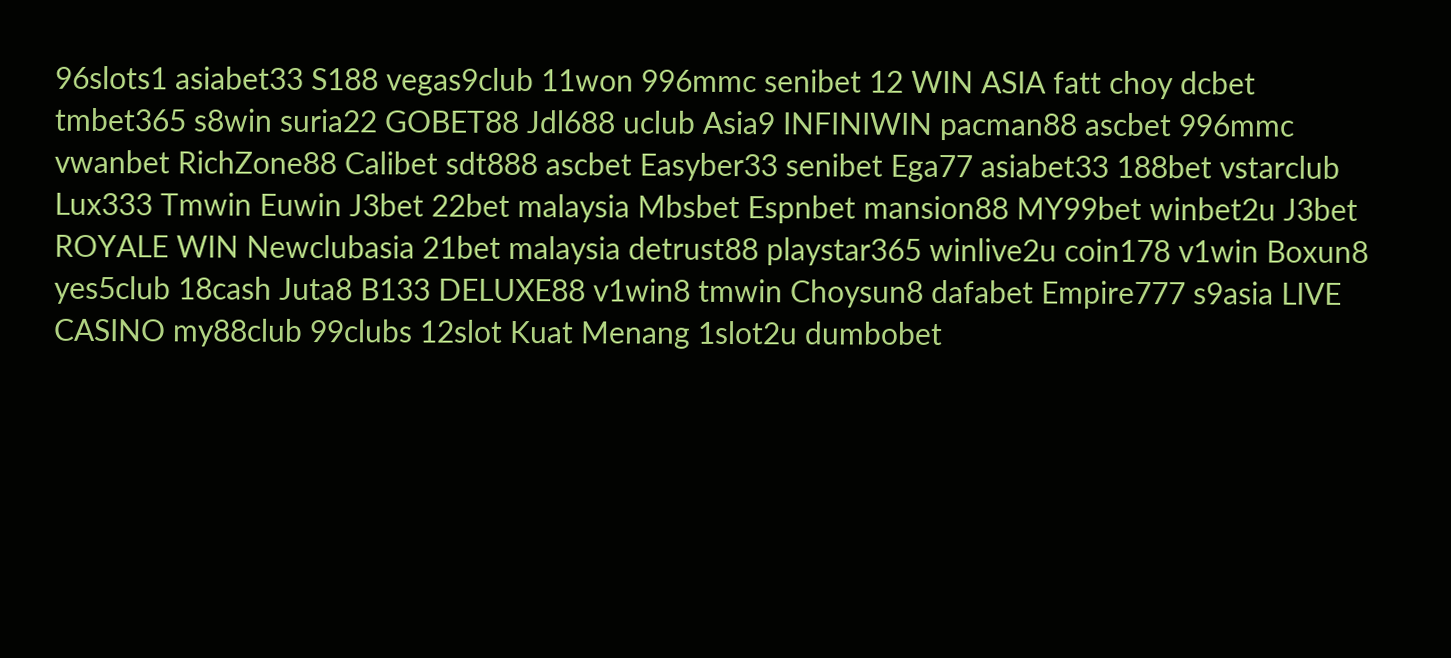96slots1 asiabet33 S188 vegas9club 11won 996mmc senibet 12 WIN ASIA fatt choy dcbet tmbet365 s8win suria22 GOBET88 Jdl688 uclub Asia9 INFINIWIN pacman88 ascbet 996mmc vwanbet RichZone88 Calibet sdt888 ascbet Easyber33 senibet Ega77 asiabet33 188bet vstarclub Lux333 Tmwin Euwin J3bet 22bet malaysia Mbsbet Espnbet mansion88 MY99bet winbet2u J3bet ROYALE WIN Newclubasia 21bet malaysia detrust88 playstar365 winlive2u coin178 v1win Boxun8 yes5club 18cash Juta8 B133 DELUXE88 v1win8 tmwin Choysun8 dafabet Empire777 s9asia LIVE CASINO my88club 99clubs 12slot Kuat Menang 1slot2u dumbobet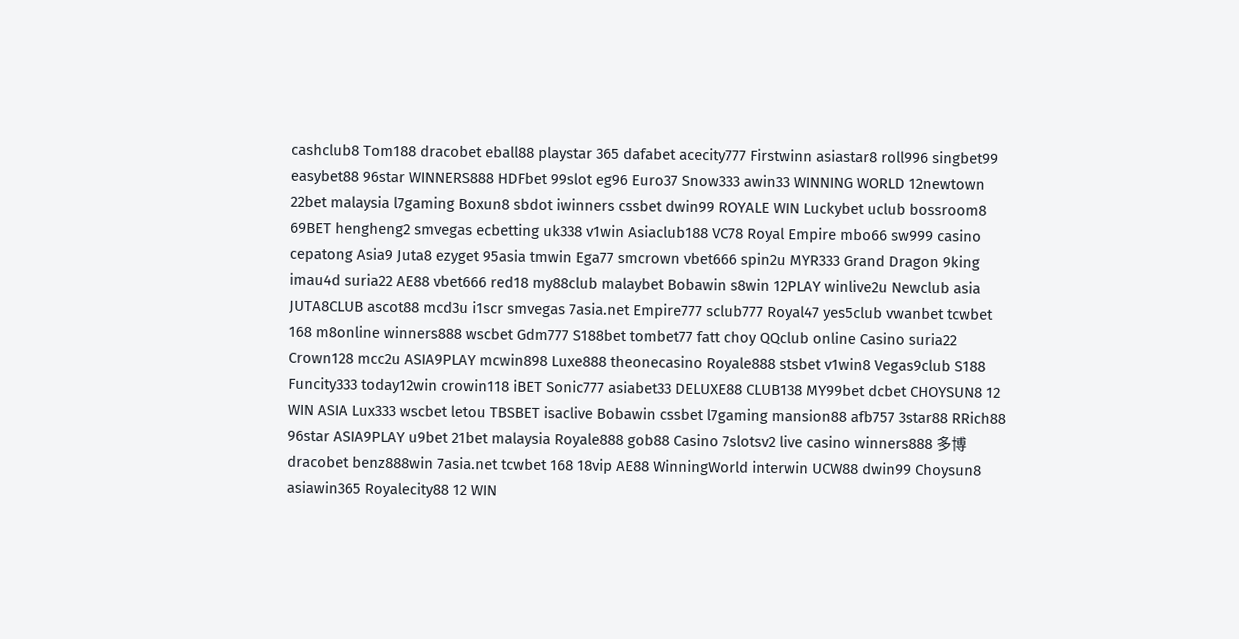cashclub8 Tom188 dracobet eball88 playstar 365 dafabet acecity777 Firstwinn asiastar8 roll996 singbet99 easybet88 96star WINNERS888 HDFbet 99slot eg96 Euro37 Snow333 awin33 WINNING WORLD 12newtown 22bet malaysia l7gaming Boxun8 sbdot iwinners cssbet dwin99 ROYALE WIN Luckybet uclub bossroom8 69BET hengheng2 smvegas ecbetting uk338 v1win Asiaclub188 VC78 Royal Empire mbo66 sw999 casino cepatong Asia9 Juta8 ezyget 95asia tmwin Ega77 smcrown vbet666 spin2u MYR333 Grand Dragon 9king imau4d suria22 AE88 vbet666 red18 my88club malaybet Bobawin s8win 12PLAY winlive2u Newclub asia JUTA8CLUB ascot88 mcd3u i1scr smvegas 7asia.net Empire777 sclub777 Royal47 yes5club vwanbet tcwbet 168 m8online winners888 wscbet Gdm777 S188bet tombet77 fatt choy QQclub online Casino suria22 Crown128 mcc2u ASIA9PLAY mcwin898 Luxe888 theonecasino Royale888 stsbet v1win8 Vegas9club S188 Funcity333 today12win crowin118 iBET Sonic777 asiabet33 DELUXE88 CLUB138 MY99bet dcbet CHOYSUN8 12 WIN ASIA Lux333 wscbet letou TBSBET isaclive Bobawin cssbet l7gaming mansion88 afb757 3star88 RRich88 96star ASIA9PLAY u9bet 21bet malaysia Royale888 gob88 Casino 7slotsv2 live casino winners888 多博 dracobet benz888win 7asia.net tcwbet 168 18vip AE88 WinningWorld interwin UCW88 dwin99 Choysun8 asiawin365 Royalecity88 12 WIN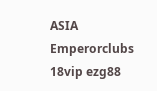ASIA Emperorclubs 18vip ezg88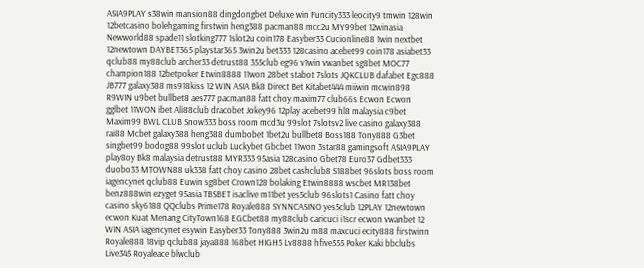ASIA9PLAY s38win mansion88 dingdongbet Deluxe win Funcity333 leocity9 tmwin 128win 12betcasino bolehgaming firstwin heng388 pacman88 mcc2u MY99bet 12winasia Newworld88 spade11 slotking777 1slot2u coin178 Easyber33 Cucionline88 1win nextbet 12newtown DAYBET365 playstar365 3win2u bet333 128casino acebet99 coin178 asiabet33 qclub88 my88club archer33 detrust88 355club eg96 v1win vwanbet sg8bet MOC77 champion188 12betpoker Etwin8888 11won 28bet stabot 7slots JQKCLUB dafabet Egc888 JB777 galaxy388 ms918kiss 12 WIN ASIA Bk8 Direct Bet Kitabet444 miiwin mcwin898 R9WIN u9bet bullbet8 aes777 pacman88 fatt choy maxim77 club66s Ecwon Ecwon gglbet 11WON ibet Ali88club dracobet Jokey96 12play acebet99 hl8 malaysia c9bet Maxim99 BWL CLUB Snow333 boss room mcd3u 99slot 7slotsv2 live casino galaxy388 rai88 Mcbet galaxy388 heng388 dumbobet 1bet2u bullbet8 Boss188 Tony888 G3bet singbet99 bodog88 99slot uclub Luckybet Gbcbet 11won 3star88 gamingsoft ASIA9PLAY play8oy Bk8 malaysia detrust88 MYR333 95asia 128casino Gbet78 Euro37 Gdbet333 duobo33 MTOWN88 uk338 fatt choy casino 28bet cashclub8 S188bet 96slots boss room iagencynet qclub88 Euwin sg8bet Crown128 bolaking Etwin8888 wscbet MR138bet benz888win ezyget 95asia TBSBET isaclive m11bet yes5club 96slots1 Casino fatt choy casino sky6188 QQclubs Prime178 Royale888 SYNNCASINO yes5club 12PLAY 12newtown ecwon Kuat Menang CityTown168 EGCbet88 my88club caricuci i1scr ecwon vwanbet 12 WIN ASIA iagencynet esywin Easyber33 Tony888 3win2u m88 maxcuci ecity888 firstwinn Royale888 18vip qclub88 jaya888 168bet HIGH5 Lv8888 hfive555 Poker Kaki bbclubs Live345 Royaleace blwclub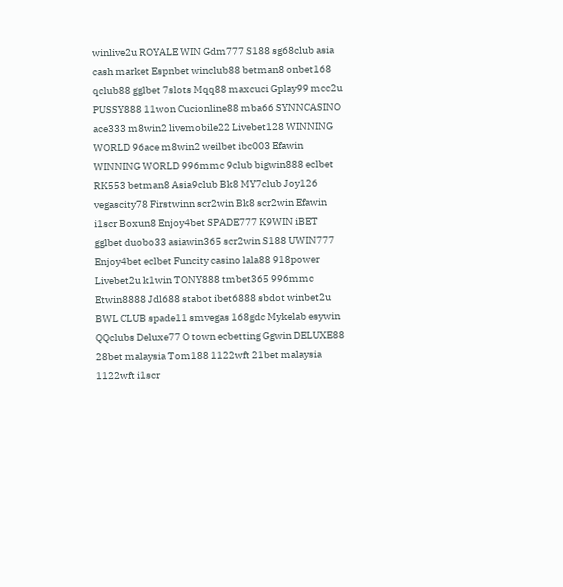winlive2u ROYALE WIN Gdm777 S188 sg68club asia cash market Espnbet winclub88 betman8 onbet168 qclub88 gglbet 7slots Mqq88 maxcuci Gplay99 mcc2u PUSSY888 11won Cucionline88 mba66 SYNNCASINO ace333 m8win2 livemobile22 Livebet128 WINNING WORLD 96ace m8win2 weilbet ibc003 Efawin WINNING WORLD 996mmc 9club bigwin888 eclbet RK553 betman8 Asia9club Bk8 MY7club Joy126 vegascity78 Firstwinn scr2win Bk8 scr2win Efawin i1scr Boxun8 Enjoy4bet SPADE777 K9WIN iBET gglbet duobo33 asiawin365 scr2win S188 UWIN777 Enjoy4bet eclbet Funcity casino lala88 918power Livebet2u k1win TONY888 tmbet365 996mmc Etwin8888 Jdl688 stabot ibet6888 sbdot winbet2u BWL CLUB spade11 smvegas 168gdc Mykelab esywin QQclubs Deluxe77 O town ecbetting Ggwin DELUXE88 28bet malaysia Tom188 1122wft 21bet malaysia 1122wft i1scr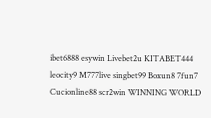ibet6888 esywin Livebet2u KITABET444 leocity9 M777live singbet99 Boxun8 7fun7 Cucionline88 scr2win WINNING WORLD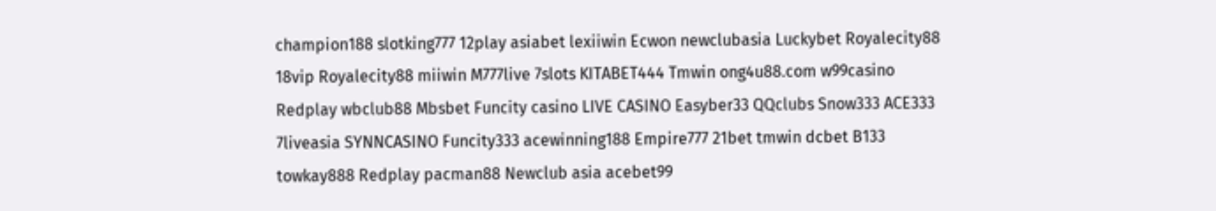champion188 slotking777 12play asiabet lexiiwin Ecwon newclubasia Luckybet Royalecity88 18vip Royalecity88 miiwin M777live 7slots KITABET444 Tmwin ong4u88.com w99casino Redplay wbclub88 Mbsbet Funcity casino LIVE CASINO Easyber33 QQclubs Snow333 ACE333 7liveasia SYNNCASINO Funcity333 acewinning188 Empire777 21bet tmwin dcbet B133 towkay888 Redplay pacman88 Newclub asia acebet99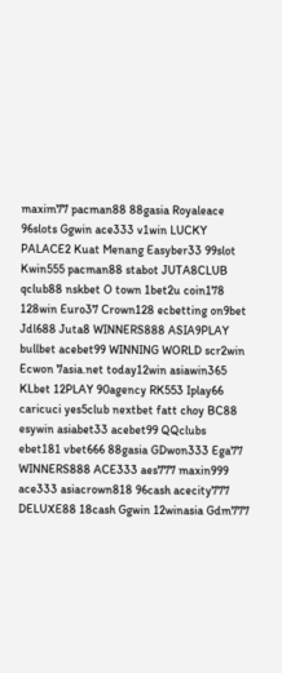maxim77 pacman88 88gasia Royaleace 96slots Ggwin ace333 v1win LUCKY PALACE2 Kuat Menang Easyber33 99slot Kwin555 pacman88 stabot JUTA8CLUB qclub88 nskbet O town 1bet2u coin178 128win Euro37 Crown128 ecbetting on9bet Jdl688 Juta8 WINNERS888 ASIA9PLAY bullbet acebet99 WINNING WORLD scr2win Ecwon 7asia.net today12win asiawin365 KLbet 12PLAY 90agency RK553 Iplay66 caricuci yes5club nextbet fatt choy BC88 esywin asiabet33 acebet99 QQclubs ebet181 vbet666 88gasia GDwon333 Ega77 WINNERS888 ACE333 aes777 maxin999 ace333 asiacrown818 96cash acecity777 DELUXE88 18cash Ggwin 12winasia Gdm777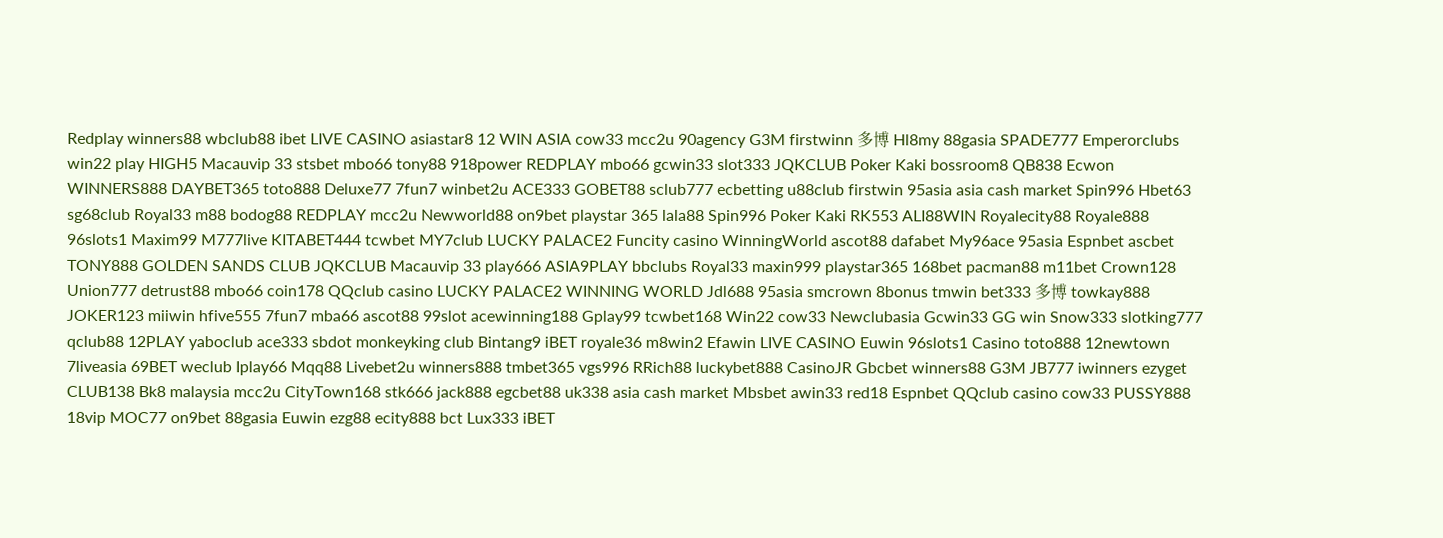Redplay winners88 wbclub88 ibet LIVE CASINO asiastar8 12 WIN ASIA cow33 mcc2u 90agency G3M firstwinn 多博 Hl8my 88gasia SPADE777 Emperorclubs win22 play HIGH5 Macauvip 33 stsbet mbo66 tony88 918power REDPLAY mbo66 gcwin33 slot333 JQKCLUB Poker Kaki bossroom8 QB838 Ecwon WINNERS888 DAYBET365 toto888 Deluxe77 7fun7 winbet2u ACE333 GOBET88 sclub777 ecbetting u88club firstwin 95asia asia cash market Spin996 Hbet63 sg68club Royal33 m88 bodog88 REDPLAY mcc2u Newworld88 on9bet playstar 365 lala88 Spin996 Poker Kaki RK553 ALI88WIN Royalecity88 Royale888 96slots1 Maxim99 M777live KITABET444 tcwbet MY7club LUCKY PALACE2 Funcity casino WinningWorld ascot88 dafabet My96ace 95asia Espnbet ascbet TONY888 GOLDEN SANDS CLUB JQKCLUB Macauvip 33 play666 ASIA9PLAY bbclubs Royal33 maxin999 playstar365 168bet pacman88 m11bet Crown128 Union777 detrust88 mbo66 coin178 QQclub casino LUCKY PALACE2 WINNING WORLD Jdl688 95asia smcrown 8bonus tmwin bet333 多博 towkay888 JOKER123 miiwin hfive555 7fun7 mba66 ascot88 99slot acewinning188 Gplay99 tcwbet168 Win22 cow33 Newclubasia Gcwin33 GG win Snow333 slotking777 qclub88 12PLAY yaboclub ace333 sbdot monkeyking club Bintang9 iBET royale36 m8win2 Efawin LIVE CASINO Euwin 96slots1 Casino toto888 12newtown 7liveasia 69BET weclub Iplay66 Mqq88 Livebet2u winners888 tmbet365 vgs996 RRich88 luckybet888 CasinoJR Gbcbet winners88 G3M JB777 iwinners ezyget CLUB138 Bk8 malaysia mcc2u CityTown168 stk666 jack888 egcbet88 uk338 asia cash market Mbsbet awin33 red18 Espnbet QQclub casino cow33 PUSSY888 18vip MOC77 on9bet 88gasia Euwin ezg88 ecity888 bct Lux333 iBET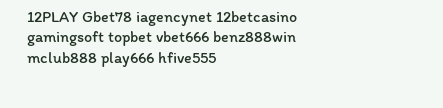12PLAY Gbet78 iagencynet 12betcasino gamingsoft topbet vbet666 benz888win mclub888 play666 hfive555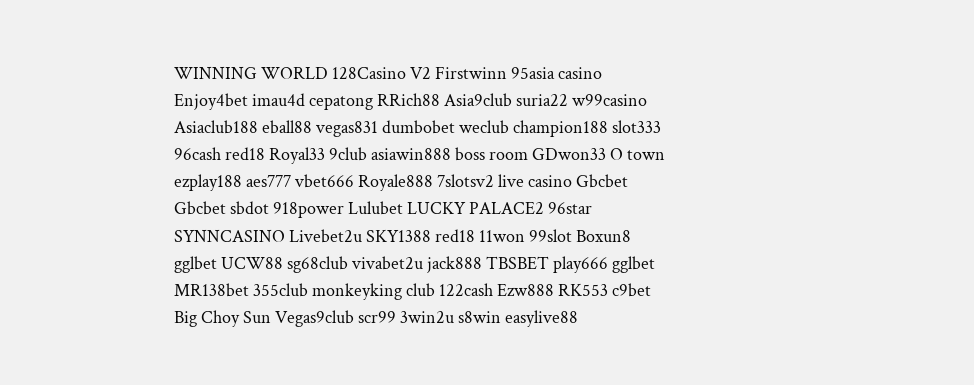WINNING WORLD 128Casino V2 Firstwinn 95asia casino Enjoy4bet imau4d cepatong RRich88 Asia9club suria22 w99casino Asiaclub188 eball88 vegas831 dumbobet weclub champion188 slot333 96cash red18 Royal33 9club asiawin888 boss room GDwon33 O town ezplay188 aes777 vbet666 Royale888 7slotsv2 live casino Gbcbet Gbcbet sbdot 918power Lulubet LUCKY PALACE2 96star SYNNCASINO Livebet2u SKY1388 red18 11won 99slot Boxun8 gglbet UCW88 sg68club vivabet2u jack888 TBSBET play666 gglbet MR138bet 355club monkeyking club 122cash Ezw888 RK553 c9bet Big Choy Sun Vegas9club scr99 3win2u s8win easylive88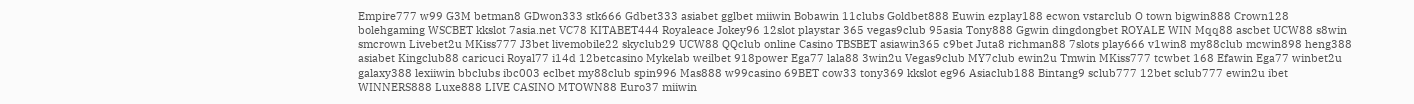Empire777 w99 G3M betman8 GDwon333 stk666 Gdbet333 asiabet gglbet miiwin Bobawin 11clubs Goldbet888 Euwin ezplay188 ecwon vstarclub O town bigwin888 Crown128 bolehgaming WSCBET kkslot 7asia.net VC78 KITABET444 Royaleace Jokey96 12slot playstar 365 vegas9club 95asia Tony888 Ggwin dingdongbet ROYALE WIN Mqq88 ascbet UCW88 s8win smcrown Livebet2u MKiss777 J3bet livemobile22 skyclub29 UCW88 QQclub online Casino TBSBET asiawin365 c9bet Juta8 richman88 7slots play666 v1win8 my88club mcwin898 heng388 asiabet Kingclub88 caricuci Royal77 i14d 12betcasino Mykelab weilbet 918power Ega77 lala88 3win2u Vegas9club MY7club ewin2u Tmwin MKiss777 tcwbet 168 Efawin Ega77 winbet2u galaxy388 lexiiwin bbclubs ibc003 eclbet my88club spin996 Mas888 w99casino 69BET cow33 tony369 kkslot eg96 Asiaclub188 Bintang9 sclub777 12bet sclub777 ewin2u ibet WINNERS888 Luxe888 LIVE CASINO MTOWN88 Euro37 miiwin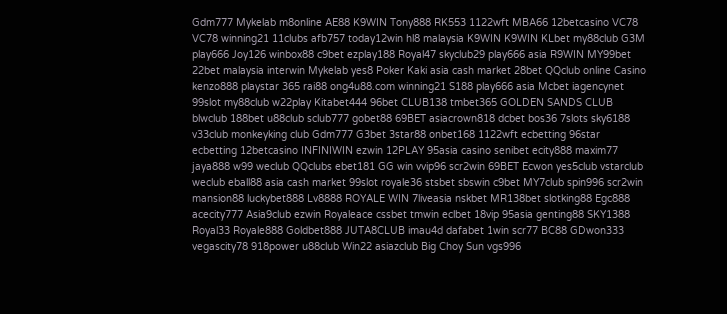Gdm777 Mykelab m8online AE88 K9WIN Tony888 RK553 1122wft MBA66 12betcasino VC78 VC78 winning21 11clubs afb757 today12win hl8 malaysia K9WIN K9WIN KLbet my88club G3M play666 Joy126 winbox88 c9bet ezplay188 Royal47 skyclub29 play666 asia R9WIN MY99bet 22bet malaysia interwin Mykelab yes8 Poker Kaki asia cash market 28bet QQclub online Casino kenzo888 playstar 365 rai88 ong4u88.com winning21 S188 play666 asia Mcbet iagencynet 99slot my88club w22play Kitabet444 96bet CLUB138 tmbet365 GOLDEN SANDS CLUB blwclub 188bet u88club sclub777 gobet88 69BET asiacrown818 dcbet bos36 7slots sky6188 v33club monkeyking club Gdm777 G3bet 3star88 onbet168 1122wft ecbetting 96star ecbetting 12betcasino INFINIWIN ezwin 12PLAY 95asia casino senibet ecity888 maxim77 jaya888 w99 weclub QQclubs ebet181 GG win vvip96 scr2win 69BET Ecwon yes5club vstarclub weclub eball88 asia cash market 99slot royale36 stsbet sbswin c9bet MY7club spin996 scr2win mansion88 luckybet888 Lv8888 ROYALE WIN 7liveasia nskbet MR138bet slotking88 Egc888 acecity777 Asia9club ezwin Royaleace cssbet tmwin eclbet 18vip 95asia genting88 SKY1388 Royal33 Royale888 Goldbet888 JUTA8CLUB imau4d dafabet 1win scr77 BC88 GDwon333 vegascity78 918power u88club Win22 asiazclub Big Choy Sun vgs996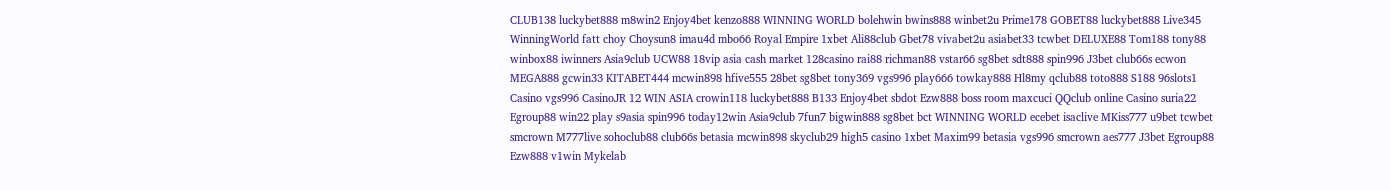CLUB138 luckybet888 m8win2 Enjoy4bet kenzo888 WINNING WORLD bolehwin bwins888 winbet2u Prime178 GOBET88 luckybet888 Live345 WinningWorld fatt choy Choysun8 imau4d mbo66 Royal Empire 1xbet Ali88club Gbet78 vivabet2u asiabet33 tcwbet DELUXE88 Tom188 tony88 winbox88 iwinners Asia9club UCW88 18vip asia cash market 128casino rai88 richman88 vstar66 sg8bet sdt888 spin996 J3bet club66s ecwon MEGA888 gcwin33 KITABET444 mcwin898 hfive555 28bet sg8bet tony369 vgs996 play666 towkay888 Hl8my qclub88 toto888 S188 96slots1 Casino vgs996 CasinoJR 12 WIN ASIA crowin118 luckybet888 B133 Enjoy4bet sbdot Ezw888 boss room maxcuci QQclub online Casino suria22 Egroup88 win22 play s9asia spin996 today12win Asia9club 7fun7 bigwin888 sg8bet bct WINNING WORLD ecebet isaclive MKiss777 u9bet tcwbet smcrown M777live sohoclub88 club66s betasia mcwin898 skyclub29 high5 casino 1xbet Maxim99 betasia vgs996 smcrown aes777 J3bet Egroup88 Ezw888 v1win Mykelab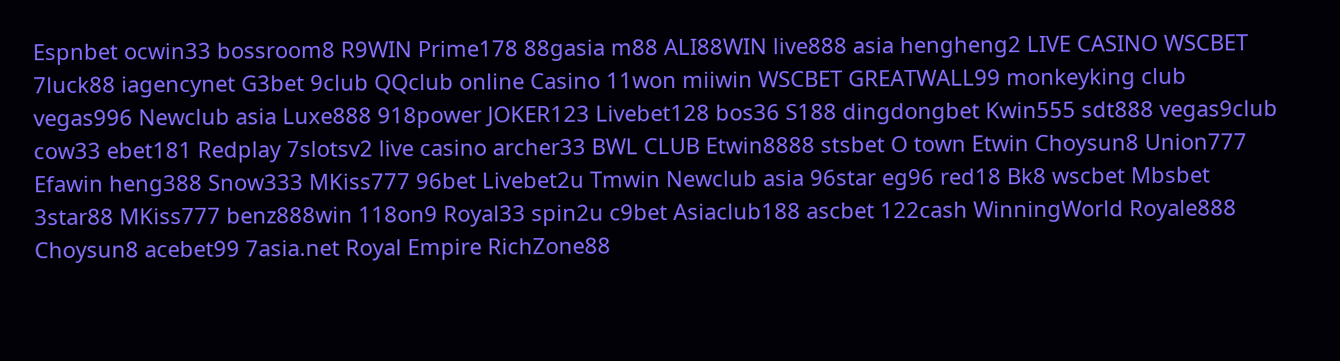Espnbet ocwin33 bossroom8 R9WIN Prime178 88gasia m88 ALI88WIN live888 asia hengheng2 LIVE CASINO WSCBET 7luck88 iagencynet G3bet 9club QQclub online Casino 11won miiwin WSCBET GREATWALL99 monkeyking club vegas996 Newclub asia Luxe888 918power JOKER123 Livebet128 bos36 S188 dingdongbet Kwin555 sdt888 vegas9club cow33 ebet181 Redplay 7slotsv2 live casino archer33 BWL CLUB Etwin8888 stsbet O town Etwin Choysun8 Union777 Efawin heng388 Snow333 MKiss777 96bet Livebet2u Tmwin Newclub asia 96star eg96 red18 Bk8 wscbet Mbsbet 3star88 MKiss777 benz888win 118on9 Royal33 spin2u c9bet Asiaclub188 ascbet 122cash WinningWorld Royale888 Choysun8 acebet99 7asia.net Royal Empire RichZone88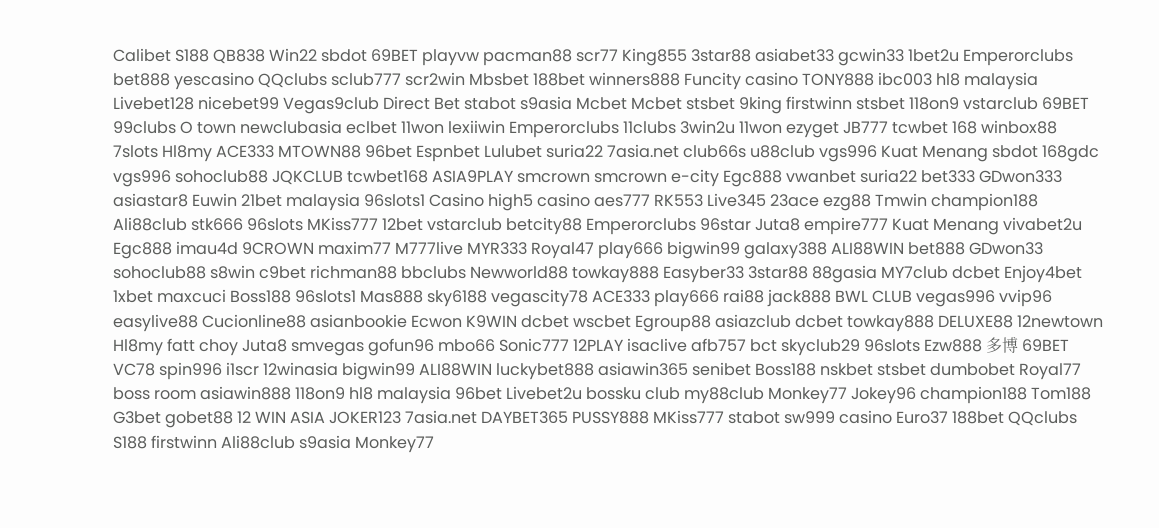Calibet S188 QB838 Win22 sbdot 69BET playvw pacman88 scr77 King855 3star88 asiabet33 gcwin33 1bet2u Emperorclubs bet888 yescasino QQclubs sclub777 scr2win Mbsbet 188bet winners888 Funcity casino TONY888 ibc003 hl8 malaysia Livebet128 nicebet99 Vegas9club Direct Bet stabot s9asia Mcbet Mcbet stsbet 9king firstwinn stsbet 118on9 vstarclub 69BET 99clubs O town newclubasia eclbet 11won lexiiwin Emperorclubs 11clubs 3win2u 11won ezyget JB777 tcwbet 168 winbox88 7slots Hl8my ACE333 MTOWN88 96bet Espnbet Lulubet suria22 7asia.net club66s u88club vgs996 Kuat Menang sbdot 168gdc vgs996 sohoclub88 JQKCLUB tcwbet168 ASIA9PLAY smcrown smcrown e-city Egc888 vwanbet suria22 bet333 GDwon333 asiastar8 Euwin 21bet malaysia 96slots1 Casino high5 casino aes777 RK553 Live345 23ace ezg88 Tmwin champion188 Ali88club stk666 96slots MKiss777 12bet vstarclub betcity88 Emperorclubs 96star Juta8 empire777 Kuat Menang vivabet2u Egc888 imau4d 9CROWN maxim77 M777live MYR333 Royal47 play666 bigwin99 galaxy388 ALI88WIN bet888 GDwon33 sohoclub88 s8win c9bet richman88 bbclubs Newworld88 towkay888 Easyber33 3star88 88gasia MY7club dcbet Enjoy4bet 1xbet maxcuci Boss188 96slots1 Mas888 sky6188 vegascity78 ACE333 play666 rai88 jack888 BWL CLUB vegas996 vvip96 easylive88 Cucionline88 asianbookie Ecwon K9WIN dcbet wscbet Egroup88 asiazclub dcbet towkay888 DELUXE88 12newtown Hl8my fatt choy Juta8 smvegas gofun96 mbo66 Sonic777 12PLAY isaclive afb757 bct skyclub29 96slots Ezw888 多博 69BET VC78 spin996 i1scr 12winasia bigwin99 ALI88WIN luckybet888 asiawin365 senibet Boss188 nskbet stsbet dumbobet Royal77 boss room asiawin888 118on9 hl8 malaysia 96bet Livebet2u bossku club my88club Monkey77 Jokey96 champion188 Tom188 G3bet gobet88 12 WIN ASIA JOKER123 7asia.net DAYBET365 PUSSY888 MKiss777 stabot sw999 casino Euro37 188bet QQclubs S188 firstwinn Ali88club s9asia Monkey77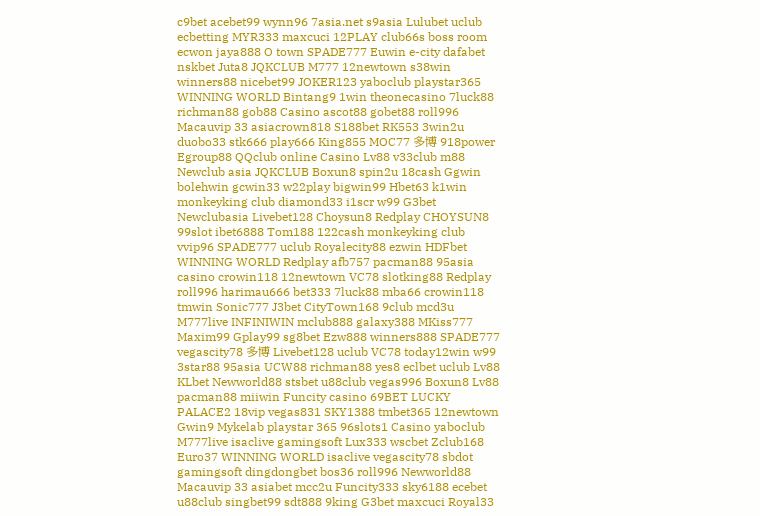c9bet acebet99 wynn96 7asia.net s9asia Lulubet uclub ecbetting MYR333 maxcuci 12PLAY club66s boss room ecwon jaya888 O town SPADE777 Euwin e-city dafabet nskbet Juta8 JQKCLUB M777 12newtown s38win winners88 nicebet99 JOKER123 yaboclub playstar365 WINNING WORLD Bintang9 1win theonecasino 7luck88 richman88 gob88 Casino ascot88 gobet88 roll996 Macauvip 33 asiacrown818 S188bet RK553 3win2u duobo33 stk666 play666 King855 MOC77 多博 918power Egroup88 QQclub online Casino Lv88 v33club m88 Newclub asia JQKCLUB Boxun8 spin2u 18cash Ggwin bolehwin gcwin33 w22play bigwin99 Hbet63 k1win monkeyking club diamond33 i1scr w99 G3bet Newclubasia Livebet128 Choysun8 Redplay CHOYSUN8 99slot ibet6888 Tom188 122cash monkeyking club vvip96 SPADE777 uclub Royalecity88 ezwin HDFbet WINNING WORLD Redplay afb757 pacman88 95asia casino crowin118 12newtown VC78 slotking88 Redplay roll996 harimau666 bet333 7luck88 mba66 crowin118 tmwin Sonic777 J3bet CityTown168 9club mcd3u M777live INFINIWIN mclub888 galaxy388 MKiss777 Maxim99 Gplay99 sg8bet Ezw888 winners888 SPADE777 vegascity78 多博 Livebet128 uclub VC78 today12win w99 3star88 95asia UCW88 richman88 yes8 eclbet uclub Lv88 KLbet Newworld88 stsbet u88club vegas996 Boxun8 Lv88 pacman88 miiwin Funcity casino 69BET LUCKY PALACE2 18vip vegas831 SKY1388 tmbet365 12newtown Gwin9 Mykelab playstar 365 96slots1 Casino yaboclub M777live isaclive gamingsoft Lux333 wscbet Zclub168 Euro37 WINNING WORLD isaclive vegascity78 sbdot gamingsoft dingdongbet bos36 roll996 Newworld88 Macauvip 33 asiabet mcc2u Funcity333 sky6188 ecebet u88club singbet99 sdt888 9king G3bet maxcuci Royal33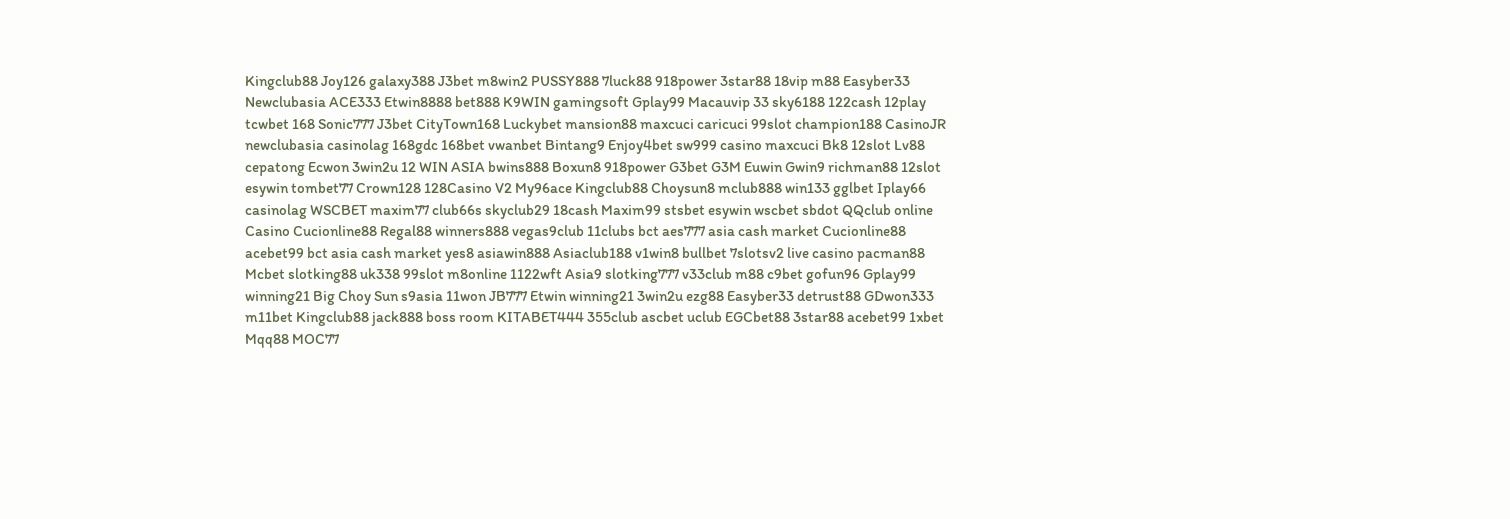Kingclub88 Joy126 galaxy388 J3bet m8win2 PUSSY888 7luck88 918power 3star88 18vip m88 Easyber33 Newclubasia ACE333 Etwin8888 bet888 K9WIN gamingsoft Gplay99 Macauvip 33 sky6188 122cash 12play tcwbet 168 Sonic777 J3bet CityTown168 Luckybet mansion88 maxcuci caricuci 99slot champion188 CasinoJR newclubasia casinolag 168gdc 168bet vwanbet Bintang9 Enjoy4bet sw999 casino maxcuci Bk8 12slot Lv88 cepatong Ecwon 3win2u 12 WIN ASIA bwins888 Boxun8 918power G3bet G3M Euwin Gwin9 richman88 12slot esywin tombet77 Crown128 128Casino V2 My96ace Kingclub88 Choysun8 mclub888 win133 gglbet Iplay66 casinolag WSCBET maxim77 club66s skyclub29 18cash Maxim99 stsbet esywin wscbet sbdot QQclub online Casino Cucionline88 Regal88 winners888 vegas9club 11clubs bct aes777 asia cash market Cucionline88 acebet99 bct asia cash market yes8 asiawin888 Asiaclub188 v1win8 bullbet 7slotsv2 live casino pacman88 Mcbet slotking88 uk338 99slot m8online 1122wft Asia9 slotking777 v33club m88 c9bet gofun96 Gplay99 winning21 Big Choy Sun s9asia 11won JB777 Etwin winning21 3win2u ezg88 Easyber33 detrust88 GDwon333 m11bet Kingclub88 jack888 boss room KITABET444 355club ascbet uclub EGCbet88 3star88 acebet99 1xbet Mqq88 MOC77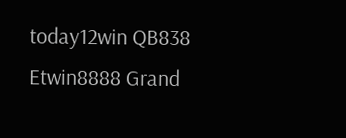today12win QB838 Etwin8888 Grand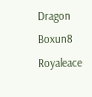Dragon Boxun8 Royaleace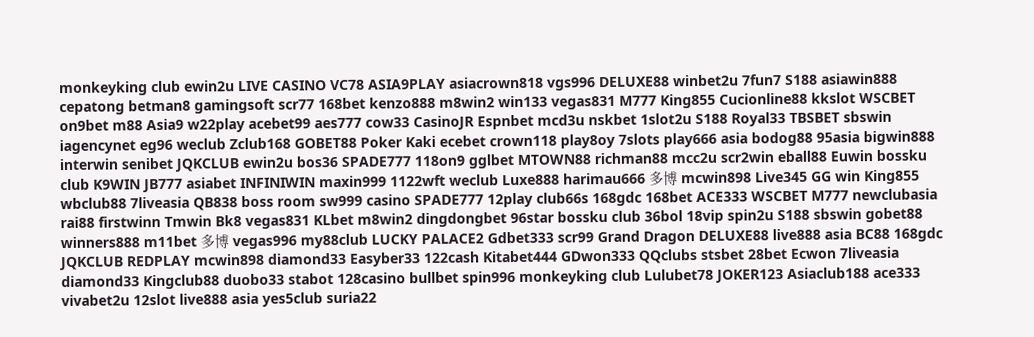monkeyking club ewin2u LIVE CASINO VC78 ASIA9PLAY asiacrown818 vgs996 DELUXE88 winbet2u 7fun7 S188 asiawin888 cepatong betman8 gamingsoft scr77 168bet kenzo888 m8win2 win133 vegas831 M777 King855 Cucionline88 kkslot WSCBET on9bet m88 Asia9 w22play acebet99 aes777 cow33 CasinoJR Espnbet mcd3u nskbet 1slot2u S188 Royal33 TBSBET sbswin iagencynet eg96 weclub Zclub168 GOBET88 Poker Kaki ecebet crown118 play8oy 7slots play666 asia bodog88 95asia bigwin888 interwin senibet JQKCLUB ewin2u bos36 SPADE777 118on9 gglbet MTOWN88 richman88 mcc2u scr2win eball88 Euwin bossku club K9WIN JB777 asiabet INFINIWIN maxin999 1122wft weclub Luxe888 harimau666 多博 mcwin898 Live345 GG win King855 wbclub88 7liveasia QB838 boss room sw999 casino SPADE777 12play club66s 168gdc 168bet ACE333 WSCBET M777 newclubasia rai88 firstwinn Tmwin Bk8 vegas831 KLbet m8win2 dingdongbet 96star bossku club 36bol 18vip spin2u S188 sbswin gobet88 winners888 m11bet 多博 vegas996 my88club LUCKY PALACE2 Gdbet333 scr99 Grand Dragon DELUXE88 live888 asia BC88 168gdc JQKCLUB REDPLAY mcwin898 diamond33 Easyber33 122cash Kitabet444 GDwon333 QQclubs stsbet 28bet Ecwon 7liveasia diamond33 Kingclub88 duobo33 stabot 128casino bullbet spin996 monkeyking club Lulubet78 JOKER123 Asiaclub188 ace333 vivabet2u 12slot live888 asia yes5club suria22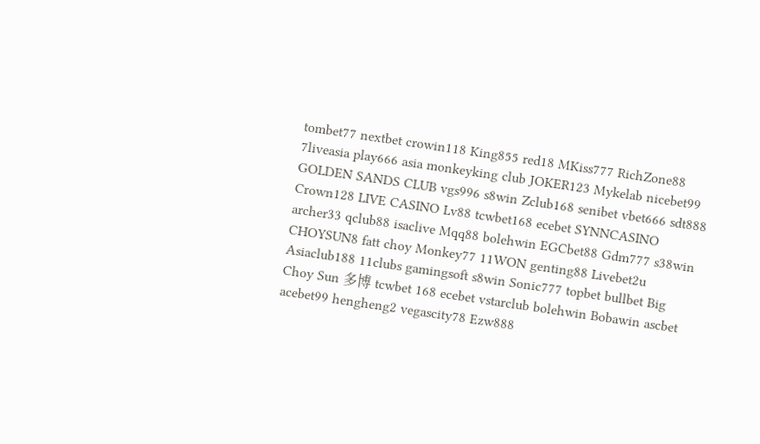tombet77 nextbet crowin118 King855 red18 MKiss777 RichZone88 7liveasia play666 asia monkeyking club JOKER123 Mykelab nicebet99 GOLDEN SANDS CLUB vgs996 s8win Zclub168 senibet vbet666 sdt888 Crown128 LIVE CASINO Lv88 tcwbet168 ecebet SYNNCASINO archer33 qclub88 isaclive Mqq88 bolehwin EGCbet88 Gdm777 s38win CHOYSUN8 fatt choy Monkey77 11WON genting88 Livebet2u Asiaclub188 11clubs gamingsoft s8win Sonic777 topbet bullbet Big Choy Sun 多博 tcwbet 168 ecebet vstarclub bolehwin Bobawin ascbet acebet99 hengheng2 vegascity78 Ezw888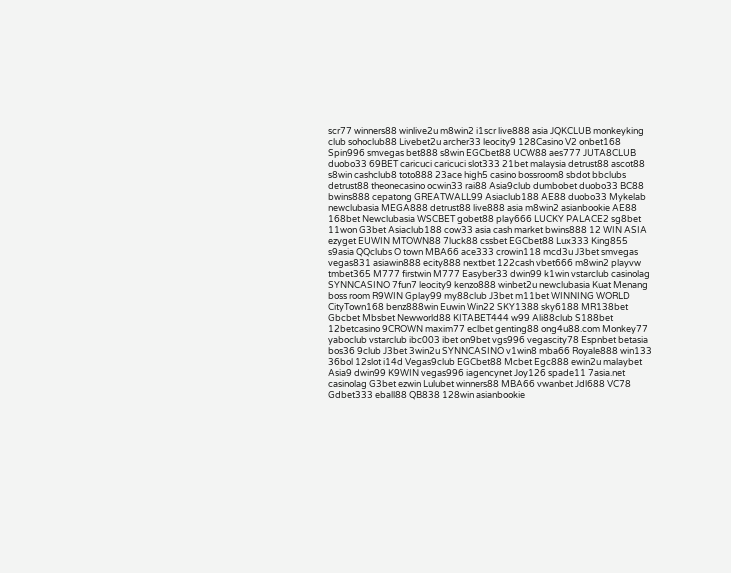scr77 winners88 winlive2u m8win2 i1scr live888 asia JQKCLUB monkeyking club sohoclub88 Livebet2u archer33 leocity9 128Casino V2 onbet168 Spin996 smvegas bet888 s8win EGCbet88 UCW88 aes777 JUTA8CLUB duobo33 69BET caricuci caricuci slot333 21bet malaysia detrust88 ascot88 s8win cashclub8 toto888 23ace high5 casino bossroom8 sbdot bbclubs detrust88 theonecasino ocwin33 rai88 Asia9club dumbobet duobo33 BC88 bwins888 cepatong GREATWALL99 Asiaclub188 AE88 duobo33 Mykelab newclubasia MEGA888 detrust88 live888 asia m8win2 asianbookie AE88 168bet Newclubasia WSCBET gobet88 play666 LUCKY PALACE2 sg8bet 11won G3bet Asiaclub188 cow33 asia cash market bwins888 12 WIN ASIA ezyget EUWIN MTOWN88 7luck88 cssbet EGCbet88 Lux333 King855 s9asia QQclubs O town MBA66 ace333 crowin118 mcd3u J3bet smvegas vegas831 asiawin888 ecity888 nextbet 122cash vbet666 m8win2 playvw tmbet365 M777 firstwin M777 Easyber33 dwin99 k1win vstarclub casinolag SYNNCASINO 7fun7 leocity9 kenzo888 winbet2u newclubasia Kuat Menang boss room R9WIN Gplay99 my88club J3bet m11bet WINNING WORLD CityTown168 benz888win Euwin Win22 SKY1388 sky6188 MR138bet Gbcbet Mbsbet Newworld88 KITABET444 w99 Ali88club S188bet 12betcasino 9CROWN maxim77 eclbet genting88 ong4u88.com Monkey77 yaboclub vstarclub ibc003 ibet on9bet vgs996 vegascity78 Espnbet betasia bos36 9club J3bet 3win2u SYNNCASINO v1win8 mba66 Royale888 win133 36bol 12slot i14d Vegas9club EGCbet88 Mcbet Egc888 ewin2u malaybet Asia9 dwin99 K9WIN vegas996 iagencynet Joy126 spade11 7asia.net casinolag G3bet ezwin Lulubet winners88 MBA66 vwanbet Jdl688 VC78 Gdbet333 eball88 QB838 128win asianbookie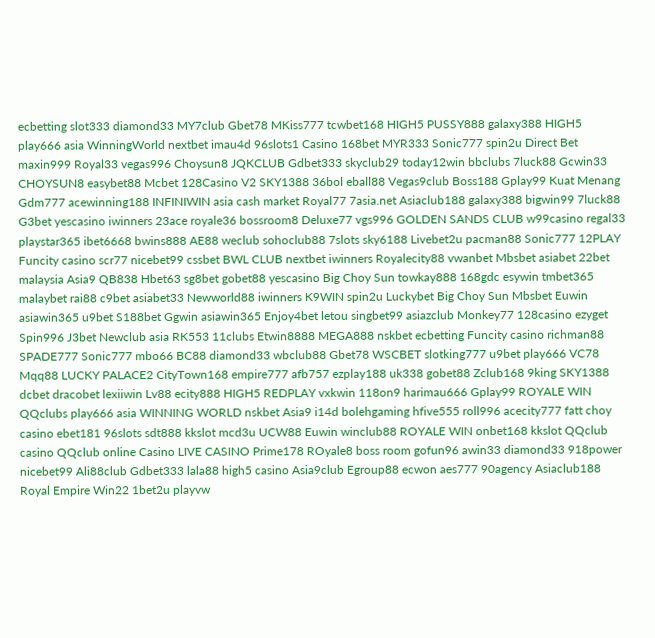ecbetting slot333 diamond33 MY7club Gbet78 MKiss777 tcwbet168 HIGH5 PUSSY888 galaxy388 HIGH5 play666 asia WinningWorld nextbet imau4d 96slots1 Casino 168bet MYR333 Sonic777 spin2u Direct Bet maxin999 Royal33 vegas996 Choysun8 JQKCLUB Gdbet333 skyclub29 today12win bbclubs 7luck88 Gcwin33 CHOYSUN8 easybet88 Mcbet 128Casino V2 SKY1388 36bol eball88 Vegas9club Boss188 Gplay99 Kuat Menang Gdm777 acewinning188 INFINIWIN asia cash market Royal77 7asia.net Asiaclub188 galaxy388 bigwin99 7luck88 G3bet yescasino iwinners 23ace royale36 bossroom8 Deluxe77 vgs996 GOLDEN SANDS CLUB w99casino regal33 playstar365 ibet6668 bwins888 AE88 weclub sohoclub88 7slots sky6188 Livebet2u pacman88 Sonic777 12PLAY Funcity casino scr77 nicebet99 cssbet BWL CLUB nextbet iwinners Royalecity88 vwanbet Mbsbet asiabet 22bet malaysia Asia9 QB838 Hbet63 sg8bet gobet88 yescasino Big Choy Sun towkay888 168gdc esywin tmbet365 malaybet rai88 c9bet asiabet33 Newworld88 iwinners K9WIN spin2u Luckybet Big Choy Sun Mbsbet Euwin asiawin365 u9bet S188bet Ggwin asiawin365 Enjoy4bet letou singbet99 asiazclub Monkey77 128casino ezyget Spin996 J3bet Newclub asia RK553 11clubs Etwin8888 MEGA888 nskbet ecbetting Funcity casino richman88 SPADE777 Sonic777 mbo66 BC88 diamond33 wbclub88 Gbet78 WSCBET slotking777 u9bet play666 VC78 Mqq88 LUCKY PALACE2 CityTown168 empire777 afb757 ezplay188 uk338 gobet88 Zclub168 9king SKY1388 dcbet dracobet lexiiwin Lv88 ecity888 HIGH5 REDPLAY vxkwin 118on9 harimau666 Gplay99 ROYALE WIN QQclubs play666 asia WINNING WORLD nskbet Asia9 i14d bolehgaming hfive555 roll996 acecity777 fatt choy casino ebet181 96slots sdt888 kkslot mcd3u UCW88 Euwin winclub88 ROYALE WIN onbet168 kkslot QQclub casino QQclub online Casino LIVE CASINO Prime178 ROyale8 boss room gofun96 awin33 diamond33 918power nicebet99 Ali88club Gdbet333 lala88 high5 casino Asia9club Egroup88 ecwon aes777 90agency Asiaclub188 Royal Empire Win22 1bet2u playvw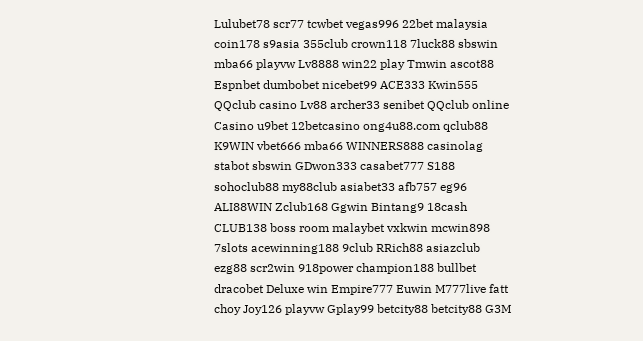Lulubet78 scr77 tcwbet vegas996 22bet malaysia coin178 s9asia 355club crown118 7luck88 sbswin mba66 playvw Lv8888 win22 play Tmwin ascot88 Espnbet dumbobet nicebet99 ACE333 Kwin555 QQclub casino Lv88 archer33 senibet QQclub online Casino u9bet 12betcasino ong4u88.com qclub88 K9WIN vbet666 mba66 WINNERS888 casinolag stabot sbswin GDwon333 casabet777 S188 sohoclub88 my88club asiabet33 afb757 eg96 ALI88WIN Zclub168 Ggwin Bintang9 18cash CLUB138 boss room malaybet vxkwin mcwin898 7slots acewinning188 9club RRich88 asiazclub ezg88 scr2win 918power champion188 bullbet dracobet Deluxe win Empire777 Euwin M777live fatt choy Joy126 playvw Gplay99 betcity88 betcity88 G3M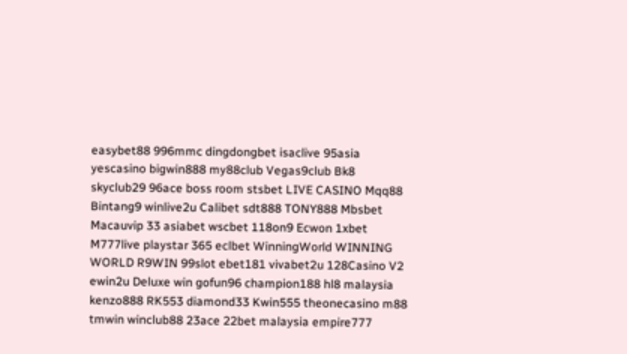easybet88 996mmc dingdongbet isaclive 95asia yescasino bigwin888 my88club Vegas9club Bk8 skyclub29 96ace boss room stsbet LIVE CASINO Mqq88 Bintang9 winlive2u Calibet sdt888 TONY888 Mbsbet Macauvip 33 asiabet wscbet 118on9 Ecwon 1xbet M777live playstar 365 eclbet WinningWorld WINNING WORLD R9WIN 99slot ebet181 vivabet2u 128Casino V2 ewin2u Deluxe win gofun96 champion188 hl8 malaysia kenzo888 RK553 diamond33 Kwin555 theonecasino m88 tmwin winclub88 23ace 22bet malaysia empire777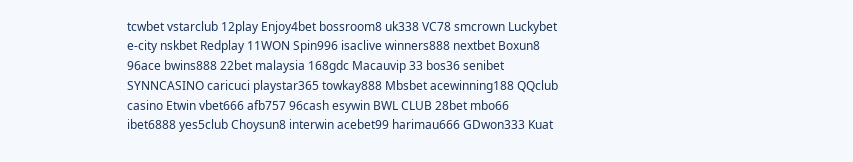tcwbet vstarclub 12play Enjoy4bet bossroom8 uk338 VC78 smcrown Luckybet e-city nskbet Redplay 11WON Spin996 isaclive winners888 nextbet Boxun8 96ace bwins888 22bet malaysia 168gdc Macauvip 33 bos36 senibet SYNNCASINO caricuci playstar365 towkay888 Mbsbet acewinning188 QQclub casino Etwin vbet666 afb757 96cash esywin BWL CLUB 28bet mbo66 ibet6888 yes5club Choysun8 interwin acebet99 harimau666 GDwon333 Kuat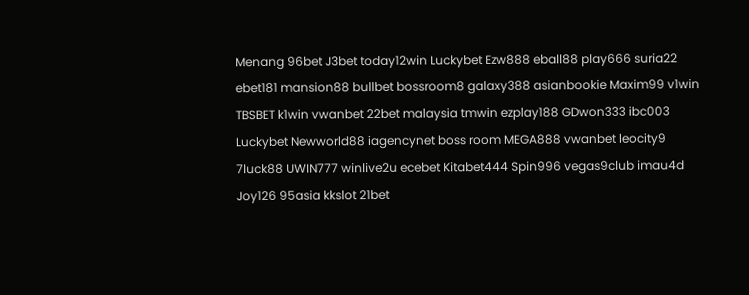Menang 96bet J3bet today12win Luckybet Ezw888 eball88 play666 suria22 ebet181 mansion88 bullbet bossroom8 galaxy388 asianbookie Maxim99 v1win TBSBET k1win vwanbet 22bet malaysia tmwin ezplay188 GDwon333 ibc003 Luckybet Newworld88 iagencynet boss room MEGA888 vwanbet leocity9 7luck88 UWIN777 winlive2u ecebet Kitabet444 Spin996 vegas9club imau4d Joy126 95asia kkslot 21bet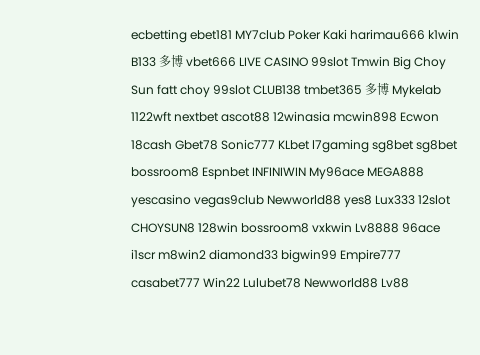ecbetting ebet181 MY7club Poker Kaki harimau666 k1win B133 多博 vbet666 LIVE CASINO 99slot Tmwin Big Choy Sun fatt choy 99slot CLUB138 tmbet365 多博 Mykelab 1122wft nextbet ascot88 12winasia mcwin898 Ecwon 18cash Gbet78 Sonic777 KLbet l7gaming sg8bet sg8bet bossroom8 Espnbet INFINIWIN My96ace MEGA888 yescasino vegas9club Newworld88 yes8 Lux333 12slot CHOYSUN8 128win bossroom8 vxkwin Lv8888 96ace i1scr m8win2 diamond33 bigwin99 Empire777 casabet777 Win22 Lulubet78 Newworld88 Lv88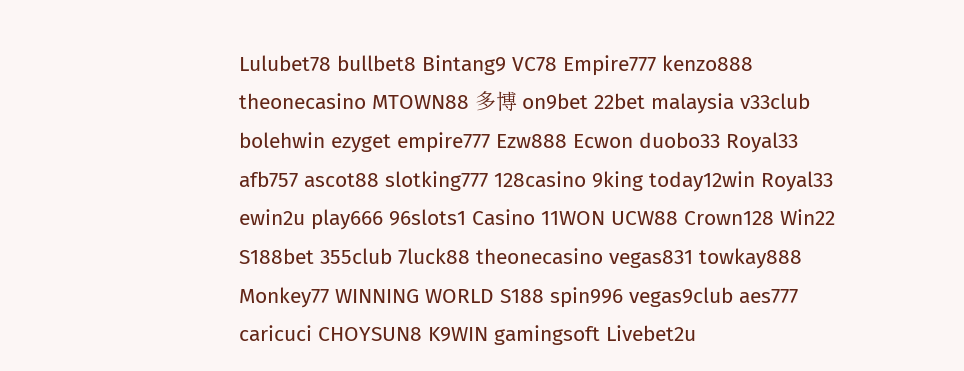Lulubet78 bullbet8 Bintang9 VC78 Empire777 kenzo888 theonecasino MTOWN88 多博 on9bet 22bet malaysia v33club bolehwin ezyget empire777 Ezw888 Ecwon duobo33 Royal33 afb757 ascot88 slotking777 128casino 9king today12win Royal33 ewin2u play666 96slots1 Casino 11WON UCW88 Crown128 Win22 S188bet 355club 7luck88 theonecasino vegas831 towkay888 Monkey77 WINNING WORLD S188 spin996 vegas9club aes777 caricuci CHOYSUN8 K9WIN gamingsoft Livebet2u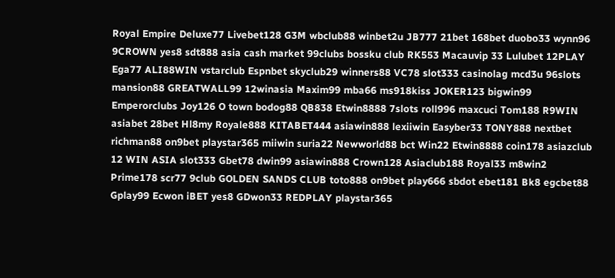Royal Empire Deluxe77 Livebet128 G3M wbclub88 winbet2u JB777 21bet 168bet duobo33 wynn96 9CROWN yes8 sdt888 asia cash market 99clubs bossku club RK553 Macauvip 33 Lulubet 12PLAY Ega77 ALI88WIN vstarclub Espnbet skyclub29 winners88 VC78 slot333 casinolag mcd3u 96slots mansion88 GREATWALL99 12winasia Maxim99 mba66 ms918kiss JOKER123 bigwin99 Emperorclubs Joy126 O town bodog88 QB838 Etwin8888 7slots roll996 maxcuci Tom188 R9WIN asiabet 28bet Hl8my Royale888 KITABET444 asiawin888 lexiiwin Easyber33 TONY888 nextbet richman88 on9bet playstar365 miiwin suria22 Newworld88 bct Win22 Etwin8888 coin178 asiazclub 12 WIN ASIA slot333 Gbet78 dwin99 asiawin888 Crown128 Asiaclub188 Royal33 m8win2 Prime178 scr77 9club GOLDEN SANDS CLUB toto888 on9bet play666 sbdot ebet181 Bk8 egcbet88 Gplay99 Ecwon iBET yes8 GDwon33 REDPLAY playstar365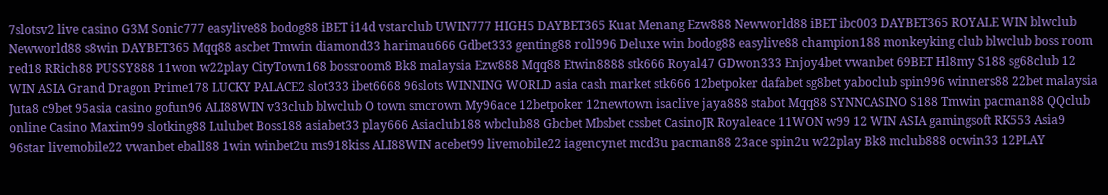7slotsv2 live casino G3M Sonic777 easylive88 bodog88 iBET i14d vstarclub UWIN777 HIGH5 DAYBET365 Kuat Menang Ezw888 Newworld88 iBET ibc003 DAYBET365 ROYALE WIN blwclub Newworld88 s8win DAYBET365 Mqq88 ascbet Tmwin diamond33 harimau666 Gdbet333 genting88 roll996 Deluxe win bodog88 easylive88 champion188 monkeyking club blwclub boss room red18 RRich88 PUSSY888 11won w22play CityTown168 bossroom8 Bk8 malaysia Ezw888 Mqq88 Etwin8888 stk666 Royal47 GDwon333 Enjoy4bet vwanbet 69BET Hl8my S188 sg68club 12 WIN ASIA Grand Dragon Prime178 LUCKY PALACE2 slot333 ibet6668 96slots WINNING WORLD asia cash market stk666 12betpoker dafabet sg8bet yaboclub spin996 winners88 22bet malaysia Juta8 c9bet 95asia casino gofun96 ALI88WIN v33club blwclub O town smcrown My96ace 12betpoker 12newtown isaclive jaya888 stabot Mqq88 SYNNCASINO S188 Tmwin pacman88 QQclub online Casino Maxim99 slotking88 Lulubet Boss188 asiabet33 play666 Asiaclub188 wbclub88 Gbcbet Mbsbet cssbet CasinoJR Royaleace 11WON w99 12 WIN ASIA gamingsoft RK553 Asia9 96star livemobile22 vwanbet eball88 1win winbet2u ms918kiss ALI88WIN acebet99 livemobile22 iagencynet mcd3u pacman88 23ace spin2u w22play Bk8 mclub888 ocwin33 12PLAY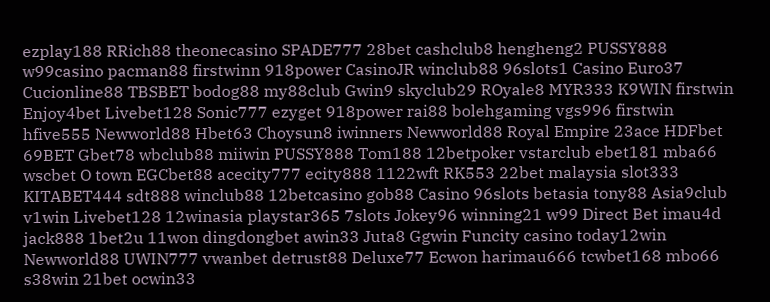ezplay188 RRich88 theonecasino SPADE777 28bet cashclub8 hengheng2 PUSSY888 w99casino pacman88 firstwinn 918power CasinoJR winclub88 96slots1 Casino Euro37 Cucionline88 TBSBET bodog88 my88club Gwin9 skyclub29 ROyale8 MYR333 K9WIN firstwin Enjoy4bet Livebet128 Sonic777 ezyget 918power rai88 bolehgaming vgs996 firstwin hfive555 Newworld88 Hbet63 Choysun8 iwinners Newworld88 Royal Empire 23ace HDFbet 69BET Gbet78 wbclub88 miiwin PUSSY888 Tom188 12betpoker vstarclub ebet181 mba66 wscbet O town EGCbet88 acecity777 ecity888 1122wft RK553 22bet malaysia slot333 KITABET444 sdt888 winclub88 12betcasino gob88 Casino 96slots betasia tony88 Asia9club v1win Livebet128 12winasia playstar365 7slots Jokey96 winning21 w99 Direct Bet imau4d jack888 1bet2u 11won dingdongbet awin33 Juta8 Ggwin Funcity casino today12win Newworld88 UWIN777 vwanbet detrust88 Deluxe77 Ecwon harimau666 tcwbet168 mbo66 s38win 21bet ocwin33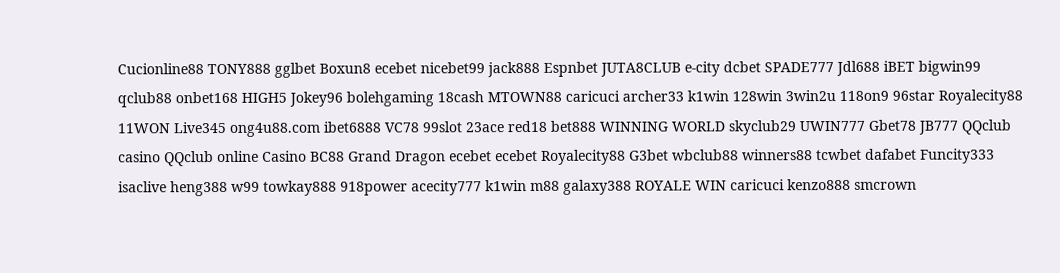Cucionline88 TONY888 gglbet Boxun8 ecebet nicebet99 jack888 Espnbet JUTA8CLUB e-city dcbet SPADE777 Jdl688 iBET bigwin99 qclub88 onbet168 HIGH5 Jokey96 bolehgaming 18cash MTOWN88 caricuci archer33 k1win 128win 3win2u 118on9 96star Royalecity88 11WON Live345 ong4u88.com ibet6888 VC78 99slot 23ace red18 bet888 WINNING WORLD skyclub29 UWIN777 Gbet78 JB777 QQclub casino QQclub online Casino BC88 Grand Dragon ecebet ecebet Royalecity88 G3bet wbclub88 winners88 tcwbet dafabet Funcity333 isaclive heng388 w99 towkay888 918power acecity777 k1win m88 galaxy388 ROYALE WIN caricuci kenzo888 smcrown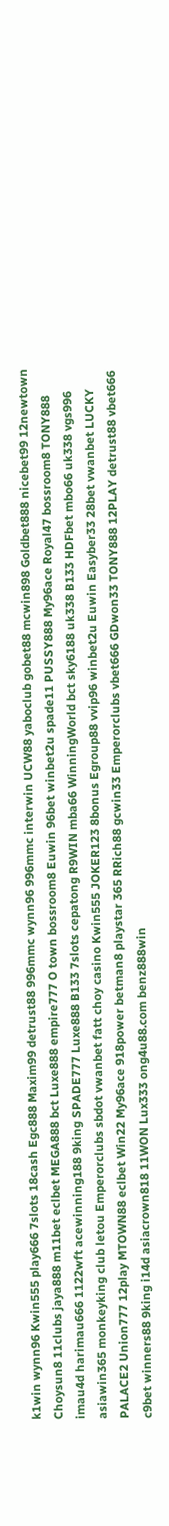k1win wynn96 Kwin555 play666 7slots 18cash Egc888 Maxim99 detrust88 996mmc wynn96 996mmc interwin UCW88 yaboclub gobet88 mcwin898 Goldbet888 nicebet99 12newtown Choysun8 11clubs jaya888 m11bet eclbet MEGA888 bct Luxe888 empire777 O town bossroom8 Euwin 96bet winbet2u spade11 PUSSY888 My96ace Royal47 bossroom8 TONY888 imau4d harimau666 1122wft acewinning188 9king SPADE777 Luxe888 B133 7slots cepatong R9WIN mba66 WinningWorld bct sky6188 uk338 B133 HDFbet mbo66 uk338 vgs996 asiawin365 monkeyking club letou Emperorclubs sbdot vwanbet fatt choy casino Kwin555 JOKER123 8bonus Egroup88 vvip96 winbet2u Euwin Easyber33 28bet vwanbet LUCKY PALACE2 Union777 12play MTOWN88 eclbet Win22 My96ace 918power betman8 playstar 365 RRich88 gcwin33 Emperorclubs vbet666 GDwon33 TONY888 12PLAY detrust88 vbet666 c9bet winners88 9king i14d asiacrown818 11WON Lux333 ong4u88.com benz888win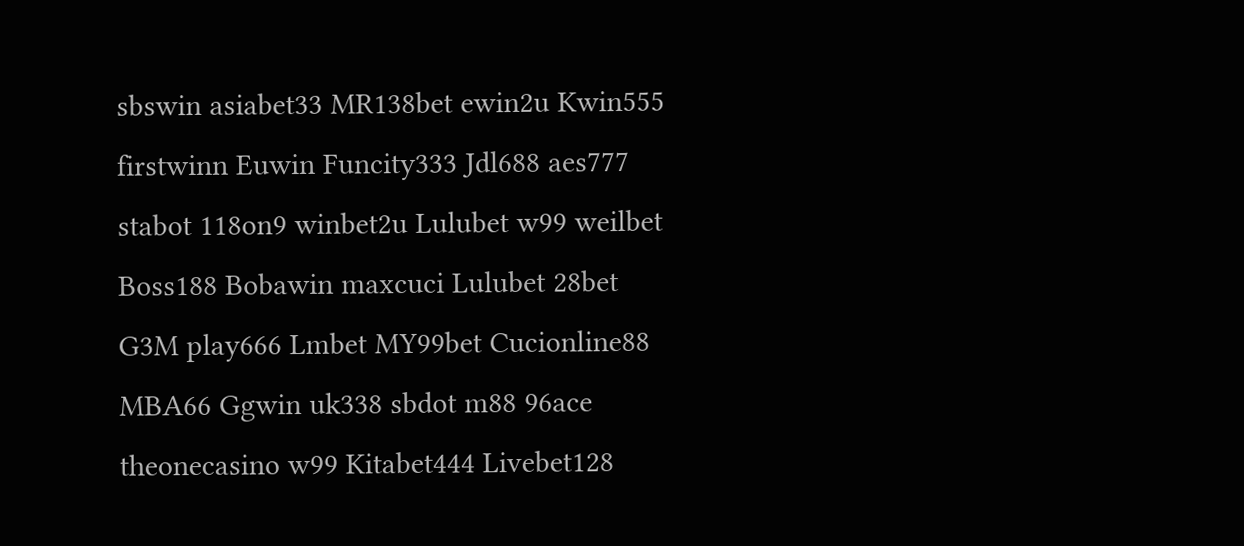sbswin asiabet33 MR138bet ewin2u Kwin555 firstwinn Euwin Funcity333 Jdl688 aes777 stabot 118on9 winbet2u Lulubet w99 weilbet Boss188 Bobawin maxcuci Lulubet 28bet G3M play666 Lmbet MY99bet Cucionline88 MBA66 Ggwin uk338 sbdot m88 96ace theonecasino w99 Kitabet444 Livebet128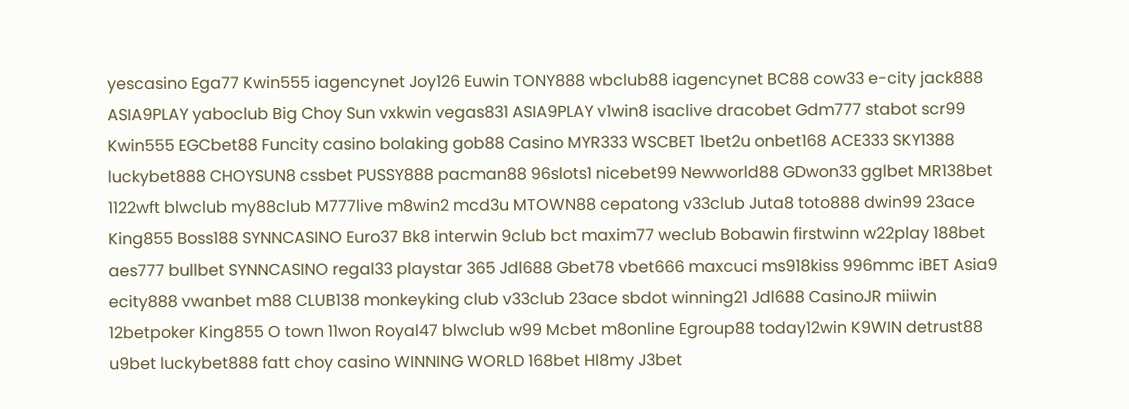yescasino Ega77 Kwin555 iagencynet Joy126 Euwin TONY888 wbclub88 iagencynet BC88 cow33 e-city jack888 ASIA9PLAY yaboclub Big Choy Sun vxkwin vegas831 ASIA9PLAY v1win8 isaclive dracobet Gdm777 stabot scr99 Kwin555 EGCbet88 Funcity casino bolaking gob88 Casino MYR333 WSCBET 1bet2u onbet168 ACE333 SKY1388 luckybet888 CHOYSUN8 cssbet PUSSY888 pacman88 96slots1 nicebet99 Newworld88 GDwon33 gglbet MR138bet 1122wft blwclub my88club M777live m8win2 mcd3u MTOWN88 cepatong v33club Juta8 toto888 dwin99 23ace King855 Boss188 SYNNCASINO Euro37 Bk8 interwin 9club bct maxim77 weclub Bobawin firstwinn w22play 188bet aes777 bullbet SYNNCASINO regal33 playstar 365 Jdl688 Gbet78 vbet666 maxcuci ms918kiss 996mmc iBET Asia9 ecity888 vwanbet m88 CLUB138 monkeyking club v33club 23ace sbdot winning21 Jdl688 CasinoJR miiwin 12betpoker King855 O town 11won Royal47 blwclub w99 Mcbet m8online Egroup88 today12win K9WIN detrust88 u9bet luckybet888 fatt choy casino WINNING WORLD 168bet Hl8my J3bet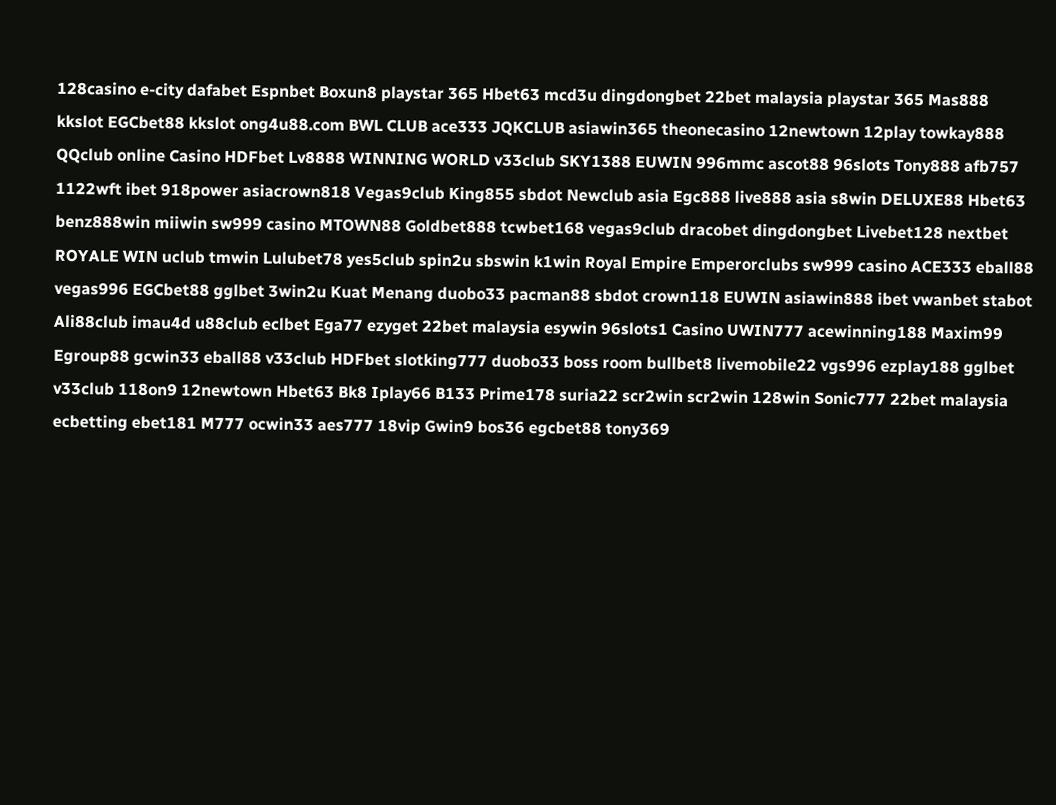128casino e-city dafabet Espnbet Boxun8 playstar 365 Hbet63 mcd3u dingdongbet 22bet malaysia playstar 365 Mas888 kkslot EGCbet88 kkslot ong4u88.com BWL CLUB ace333 JQKCLUB asiawin365 theonecasino 12newtown 12play towkay888 QQclub online Casino HDFbet Lv8888 WINNING WORLD v33club SKY1388 EUWIN 996mmc ascot88 96slots Tony888 afb757 1122wft ibet 918power asiacrown818 Vegas9club King855 sbdot Newclub asia Egc888 live888 asia s8win DELUXE88 Hbet63 benz888win miiwin sw999 casino MTOWN88 Goldbet888 tcwbet168 vegas9club dracobet dingdongbet Livebet128 nextbet ROYALE WIN uclub tmwin Lulubet78 yes5club spin2u sbswin k1win Royal Empire Emperorclubs sw999 casino ACE333 eball88 vegas996 EGCbet88 gglbet 3win2u Kuat Menang duobo33 pacman88 sbdot crown118 EUWIN asiawin888 ibet vwanbet stabot Ali88club imau4d u88club eclbet Ega77 ezyget 22bet malaysia esywin 96slots1 Casino UWIN777 acewinning188 Maxim99 Egroup88 gcwin33 eball88 v33club HDFbet slotking777 duobo33 boss room bullbet8 livemobile22 vgs996 ezplay188 gglbet v33club 118on9 12newtown Hbet63 Bk8 Iplay66 B133 Prime178 suria22 scr2win scr2win 128win Sonic777 22bet malaysia ecbetting ebet181 M777 ocwin33 aes777 18vip Gwin9 bos36 egcbet88 tony369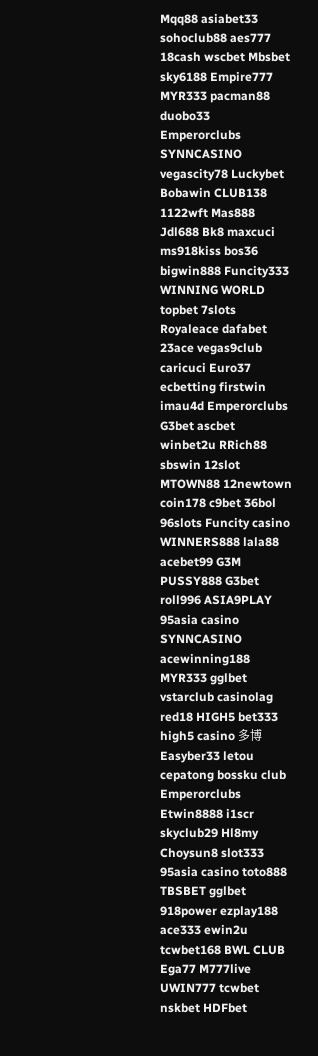Mqq88 asiabet33 sohoclub88 aes777 18cash wscbet Mbsbet sky6188 Empire777 MYR333 pacman88 duobo33 Emperorclubs SYNNCASINO vegascity78 Luckybet Bobawin CLUB138 1122wft Mas888 Jdl688 Bk8 maxcuci ms918kiss bos36 bigwin888 Funcity333 WINNING WORLD topbet 7slots Royaleace dafabet 23ace vegas9club caricuci Euro37 ecbetting firstwin imau4d Emperorclubs G3bet ascbet winbet2u RRich88 sbswin 12slot MTOWN88 12newtown coin178 c9bet 36bol 96slots Funcity casino WINNERS888 lala88 acebet99 G3M PUSSY888 G3bet roll996 ASIA9PLAY 95asia casino SYNNCASINO acewinning188 MYR333 gglbet vstarclub casinolag red18 HIGH5 bet333 high5 casino 多博 Easyber33 letou cepatong bossku club Emperorclubs Etwin8888 i1scr skyclub29 Hl8my Choysun8 slot333 95asia casino toto888 TBSBET gglbet 918power ezplay188 ace333 ewin2u tcwbet168 BWL CLUB Ega77 M777live UWIN777 tcwbet nskbet HDFbet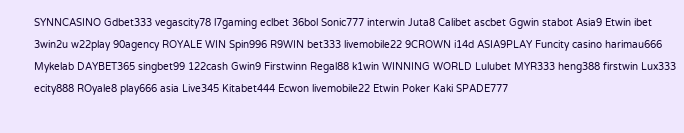SYNNCASINO Gdbet333 vegascity78 l7gaming eclbet 36bol Sonic777 interwin Juta8 Calibet ascbet Ggwin stabot Asia9 Etwin ibet 3win2u w22play 90agency ROYALE WIN Spin996 R9WIN bet333 livemobile22 9CROWN i14d ASIA9PLAY Funcity casino harimau666 Mykelab DAYBET365 singbet99 122cash Gwin9 Firstwinn Regal88 k1win WINNING WORLD Lulubet MYR333 heng388 firstwin Lux333 ecity888 ROyale8 play666 asia Live345 Kitabet444 Ecwon livemobile22 Etwin Poker Kaki SPADE777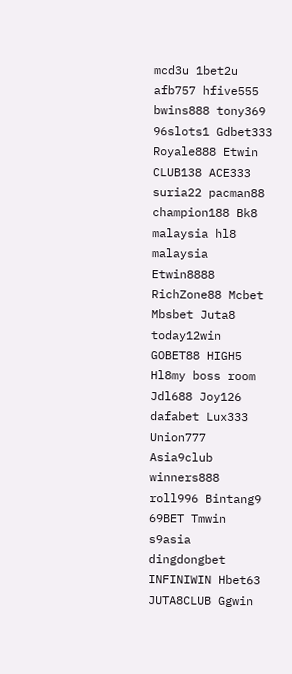mcd3u 1bet2u afb757 hfive555 bwins888 tony369 96slots1 Gdbet333 Royale888 Etwin CLUB138 ACE333 suria22 pacman88 champion188 Bk8 malaysia hl8 malaysia Etwin8888 RichZone88 Mcbet Mbsbet Juta8 today12win GOBET88 HIGH5 Hl8my boss room Jdl688 Joy126 dafabet Lux333 Union777 Asia9club winners888 roll996 Bintang9 69BET Tmwin s9asia dingdongbet INFINIWIN Hbet63 JUTA8CLUB Ggwin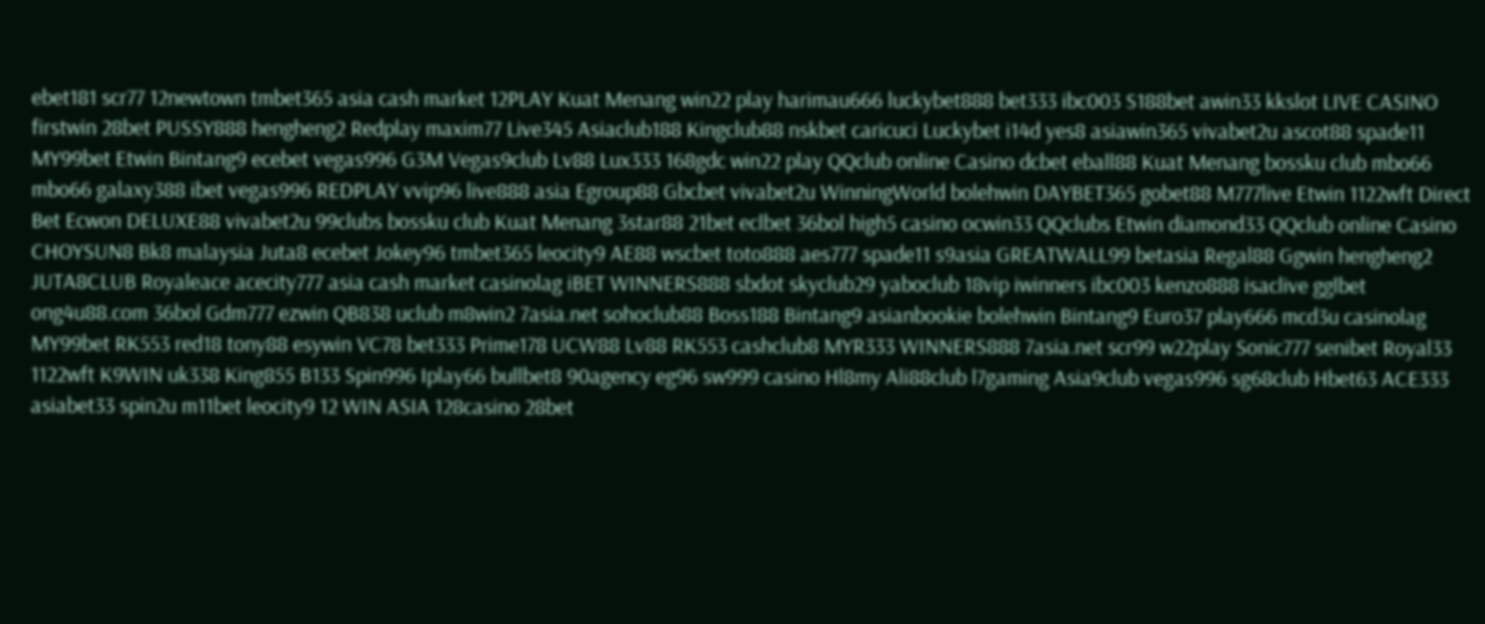ebet181 scr77 12newtown tmbet365 asia cash market 12PLAY Kuat Menang win22 play harimau666 luckybet888 bet333 ibc003 S188bet awin33 kkslot LIVE CASINO firstwin 28bet PUSSY888 hengheng2 Redplay maxim77 Live345 Asiaclub188 Kingclub88 nskbet caricuci Luckybet i14d yes8 asiawin365 vivabet2u ascot88 spade11 MY99bet Etwin Bintang9 ecebet vegas996 G3M Vegas9club Lv88 Lux333 168gdc win22 play QQclub online Casino dcbet eball88 Kuat Menang bossku club mbo66 mbo66 galaxy388 ibet vegas996 REDPLAY vvip96 live888 asia Egroup88 Gbcbet vivabet2u WinningWorld bolehwin DAYBET365 gobet88 M777live Etwin 1122wft Direct Bet Ecwon DELUXE88 vivabet2u 99clubs bossku club Kuat Menang 3star88 21bet eclbet 36bol high5 casino ocwin33 QQclubs Etwin diamond33 QQclub online Casino CHOYSUN8 Bk8 malaysia Juta8 ecebet Jokey96 tmbet365 leocity9 AE88 wscbet toto888 aes777 spade11 s9asia GREATWALL99 betasia Regal88 Ggwin hengheng2 JUTA8CLUB Royaleace acecity777 asia cash market casinolag iBET WINNERS888 sbdot skyclub29 yaboclub 18vip iwinners ibc003 kenzo888 isaclive gglbet ong4u88.com 36bol Gdm777 ezwin QB838 uclub m8win2 7asia.net sohoclub88 Boss188 Bintang9 asianbookie bolehwin Bintang9 Euro37 play666 mcd3u casinolag MY99bet RK553 red18 tony88 esywin VC78 bet333 Prime178 UCW88 Lv88 RK553 cashclub8 MYR333 WINNERS888 7asia.net scr99 w22play Sonic777 senibet Royal33 1122wft K9WIN uk338 King855 B133 Spin996 Iplay66 bullbet8 90agency eg96 sw999 casino Hl8my Ali88club l7gaming Asia9club vegas996 sg68club Hbet63 ACE333 asiabet33 spin2u m11bet leocity9 12 WIN ASIA 128casino 28bet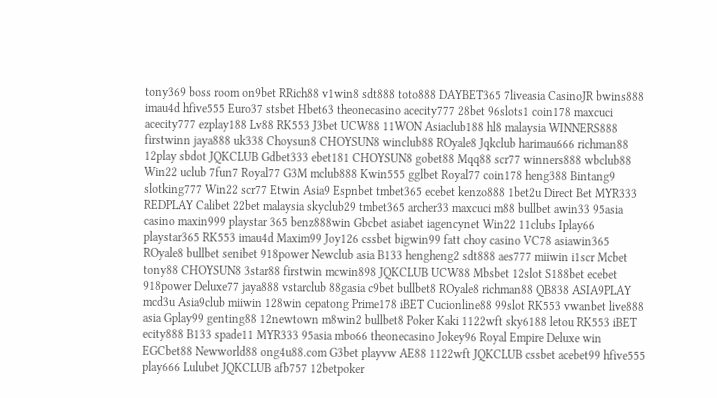tony369 boss room on9bet RRich88 v1win8 sdt888 toto888 DAYBET365 7liveasia CasinoJR bwins888 imau4d hfive555 Euro37 stsbet Hbet63 theonecasino acecity777 28bet 96slots1 coin178 maxcuci acecity777 ezplay188 Lv88 RK553 J3bet UCW88 11WON Asiaclub188 hl8 malaysia WINNERS888 firstwinn jaya888 uk338 Choysun8 CHOYSUN8 winclub88 ROyale8 Jqkclub harimau666 richman88 12play sbdot JQKCLUB Gdbet333 ebet181 CHOYSUN8 gobet88 Mqq88 scr77 winners888 wbclub88 Win22 uclub 7fun7 Royal77 G3M mclub888 Kwin555 gglbet Royal77 coin178 heng388 Bintang9 slotking777 Win22 scr77 Etwin Asia9 Espnbet tmbet365 ecebet kenzo888 1bet2u Direct Bet MYR333 REDPLAY Calibet 22bet malaysia skyclub29 tmbet365 archer33 maxcuci m88 bullbet awin33 95asia casino maxin999 playstar 365 benz888win Gbcbet asiabet iagencynet Win22 11clubs Iplay66 playstar365 RK553 imau4d Maxim99 Joy126 cssbet bigwin99 fatt choy casino VC78 asiawin365 ROyale8 bullbet senibet 918power Newclub asia B133 hengheng2 sdt888 aes777 miiwin i1scr Mcbet tony88 CHOYSUN8 3star88 firstwin mcwin898 JQKCLUB UCW88 Mbsbet 12slot S188bet ecebet 918power Deluxe77 jaya888 vstarclub 88gasia c9bet bullbet8 ROyale8 richman88 QB838 ASIA9PLAY mcd3u Asia9club miiwin 128win cepatong Prime178 iBET Cucionline88 99slot RK553 vwanbet live888 asia Gplay99 genting88 12newtown m8win2 bullbet8 Poker Kaki 1122wft sky6188 letou RK553 iBET ecity888 B133 spade11 MYR333 95asia mbo66 theonecasino Jokey96 Royal Empire Deluxe win EGCbet88 Newworld88 ong4u88.com G3bet playvw AE88 1122wft JQKCLUB cssbet acebet99 hfive555 play666 Lulubet JQKCLUB afb757 12betpoker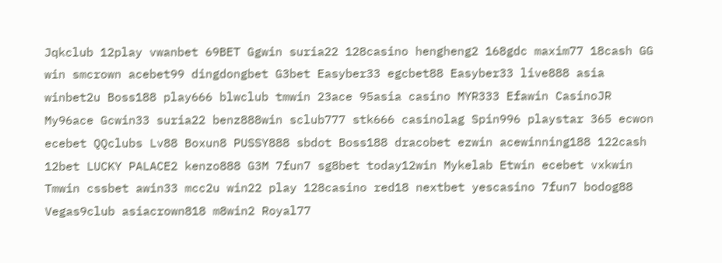Jqkclub 12play vwanbet 69BET Ggwin suria22 128casino hengheng2 168gdc maxim77 18cash GG win smcrown acebet99 dingdongbet G3bet Easyber33 egcbet88 Easyber33 live888 asia winbet2u Boss188 play666 blwclub tmwin 23ace 95asia casino MYR333 Efawin CasinoJR My96ace Gcwin33 suria22 benz888win sclub777 stk666 casinolag Spin996 playstar 365 ecwon ecebet QQclubs Lv88 Boxun8 PUSSY888 sbdot Boss188 dracobet ezwin acewinning188 122cash 12bet LUCKY PALACE2 kenzo888 G3M 7fun7 sg8bet today12win Mykelab Etwin ecebet vxkwin Tmwin cssbet awin33 mcc2u win22 play 128casino red18 nextbet yescasino 7fun7 bodog88 Vegas9club asiacrown818 m8win2 Royal77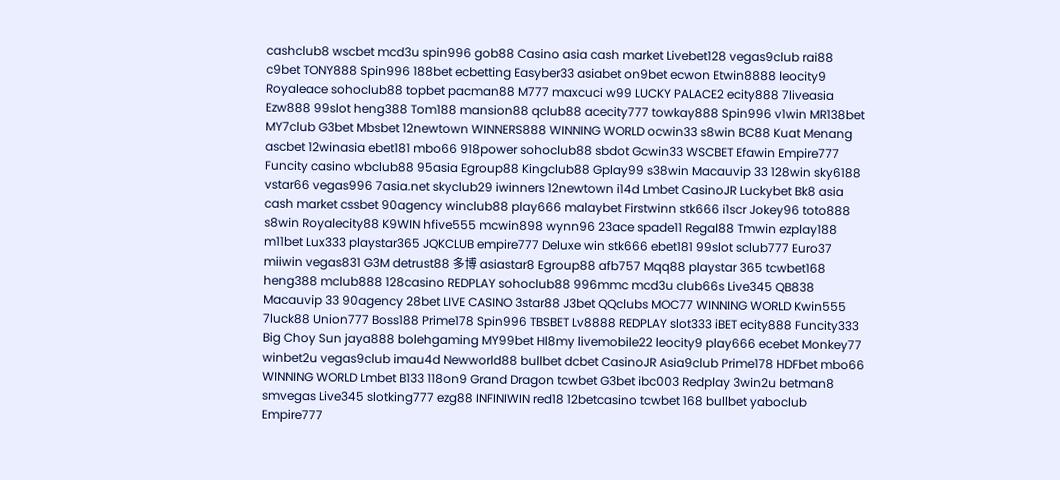cashclub8 wscbet mcd3u spin996 gob88 Casino asia cash market Livebet128 vegas9club rai88 c9bet TONY888 Spin996 188bet ecbetting Easyber33 asiabet on9bet ecwon Etwin8888 leocity9 Royaleace sohoclub88 topbet pacman88 M777 maxcuci w99 LUCKY PALACE2 ecity888 7liveasia Ezw888 99slot heng388 Tom188 mansion88 qclub88 acecity777 towkay888 Spin996 v1win MR138bet MY7club G3bet Mbsbet 12newtown WINNERS888 WINNING WORLD ocwin33 s8win BC88 Kuat Menang ascbet 12winasia ebet181 mbo66 918power sohoclub88 sbdot Gcwin33 WSCBET Efawin Empire777 Funcity casino wbclub88 95asia Egroup88 Kingclub88 Gplay99 s38win Macauvip 33 128win sky6188 vstar66 vegas996 7asia.net skyclub29 iwinners 12newtown i14d Lmbet CasinoJR Luckybet Bk8 asia cash market cssbet 90agency winclub88 play666 malaybet Firstwinn stk666 i1scr Jokey96 toto888 s8win Royalecity88 K9WIN hfive555 mcwin898 wynn96 23ace spade11 Regal88 Tmwin ezplay188 m11bet Lux333 playstar365 JQKCLUB empire777 Deluxe win stk666 ebet181 99slot sclub777 Euro37 miiwin vegas831 G3M detrust88 多博 asiastar8 Egroup88 afb757 Mqq88 playstar 365 tcwbet168 heng388 mclub888 128casino REDPLAY sohoclub88 996mmc mcd3u club66s Live345 QB838 Macauvip 33 90agency 28bet LIVE CASINO 3star88 J3bet QQclubs MOC77 WINNING WORLD Kwin555 7luck88 Union777 Boss188 Prime178 Spin996 TBSBET Lv8888 REDPLAY slot333 iBET ecity888 Funcity333 Big Choy Sun jaya888 bolehgaming MY99bet Hl8my livemobile22 leocity9 play666 ecebet Monkey77 winbet2u vegas9club imau4d Newworld88 bullbet dcbet CasinoJR Asia9club Prime178 HDFbet mbo66 WINNING WORLD Lmbet B133 118on9 Grand Dragon tcwbet G3bet ibc003 Redplay 3win2u betman8 smvegas Live345 slotking777 ezg88 INFINIWIN red18 12betcasino tcwbet 168 bullbet yaboclub Empire777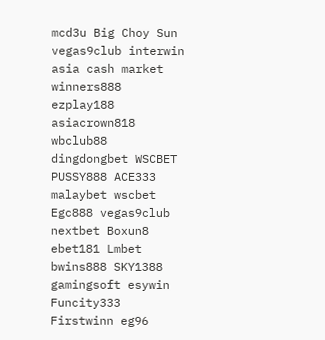mcd3u Big Choy Sun vegas9club interwin asia cash market winners888 ezplay188 asiacrown818 wbclub88 dingdongbet WSCBET PUSSY888 ACE333 malaybet wscbet Egc888 vegas9club nextbet Boxun8 ebet181 Lmbet bwins888 SKY1388 gamingsoft esywin Funcity333 Firstwinn eg96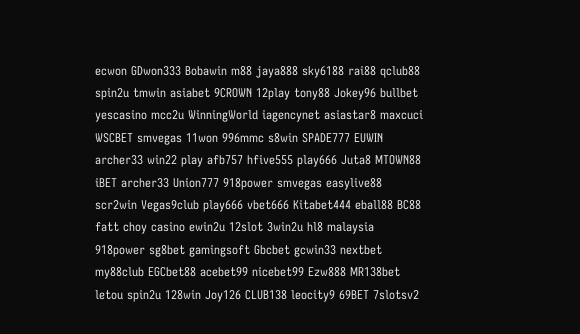ecwon GDwon333 Bobawin m88 jaya888 sky6188 rai88 qclub88 spin2u tmwin asiabet 9CROWN 12play tony88 Jokey96 bullbet yescasino mcc2u WinningWorld iagencynet asiastar8 maxcuci WSCBET smvegas 11won 996mmc s8win SPADE777 EUWIN archer33 win22 play afb757 hfive555 play666 Juta8 MTOWN88 iBET archer33 Union777 918power smvegas easylive88 scr2win Vegas9club play666 vbet666 Kitabet444 eball88 BC88 fatt choy casino ewin2u 12slot 3win2u hl8 malaysia 918power sg8bet gamingsoft Gbcbet gcwin33 nextbet my88club EGCbet88 acebet99 nicebet99 Ezw888 MR138bet letou spin2u 128win Joy126 CLUB138 leocity9 69BET 7slotsv2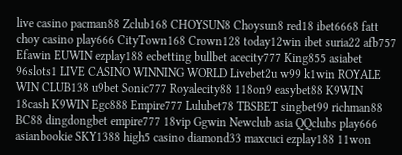live casino pacman88 Zclub168 CHOYSUN8 Choysun8 red18 ibet6668 fatt choy casino play666 CityTown168 Crown128 today12win ibet suria22 afb757 Efawin EUWIN ezplay188 ecbetting bullbet acecity777 King855 asiabet 96slots1 LIVE CASINO WINNING WORLD Livebet2u w99 k1win ROYALE WIN CLUB138 u9bet Sonic777 Royalecity88 118on9 easybet88 K9WIN 18cash K9WIN Egc888 Empire777 Lulubet78 TBSBET singbet99 richman88 BC88 dingdongbet empire777 18vip Ggwin Newclub asia QQclubs play666 asianbookie SKY1388 high5 casino diamond33 maxcuci ezplay188 11won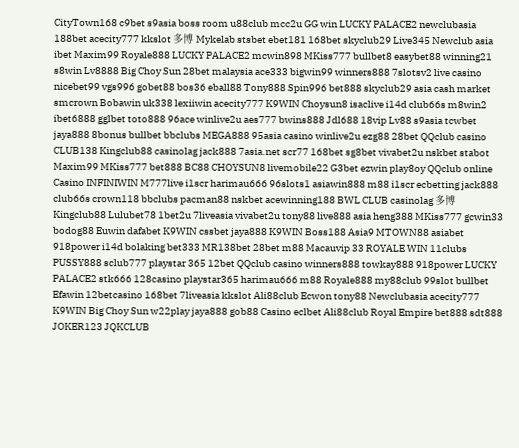CityTown168 c9bet s9asia boss room u88club mcc2u GG win LUCKY PALACE2 newclubasia 188bet acecity777 kkslot 多博 Mykelab stsbet ebet181 168bet skyclub29 Live345 Newclub asia ibet Maxim99 Royale888 LUCKY PALACE2 mcwin898 MKiss777 bullbet8 easybet88 winning21 s8win Lv8888 Big Choy Sun 28bet malaysia ace333 bigwin99 winners888 7slotsv2 live casino nicebet99 vgs996 gobet88 bos36 eball88 Tony888 Spin996 bet888 skyclub29 asia cash market smcrown Bobawin uk338 lexiiwin acecity777 K9WIN Choysun8 isaclive i14d club66s m8win2 ibet6888 gglbet toto888 96ace winlive2u aes777 bwins888 Jdl688 18vip Lv88 s9asia tcwbet jaya888 8bonus bullbet bbclubs MEGA888 95asia casino winlive2u ezg88 28bet QQclub casino CLUB138 Kingclub88 casinolag jack888 7asia.net scr77 168bet sg8bet vivabet2u nskbet stabot Maxim99 MKiss777 bet888 BC88 CHOYSUN8 livemobile22 G3bet ezwin play8oy QQclub online Casino INFINIWIN M777live i1scr harimau666 96slots1 asiawin888 m88 i1scr ecbetting jack888 club66s crown118 bbclubs pacman88 nskbet acewinning188 BWL CLUB casinolag 多博 Kingclub88 Lulubet78 1bet2u 7liveasia vivabet2u tony88 live888 asia heng388 MKiss777 gcwin33 bodog88 Euwin dafabet K9WIN cssbet jaya888 K9WIN Boss188 Asia9 MTOWN88 asiabet 918power i14d bolaking bet333 MR138bet 28bet m88 Macauvip 33 ROYALE WIN 11clubs PUSSY888 sclub777 playstar 365 12bet QQclub casino winners888 towkay888 918power LUCKY PALACE2 stk666 128casino playstar365 harimau666 m88 Royale888 my88club 99slot bullbet Efawin 12betcasino 168bet 7liveasia kkslot Ali88club Ecwon tony88 Newclubasia acecity777 K9WIN Big Choy Sun w22play jaya888 gob88 Casino eclbet Ali88club Royal Empire bet888 sdt888 JOKER123 JQKCLUB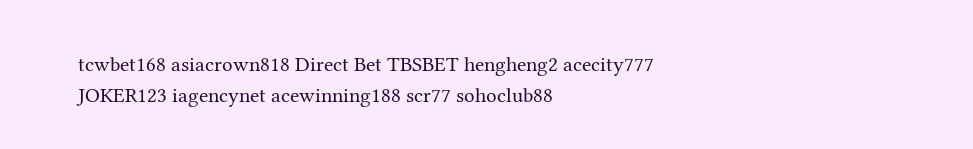tcwbet168 asiacrown818 Direct Bet TBSBET hengheng2 acecity777 JOKER123 iagencynet acewinning188 scr77 sohoclub88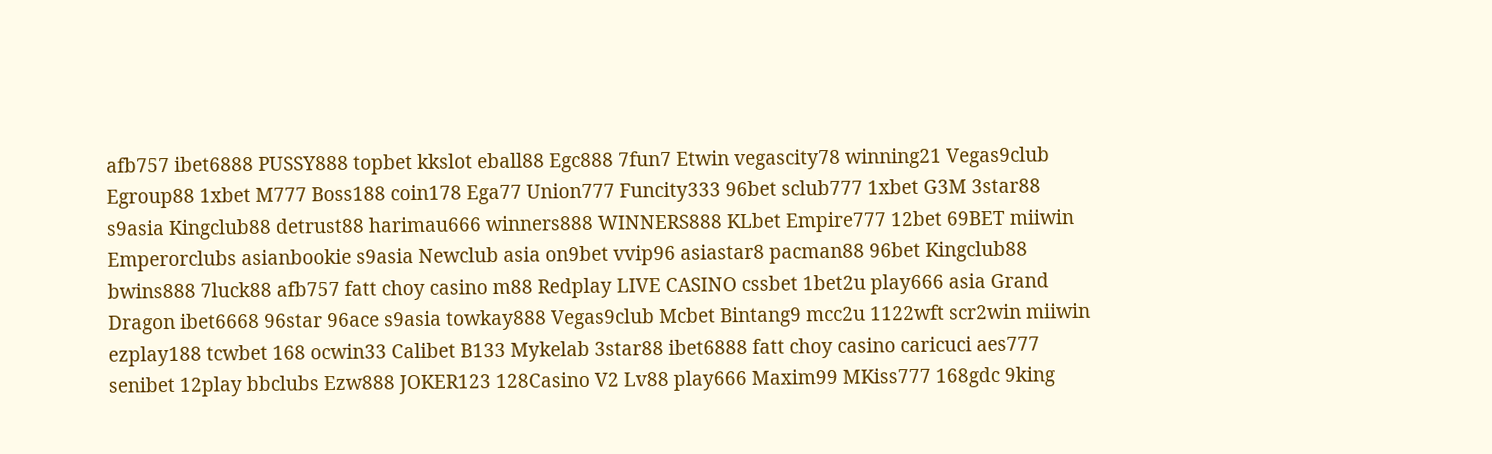afb757 ibet6888 PUSSY888 topbet kkslot eball88 Egc888 7fun7 Etwin vegascity78 winning21 Vegas9club Egroup88 1xbet M777 Boss188 coin178 Ega77 Union777 Funcity333 96bet sclub777 1xbet G3M 3star88 s9asia Kingclub88 detrust88 harimau666 winners888 WINNERS888 KLbet Empire777 12bet 69BET miiwin Emperorclubs asianbookie s9asia Newclub asia on9bet vvip96 asiastar8 pacman88 96bet Kingclub88 bwins888 7luck88 afb757 fatt choy casino m88 Redplay LIVE CASINO cssbet 1bet2u play666 asia Grand Dragon ibet6668 96star 96ace s9asia towkay888 Vegas9club Mcbet Bintang9 mcc2u 1122wft scr2win miiwin ezplay188 tcwbet 168 ocwin33 Calibet B133 Mykelab 3star88 ibet6888 fatt choy casino caricuci aes777 senibet 12play bbclubs Ezw888 JOKER123 128Casino V2 Lv88 play666 Maxim99 MKiss777 168gdc 9king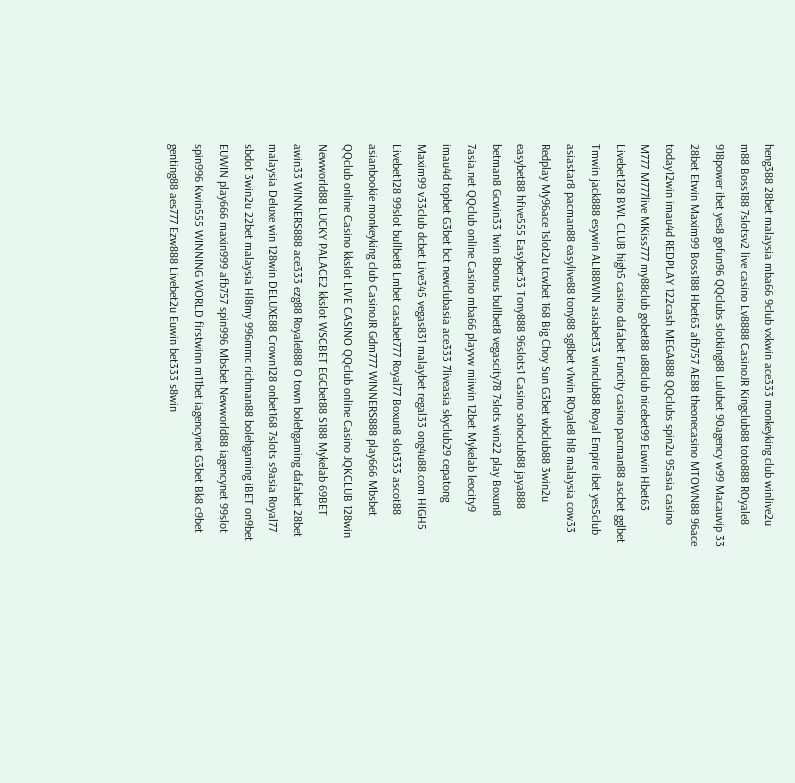heng388 28bet malaysia mba66 9club vxkwin ace333 monkeyking club winlive2u m88 Boss188 7slotsv2 live casino Lv8888 CasinoJR Kingclub88 toto888 ROyale8 918power ibet yes8 gofun96 QQclubs slotking88 Lulubet 90agency w99 Macauvip 33 28bet Etwin Maxim99 Boss188 Hbet63 afb757 AE88 theonecasino MTOWN88 96ace today12win imau4d REDPLAY 122cash MEGA888 QQclubs spin2u 95asia casino M777 M777live MKiss777 my88club gobet88 u88club nicebet99 Euwin Hbet63 Livebet128 BWL CLUB high5 casino dafabet Funcity casino pacman88 ascbet gglbet Tmwin jack888 esywin ALI88WIN asiabet33 winclub88 Royal Empire ibet yes5club asiastar8 pacman88 easylive88 tony88 sg8bet v1win ROyale8 hl8 malaysia cow33 Redplay My96ace 1slot2u tcwbet 168 Big Choy Sun G3bet wbclub88 3win2u easybet88 hfive555 Easyber33 Tony888 96slots1 Casino sohoclub88 jaya888 betman8 Gcwin33 1win 8bonus bullbet8 vegascity78 7slots win22 play Boxun8 7asia.net QQclub online Casino mba66 playvw miiwin 12bet Mykelab leocity9 imau4d topbet G3bet bct newclubasia ace333 7liveasia skyclub29 cepatong Maxim99 v33club dcbet Live345 vegas831 malaybet regal33 ong4u88.com HIGH5 Livebet128 99slot bullbet8 Lmbet casabet777 Royal77 Boxun8 slot333 ascot88 asianbookie monkeyking club CasinoJR Gdm777 WINNERS888 play666 Mbsbet QQclub online Casino kkslot LIVE CASINO QQclub online Casino JQKCLUB 128win Newworld88 LUCKY PALACE2 kkslot WSCBET EGCbet88 S188 Mykelab 69BET awin33 WINNERS888 ace333 ezg88 Royale888 O town bolehgaming dafabet 28bet malaysia Deluxe win 128win DELUXE88 Crown128 onbet168 7slots s9asia Royal77 sbdot 3win2u 22bet malaysia Hl8my 996mmc richman88 bolehgaming iBET on9bet EUWIN play666 maxin999 afb757 spin996 Mbsbet Newworld88 iagencynet 99slot spin996 Kwin555 WINNING WORLD firstwinn m11bet iagencynet G3bet Bk8 c9bet genting88 aes777 Ezw888 Livebet2u Euwin bet333 s8win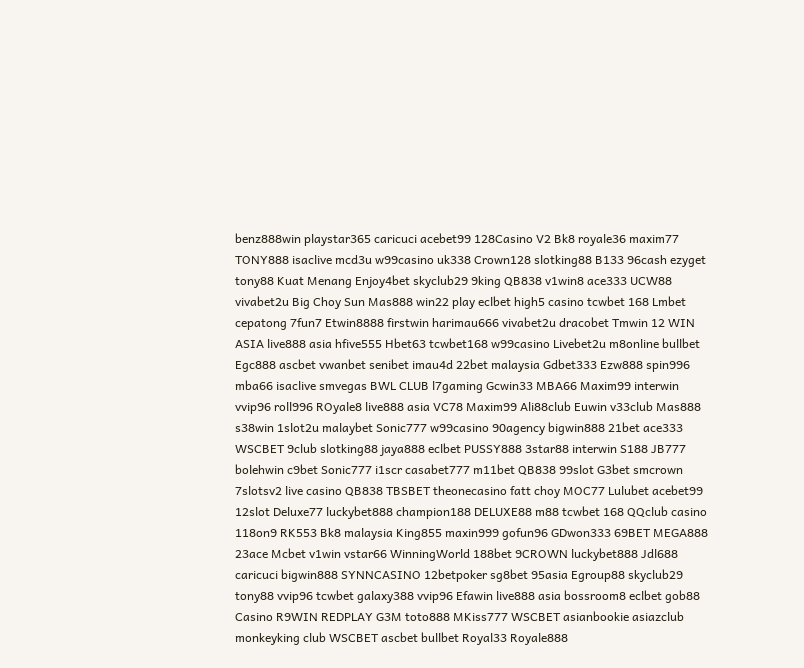benz888win playstar365 caricuci acebet99 128Casino V2 Bk8 royale36 maxim77 TONY888 isaclive mcd3u w99casino uk338 Crown128 slotking88 B133 96cash ezyget tony88 Kuat Menang Enjoy4bet skyclub29 9king QB838 v1win8 ace333 UCW88 vivabet2u Big Choy Sun Mas888 win22 play eclbet high5 casino tcwbet 168 Lmbet cepatong 7fun7 Etwin8888 firstwin harimau666 vivabet2u dracobet Tmwin 12 WIN ASIA live888 asia hfive555 Hbet63 tcwbet168 w99casino Livebet2u m8online bullbet Egc888 ascbet vwanbet senibet imau4d 22bet malaysia Gdbet333 Ezw888 spin996 mba66 isaclive smvegas BWL CLUB l7gaming Gcwin33 MBA66 Maxim99 interwin vvip96 roll996 ROyale8 live888 asia VC78 Maxim99 Ali88club Euwin v33club Mas888 s38win 1slot2u malaybet Sonic777 w99casino 90agency bigwin888 21bet ace333 WSCBET 9club slotking88 jaya888 eclbet PUSSY888 3star88 interwin S188 JB777 bolehwin c9bet Sonic777 i1scr casabet777 m11bet QB838 99slot G3bet smcrown 7slotsv2 live casino QB838 TBSBET theonecasino fatt choy MOC77 Lulubet acebet99 12slot Deluxe77 luckybet888 champion188 DELUXE88 m88 tcwbet 168 QQclub casino 118on9 RK553 Bk8 malaysia King855 maxin999 gofun96 GDwon333 69BET MEGA888 23ace Mcbet v1win vstar66 WinningWorld 188bet 9CROWN luckybet888 Jdl688 caricuci bigwin888 SYNNCASINO 12betpoker sg8bet 95asia Egroup88 skyclub29 tony88 vvip96 tcwbet galaxy388 vvip96 Efawin live888 asia bossroom8 eclbet gob88 Casino R9WIN REDPLAY G3M toto888 MKiss777 WSCBET asianbookie asiazclub monkeyking club WSCBET ascbet bullbet Royal33 Royale888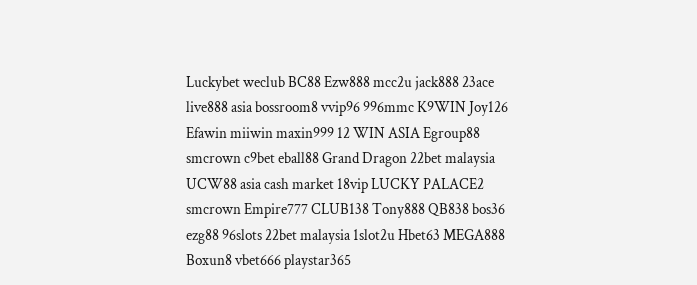Luckybet weclub BC88 Ezw888 mcc2u jack888 23ace live888 asia bossroom8 vvip96 996mmc K9WIN Joy126 Efawin miiwin maxin999 12 WIN ASIA Egroup88 smcrown c9bet eball88 Grand Dragon 22bet malaysia UCW88 asia cash market 18vip LUCKY PALACE2 smcrown Empire777 CLUB138 Tony888 QB838 bos36 ezg88 96slots 22bet malaysia 1slot2u Hbet63 MEGA888 Boxun8 vbet666 playstar365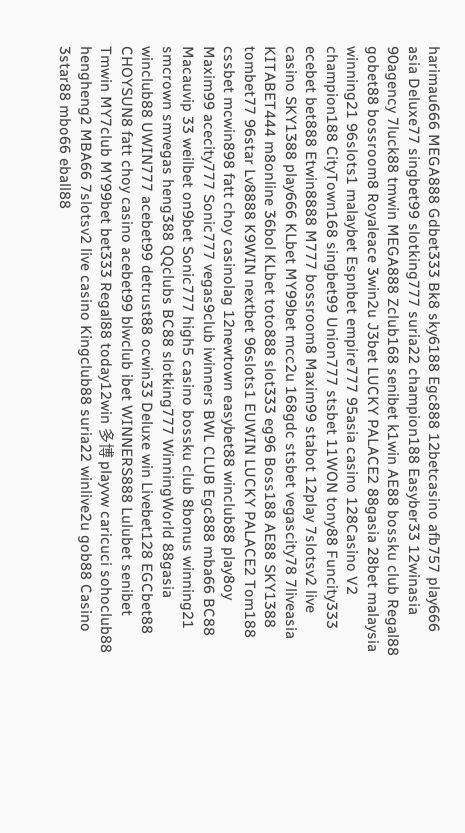harimau666 MEGA888 Gdbet333 Bk8 sky6188 Egc888 12betcasino afb757 play666 asia Deluxe77 singbet99 slotking777 suria22 champion188 Easyber33 12winasia 90agency 7luck88 tmwin MEGA888 Zclub168 senibet k1win AE88 bossku club Regal88 gobet88 bossroom8 Royaleace 3win2u J3bet LUCKY PALACE2 88gasia 28bet malaysia winning21 96slots1 malaybet Espnbet empire777 95asia casino 128Casino V2 champion188 CityTown168 singbet99 Union777 stsbet 11WON tony88 Funcity333 ecebet bet888 Etwin8888 M777 bossroom8 Maxim99 stabot 12play 7slotsv2 live casino SKY1388 play666 KLbet MY99bet mcc2u 168gdc stsbet vegascity78 7liveasia KITABET444 m8online 36bol KLbet toto888 slot333 eg96 Boss188 AE88 SKY1388 tombet77 96star Lv8888 K9WIN nextbet 96slots1 EUWIN LUCKY PALACE2 Tom188 cssbet mcwin898 fatt choy casinolag 12newtown easybet88 winclub88 play8oy Maxim99 acecity777 Sonic777 vegas9club iwinners BWL CLUB Egc888 mba66 BC88 Macauvip 33 weilbet on9bet Sonic777 high5 casino bossku club 8bonus winning21 smcrown smvegas heng388 QQclubs BC88 slotking777 WinningWorld 88gasia winclub88 UWIN777 acebet99 detrust88 ocwin33 Deluxe win Livebet128 EGCbet88 CHOYSUN8 fatt choy casino acebet99 blwclub ibet WINNERS888 Lulubet senibet Tmwin MY7club MY99bet bet333 Regal88 today12win 多博 playvw caricuci sohoclub88 hengheng2 MBA66 7slotsv2 live casino Kingclub88 suria22 winlive2u gob88 Casino 3star88 mbo66 eball88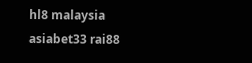hl8 malaysia asiabet33 rai88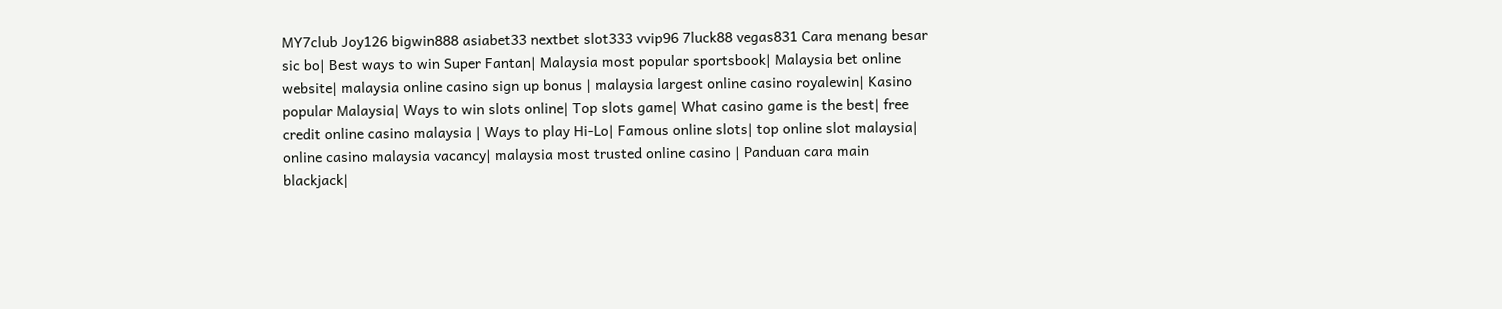MY7club Joy126 bigwin888 asiabet33 nextbet slot333 vvip96 7luck88 vegas831 Cara menang besar sic bo| Best ways to win Super Fantan| Malaysia most popular sportsbook| Malaysia bet online website| malaysia online casino sign up bonus | malaysia largest online casino royalewin| Kasino popular Malaysia| Ways to win slots online| Top slots game| What casino game is the best| free credit online casino malaysia | Ways to play Hi-Lo| Famous online slots| top online slot malaysia| online casino malaysia vacancy| malaysia most trusted online casino | Panduan cara main blackjack|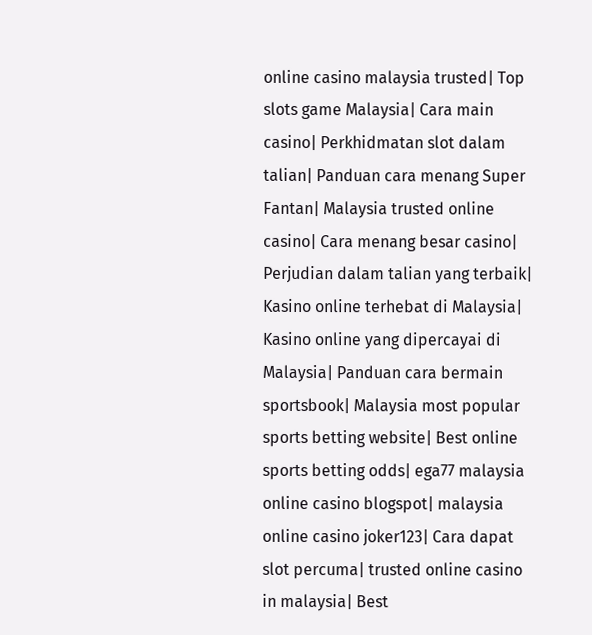online casino malaysia trusted| Top slots game Malaysia| Cara main casino| Perkhidmatan slot dalam talian| Panduan cara menang Super Fantan| Malaysia trusted online casino| Cara menang besar casino| Perjudian dalam talian yang terbaik| Kasino online terhebat di Malaysia| Kasino online yang dipercayai di Malaysia| Panduan cara bermain sportsbook| Malaysia most popular sports betting website| Best online sports betting odds| ega77 malaysia online casino blogspot| malaysia online casino joker123| Cara dapat slot percuma| trusted online casino in malaysia| Best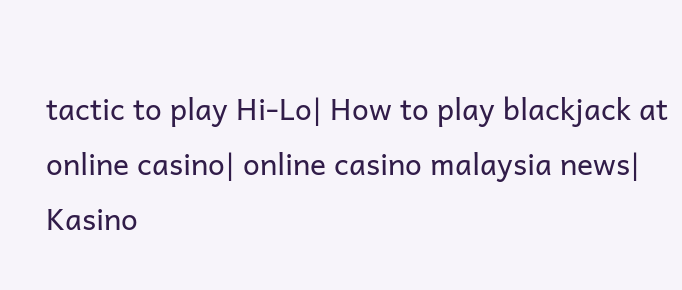tactic to play Hi-Lo| How to play blackjack at online casino| online casino malaysia news| Kasino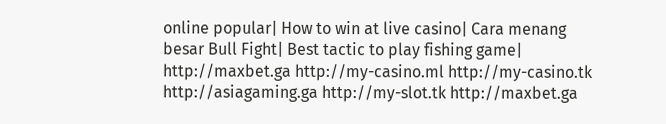online popular| How to win at live casino| Cara menang besar Bull Fight| Best tactic to play fishing game| http://maxbet.ga http://my-casino.ml http://my-casino.tk http://asiagaming.ga http://my-slot.tk http://maxbet.ga